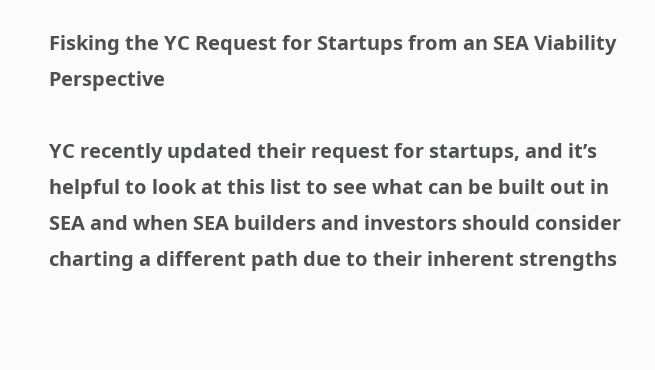Fisking the YC Request for Startups from an SEA Viability Perspective

YC recently updated their request for startups, and it’s helpful to look at this list to see what can be built out in SEA and when SEA builders and investors should consider charting a different path due to their inherent strengths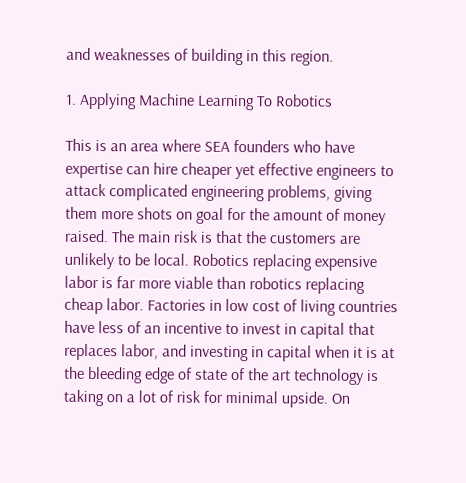and weaknesses of building in this region.

1. Applying Machine Learning To Robotics

This is an area where SEA founders who have expertise can hire cheaper yet effective engineers to attack complicated engineering problems, giving them more shots on goal for the amount of money raised. The main risk is that the customers are unlikely to be local. Robotics replacing expensive labor is far more viable than robotics replacing cheap labor. Factories in low cost of living countries have less of an incentive to invest in capital that replaces labor, and investing in capital when it is at the bleeding edge of state of the art technology is taking on a lot of risk for minimal upside. On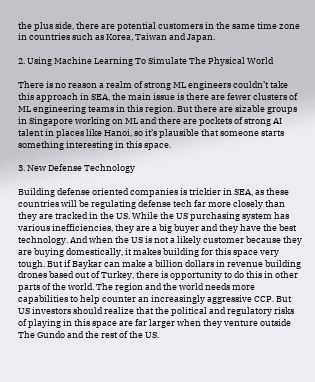the plus side, there are potential customers in the same time zone in countries such as Korea, Taiwan and Japan.

2. Using Machine Learning To Simulate The Physical World

There is no reason a realm of strong ML engineers couldn’t take this approach in SEA, the main issue is there are fewer clusters of ML engineering teams in this region. But there are sizable groups in Singapore working on ML and there are pockets of strong AI talent in places like Hanoi, so it’s plausible that someone starts something interesting in this space.

3. New Defense Technology

Building defense oriented companies is trickier in SEA, as these countries will be regulating defense tech far more closely than they are tracked in the US. While the US purchasing system has various inefficiencies, they are a big buyer and they have the best technology. And when the US is not a likely customer because they are buying domestically, it makes building for this space very tough. But if Baykar can make a billion dollars in revenue building drones based out of Turkey, there is opportunity to do this in other parts of the world. The region and the world needs more capabilities to help counter an increasingly aggressive CCP. But US investors should realize that the political and regulatory risks of playing in this space are far larger when they venture outside The Gundo and the rest of the US.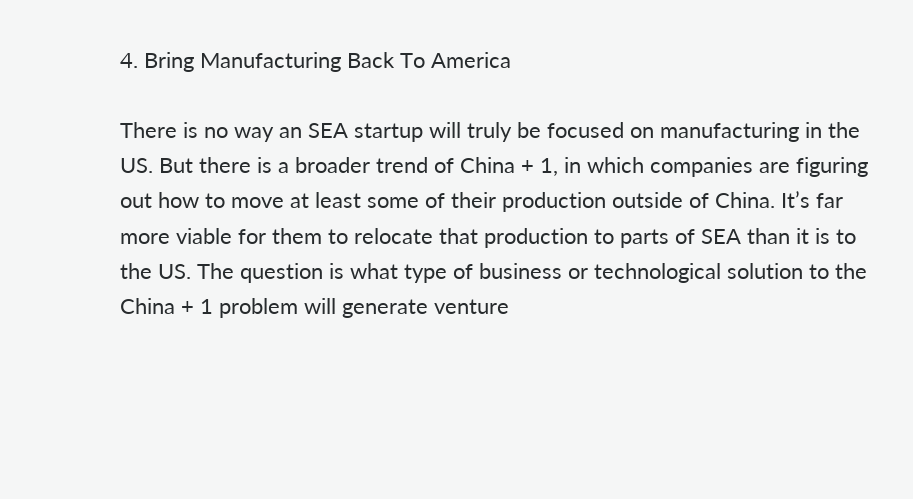4. Bring Manufacturing Back To America

There is no way an SEA startup will truly be focused on manufacturing in the US. But there is a broader trend of China + 1, in which companies are figuring out how to move at least some of their production outside of China. It’s far more viable for them to relocate that production to parts of SEA than it is to the US. The question is what type of business or technological solution to the China + 1 problem will generate venture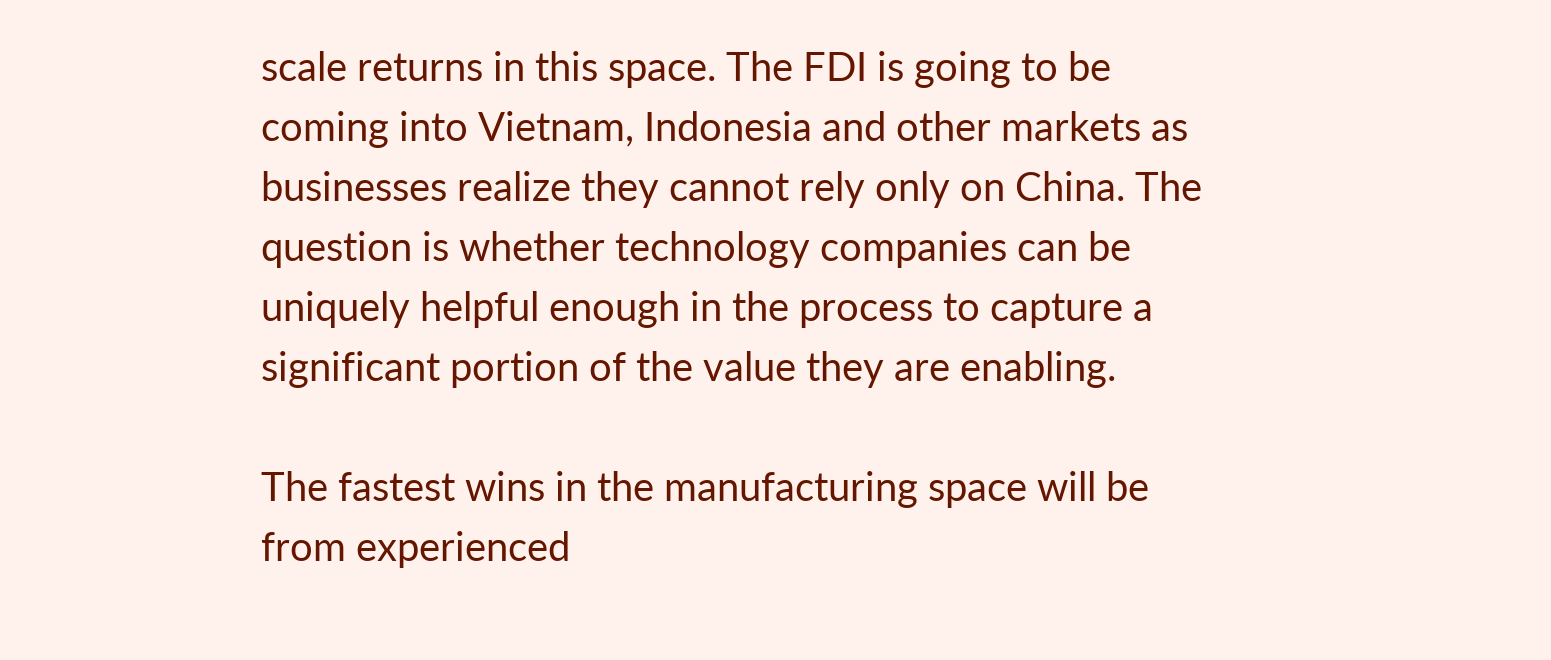scale returns in this space. The FDI is going to be coming into Vietnam, Indonesia and other markets as businesses realize they cannot rely only on China. The question is whether technology companies can be uniquely helpful enough in the process to capture a significant portion of the value they are enabling.

The fastest wins in the manufacturing space will be from experienced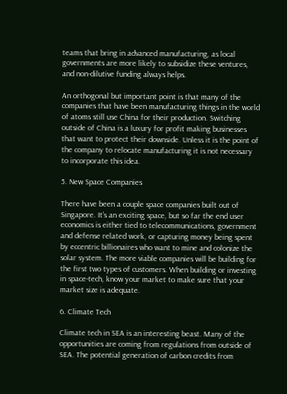teams that bring in advanced manufacturing, as local governments are more likely to subsidize these ventures, and non-dilutive funding always helps.

An orthogonal but important point is that many of the companies that have been manufacturing things in the world of atoms still use China for their production. Switching outside of China is a luxury for profit making businesses that want to protect their downside. Unless it is the point of the company to relocate manufacturing it is not necessary to incorporate this idea.

5. New Space Companies

There have been a couple space companies built out of Singapore. It’s an exciting space, but so far the end user economics is either tied to telecommunications, government and defense related work, or capturing money being spent by eccentric billionaires who want to mine and colonize the solar system. The more viable companies will be building for the first two types of customers. When building or investing in space-tech, know your market to make sure that your market size is adequate.

6. Climate Tech

Climate tech in SEA is an interesting beast. Many of the opportunities are coming from regulations from outside of SEA. The potential generation of carbon credits from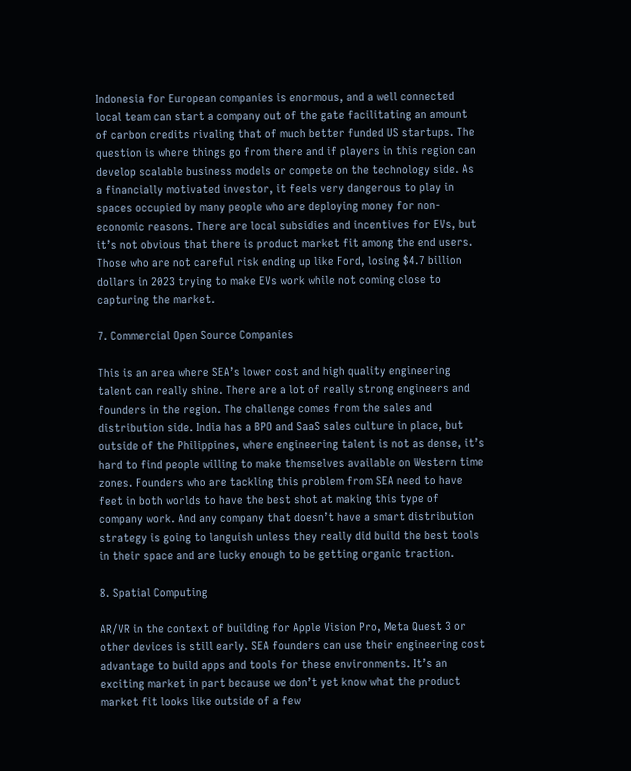Indonesia for European companies is enormous, and a well connected local team can start a company out of the gate facilitating an amount of carbon credits rivaling that of much better funded US startups. The question is where things go from there and if players in this region can develop scalable business models or compete on the technology side. As a financially motivated investor, it feels very dangerous to play in spaces occupied by many people who are deploying money for non-economic reasons. There are local subsidies and incentives for EVs, but it’s not obvious that there is product market fit among the end users. Those who are not careful risk ending up like Ford, losing $4.7 billion dollars in 2023 trying to make EVs work while not coming close to capturing the market.

7. Commercial Open Source Companies

This is an area where SEA’s lower cost and high quality engineering talent can really shine. There are a lot of really strong engineers and founders in the region. The challenge comes from the sales and distribution side. India has a BPO and SaaS sales culture in place, but outside of the Philippines, where engineering talent is not as dense, it’s hard to find people willing to make themselves available on Western time zones. Founders who are tackling this problem from SEA need to have feet in both worlds to have the best shot at making this type of company work. And any company that doesn’t have a smart distribution strategy is going to languish unless they really did build the best tools in their space and are lucky enough to be getting organic traction.

8. Spatial Computing

AR/VR in the context of building for Apple Vision Pro, Meta Quest 3 or other devices is still early. SEA founders can use their engineering cost advantage to build apps and tools for these environments. It’s an exciting market in part because we don’t yet know what the product market fit looks like outside of a few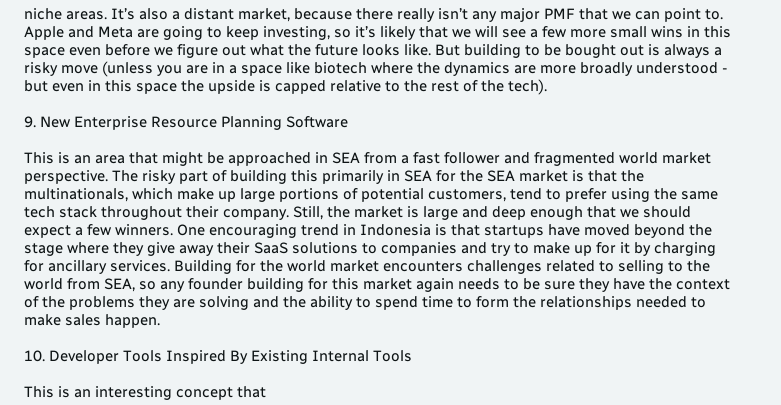niche areas. It’s also a distant market, because there really isn’t any major PMF that we can point to. Apple and Meta are going to keep investing, so it’s likely that we will see a few more small wins in this space even before we figure out what the future looks like. But building to be bought out is always a risky move (unless you are in a space like biotech where the dynamics are more broadly understood - but even in this space the upside is capped relative to the rest of the tech).

9. New Enterprise Resource Planning Software

This is an area that might be approached in SEA from a fast follower and fragmented world market perspective. The risky part of building this primarily in SEA for the SEA market is that the multinationals, which make up large portions of potential customers, tend to prefer using the same tech stack throughout their company. Still, the market is large and deep enough that we should expect a few winners. One encouraging trend in Indonesia is that startups have moved beyond the stage where they give away their SaaS solutions to companies and try to make up for it by charging for ancillary services. Building for the world market encounters challenges related to selling to the world from SEA, so any founder building for this market again needs to be sure they have the context of the problems they are solving and the ability to spend time to form the relationships needed to make sales happen.

10. Developer Tools Inspired By Existing Internal Tools

This is an interesting concept that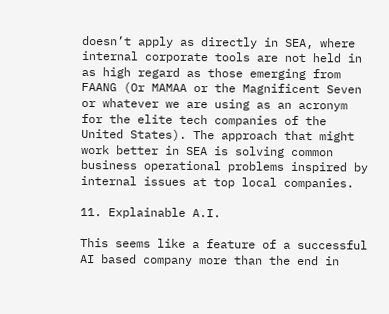doesn’t apply as directly in SEA, where internal corporate tools are not held in as high regard as those emerging from FAANG (Or MAMAA or the Magnificent Seven or whatever we are using as an acronym for the elite tech companies of the United States). The approach that might work better in SEA is solving common business operational problems inspired by internal issues at top local companies.

11. Explainable A.I.

This seems like a feature of a successful AI based company more than the end in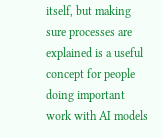itself, but making sure processes are explained is a useful concept for people doing important work with AI models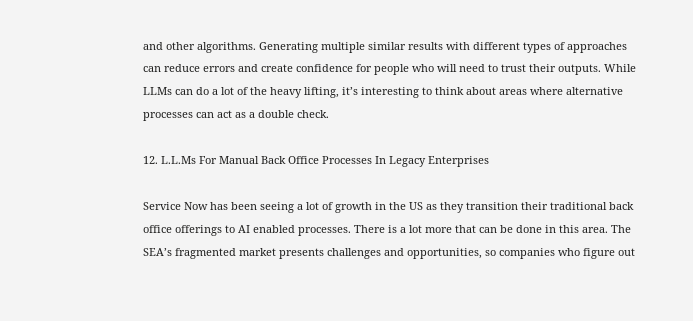and other algorithms. Generating multiple similar results with different types of approaches can reduce errors and create confidence for people who will need to trust their outputs. While LLMs can do a lot of the heavy lifting, it’s interesting to think about areas where alternative processes can act as a double check.

12. L.L.Ms For Manual Back Office Processes In Legacy Enterprises

Service Now has been seeing a lot of growth in the US as they transition their traditional back office offerings to AI enabled processes. There is a lot more that can be done in this area. The SEA’s fragmented market presents challenges and opportunities, so companies who figure out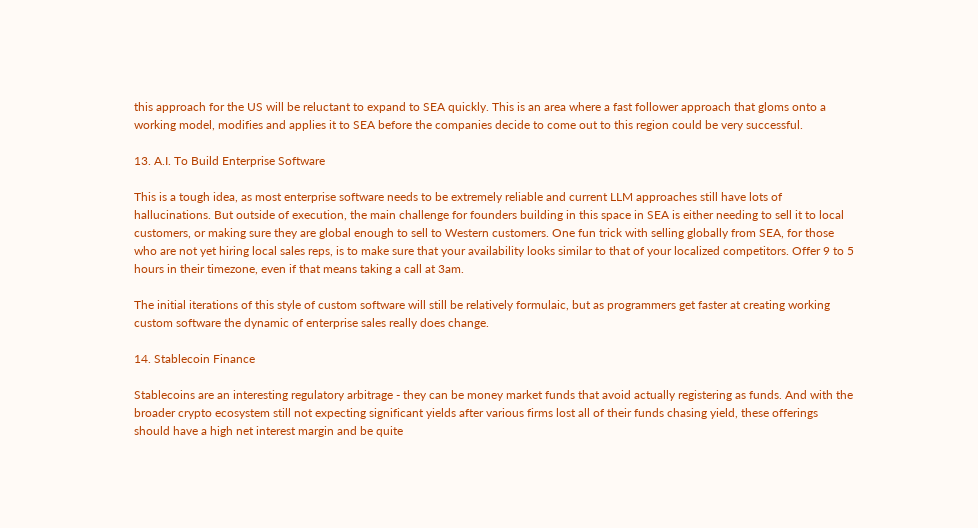this approach for the US will be reluctant to expand to SEA quickly. This is an area where a fast follower approach that gloms onto a working model, modifies and applies it to SEA before the companies decide to come out to this region could be very successful.

13. A.I. To Build Enterprise Software

This is a tough idea, as most enterprise software needs to be extremely reliable and current LLM approaches still have lots of hallucinations. But outside of execution, the main challenge for founders building in this space in SEA is either needing to sell it to local customers, or making sure they are global enough to sell to Western customers. One fun trick with selling globally from SEA, for those who are not yet hiring local sales reps, is to make sure that your availability looks similar to that of your localized competitors. Offer 9 to 5 hours in their timezone, even if that means taking a call at 3am.

The initial iterations of this style of custom software will still be relatively formulaic, but as programmers get faster at creating working custom software the dynamic of enterprise sales really does change.

14. Stablecoin Finance

Stablecoins are an interesting regulatory arbitrage - they can be money market funds that avoid actually registering as funds. And with the broader crypto ecosystem still not expecting significant yields after various firms lost all of their funds chasing yield, these offerings should have a high net interest margin and be quite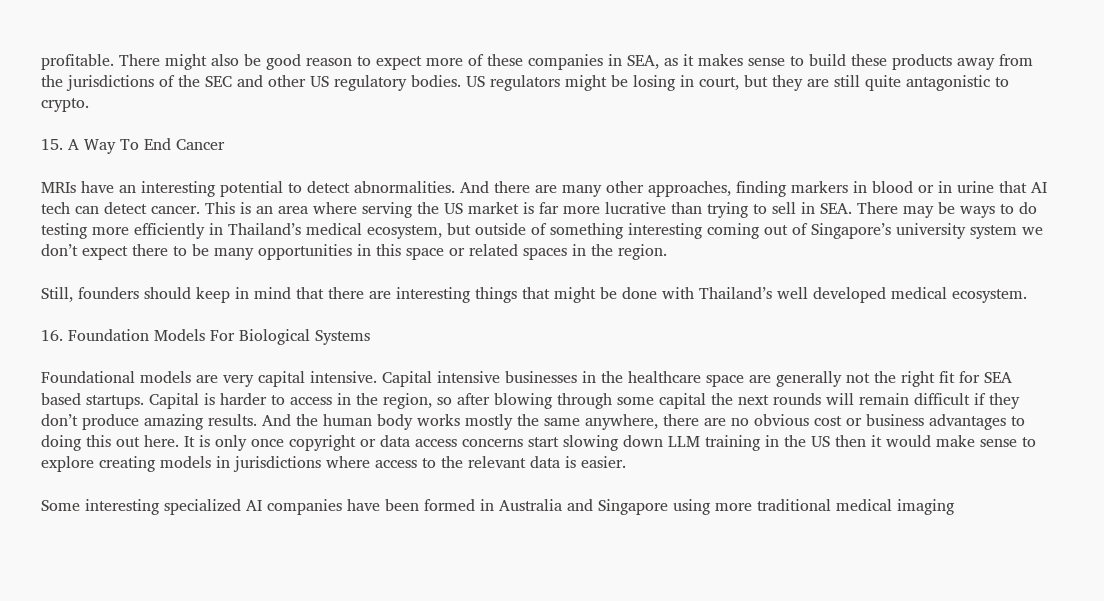profitable. There might also be good reason to expect more of these companies in SEA, as it makes sense to build these products away from the jurisdictions of the SEC and other US regulatory bodies. US regulators might be losing in court, but they are still quite antagonistic to crypto.

15. A Way To End Cancer

MRIs have an interesting potential to detect abnormalities. And there are many other approaches, finding markers in blood or in urine that AI tech can detect cancer. This is an area where serving the US market is far more lucrative than trying to sell in SEA. There may be ways to do testing more efficiently in Thailand’s medical ecosystem, but outside of something interesting coming out of Singapore’s university system we don’t expect there to be many opportunities in this space or related spaces in the region.

Still, founders should keep in mind that there are interesting things that might be done with Thailand’s well developed medical ecosystem.

16. Foundation Models For Biological Systems

Foundational models are very capital intensive. Capital intensive businesses in the healthcare space are generally not the right fit for SEA based startups. Capital is harder to access in the region, so after blowing through some capital the next rounds will remain difficult if they don’t produce amazing results. And the human body works mostly the same anywhere, there are no obvious cost or business advantages to doing this out here. It is only once copyright or data access concerns start slowing down LLM training in the US then it would make sense to explore creating models in jurisdictions where access to the relevant data is easier.

Some interesting specialized AI companies have been formed in Australia and Singapore using more traditional medical imaging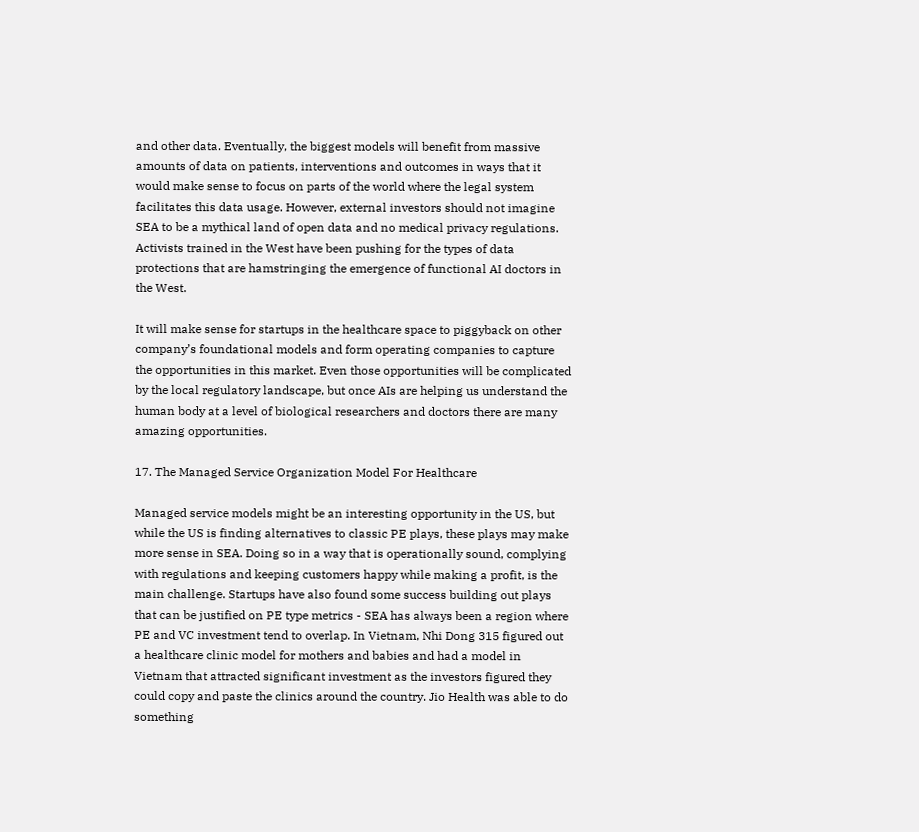and other data. Eventually, the biggest models will benefit from massive amounts of data on patients, interventions and outcomes in ways that it would make sense to focus on parts of the world where the legal system facilitates this data usage. However, external investors should not imagine SEA to be a mythical land of open data and no medical privacy regulations. Activists trained in the West have been pushing for the types of data protections that are hamstringing the emergence of functional AI doctors in the West.

It will make sense for startups in the healthcare space to piggyback on other company’s foundational models and form operating companies to capture the opportunities in this market. Even those opportunities will be complicated by the local regulatory landscape, but once AIs are helping us understand the human body at a level of biological researchers and doctors there are many amazing opportunities.

17. The Managed Service Organization Model For Healthcare

Managed service models might be an interesting opportunity in the US, but while the US is finding alternatives to classic PE plays, these plays may make more sense in SEA. Doing so in a way that is operationally sound, complying with regulations and keeping customers happy while making a profit, is the main challenge. Startups have also found some success building out plays that can be justified on PE type metrics - SEA has always been a region where PE and VC investment tend to overlap. In Vietnam, Nhi Dong 315 figured out a healthcare clinic model for mothers and babies and had a model in Vietnam that attracted significant investment as the investors figured they could copy and paste the clinics around the country. Jio Health was able to do something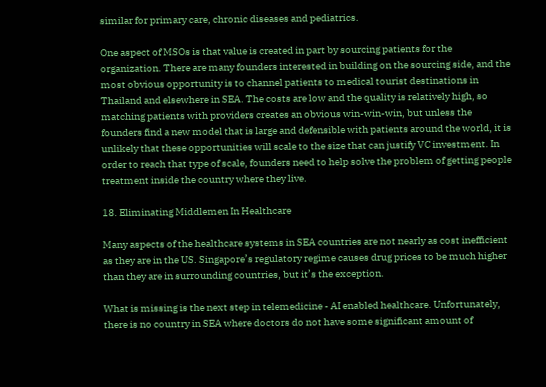similar for primary care, chronic diseases and pediatrics.

One aspect of MSOs is that value is created in part by sourcing patients for the organization. There are many founders interested in building on the sourcing side, and the most obvious opportunity is to channel patients to medical tourist destinations in Thailand and elsewhere in SEA. The costs are low and the quality is relatively high, so matching patients with providers creates an obvious win-win-win, but unless the founders find a new model that is large and defensible with patients around the world, it is unlikely that these opportunities will scale to the size that can justify VC investment. In order to reach that type of scale, founders need to help solve the problem of getting people treatment inside the country where they live.

18. Eliminating Middlemen In Healthcare

Many aspects of the healthcare systems in SEA countries are not nearly as cost inefficient as they are in the US. Singapore’s regulatory regime causes drug prices to be much higher than they are in surrounding countries, but it’s the exception.

What is missing is the next step in telemedicine - AI enabled healthcare. Unfortunately, there is no country in SEA where doctors do not have some significant amount of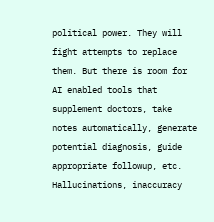political power. They will fight attempts to replace them. But there is room for AI enabled tools that supplement doctors, take notes automatically, generate potential diagnosis, guide appropriate followup, etc. Hallucinations, inaccuracy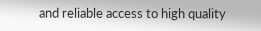and reliable access to high quality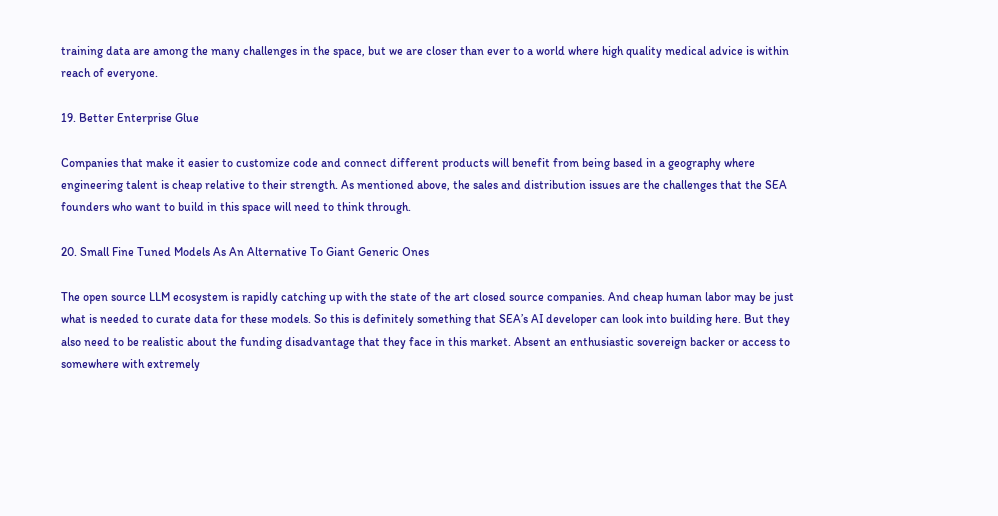training data are among the many challenges in the space, but we are closer than ever to a world where high quality medical advice is within reach of everyone.

19. Better Enterprise Glue

Companies that make it easier to customize code and connect different products will benefit from being based in a geography where engineering talent is cheap relative to their strength. As mentioned above, the sales and distribution issues are the challenges that the SEA founders who want to build in this space will need to think through.

20. Small Fine Tuned Models As An Alternative To Giant Generic Ones

The open source LLM ecosystem is rapidly catching up with the state of the art closed source companies. And cheap human labor may be just what is needed to curate data for these models. So this is definitely something that SEA’s AI developer can look into building here. But they also need to be realistic about the funding disadvantage that they face in this market. Absent an enthusiastic sovereign backer or access to somewhere with extremely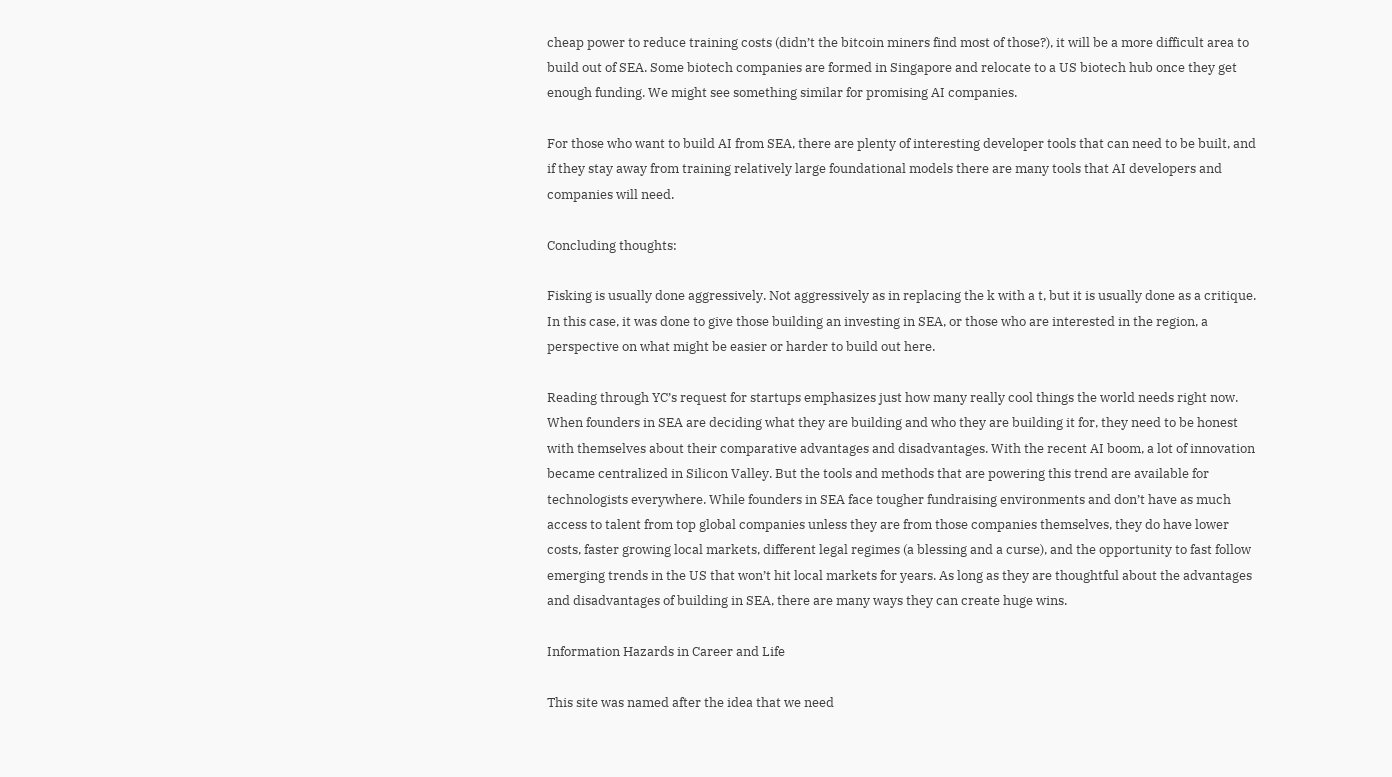cheap power to reduce training costs (didn’t the bitcoin miners find most of those?), it will be a more difficult area to build out of SEA. Some biotech companies are formed in Singapore and relocate to a US biotech hub once they get enough funding. We might see something similar for promising AI companies.

For those who want to build AI from SEA, there are plenty of interesting developer tools that can need to be built, and if they stay away from training relatively large foundational models there are many tools that AI developers and companies will need.

Concluding thoughts:

Fisking is usually done aggressively. Not aggressively as in replacing the k with a t, but it is usually done as a critique. In this case, it was done to give those building an investing in SEA, or those who are interested in the region, a perspective on what might be easier or harder to build out here.

Reading through YC’s request for startups emphasizes just how many really cool things the world needs right now. When founders in SEA are deciding what they are building and who they are building it for, they need to be honest with themselves about their comparative advantages and disadvantages. With the recent AI boom, a lot of innovation became centralized in Silicon Valley. But the tools and methods that are powering this trend are available for technologists everywhere. While founders in SEA face tougher fundraising environments and don’t have as much access to talent from top global companies unless they are from those companies themselves, they do have lower costs, faster growing local markets, different legal regimes (a blessing and a curse), and the opportunity to fast follow emerging trends in the US that won’t hit local markets for years. As long as they are thoughtful about the advantages and disadvantages of building in SEA, there are many ways they can create huge wins.

Information Hazards in Career and Life

This site was named after the idea that we need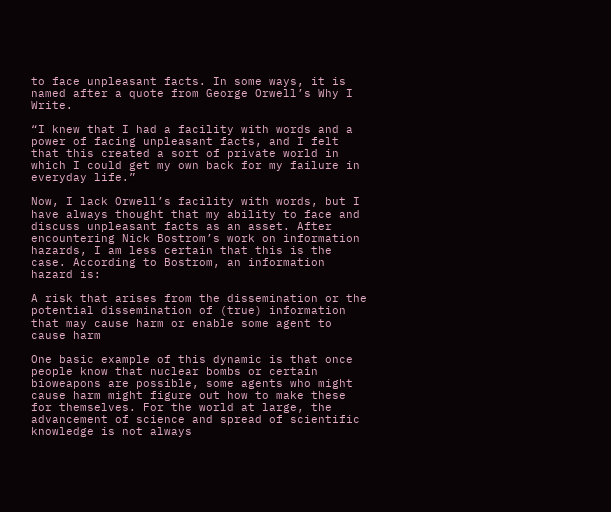to face unpleasant facts. In some ways, it is named after a quote from George Orwell’s Why I Write.

“I knew that I had a facility with words and a power of facing unpleasant facts, and I felt that this created a sort of private world in which I could get my own back for my failure in everyday life.”

Now, I lack Orwell’s facility with words, but I have always thought that my ability to face and discuss unpleasant facts as an asset. After encountering Nick Bostrom’s work on information hazards, I am less certain that this is the case. According to Bostrom, an information hazard is:

A risk that arises from the dissemination or the potential dissemination of (true) information that may cause harm or enable some agent to cause harm

One basic example of this dynamic is that once people know that nuclear bombs or certain bioweapons are possible, some agents who might cause harm might figure out how to make these for themselves. For the world at large, the advancement of science and spread of scientific knowledge is not always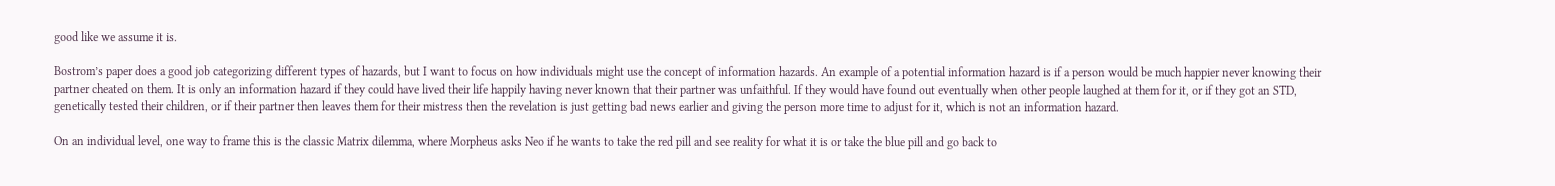good like we assume it is.

Bostrom’s paper does a good job categorizing different types of hazards, but I want to focus on how individuals might use the concept of information hazards. An example of a potential information hazard is if a person would be much happier never knowing their partner cheated on them. It is only an information hazard if they could have lived their life happily having never known that their partner was unfaithful. If they would have found out eventually when other people laughed at them for it, or if they got an STD, genetically tested their children, or if their partner then leaves them for their mistress then the revelation is just getting bad news earlier and giving the person more time to adjust for it, which is not an information hazard.

On an individual level, one way to frame this is the classic Matrix dilemma, where Morpheus asks Neo if he wants to take the red pill and see reality for what it is or take the blue pill and go back to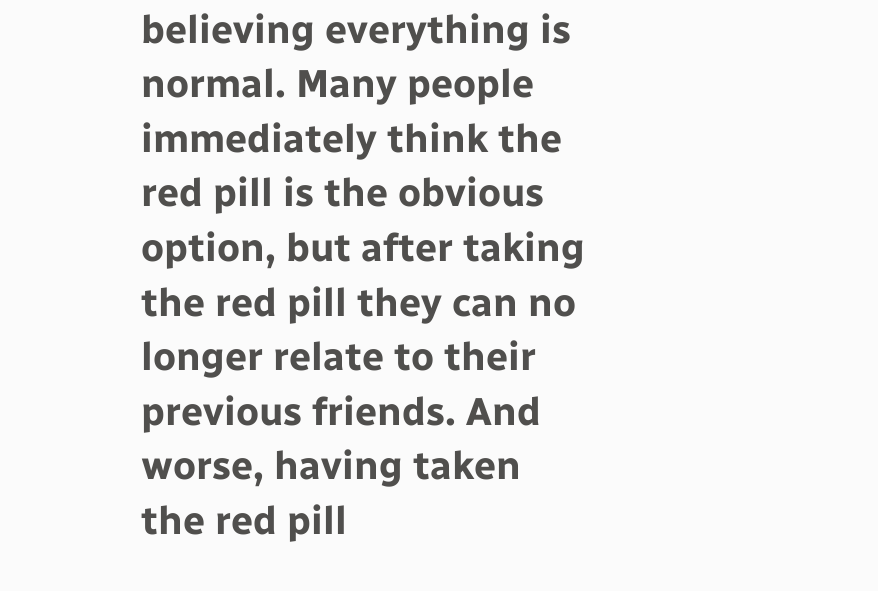believing everything is normal. Many people immediately think the red pill is the obvious option, but after taking the red pill they can no longer relate to their previous friends. And worse, having taken the red pill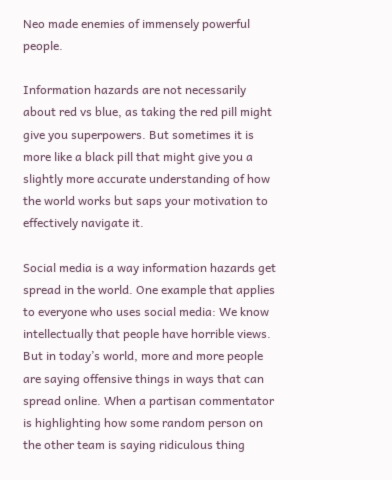Neo made enemies of immensely powerful people.

Information hazards are not necessarily about red vs blue, as taking the red pill might give you superpowers. But sometimes it is more like a black pill that might give you a slightly more accurate understanding of how the world works but saps your motivation to effectively navigate it.

Social media is a way information hazards get spread in the world. One example that applies to everyone who uses social media: We know intellectually that people have horrible views. But in today’s world, more and more people are saying offensive things in ways that can spread online. When a partisan commentator is highlighting how some random person on the other team is saying ridiculous thing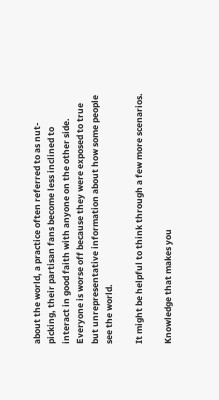about the world, a practice often referred to as nut-picking, their partisan fans become less inclined to interact in good faith with anyone on the other side. Everyone is worse off because they were exposed to true but unrepresentative information about how some people see the world.

It might be helpful to think through a few more scenarios.

Knowledge that makes you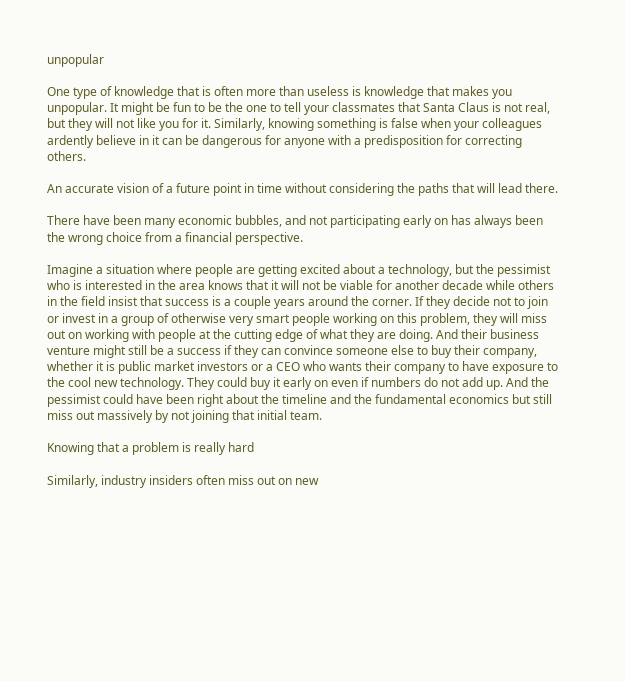unpopular

One type of knowledge that is often more than useless is knowledge that makes you unpopular. It might be fun to be the one to tell your classmates that Santa Claus is not real, but they will not like you for it. Similarly, knowing something is false when your colleagues ardently believe in it can be dangerous for anyone with a predisposition for correcting others.

An accurate vision of a future point in time without considering the paths that will lead there.

There have been many economic bubbles, and not participating early on has always been the wrong choice from a financial perspective.

Imagine a situation where people are getting excited about a technology, but the pessimist who is interested in the area knows that it will not be viable for another decade while others in the field insist that success is a couple years around the corner. If they decide not to join or invest in a group of otherwise very smart people working on this problem, they will miss out on working with people at the cutting edge of what they are doing. And their business venture might still be a success if they can convince someone else to buy their company, whether it is public market investors or a CEO who wants their company to have exposure to the cool new technology. They could buy it early on even if numbers do not add up. And the pessimist could have been right about the timeline and the fundamental economics but still miss out massively by not joining that initial team.

Knowing that a problem is really hard

Similarly, industry insiders often miss out on new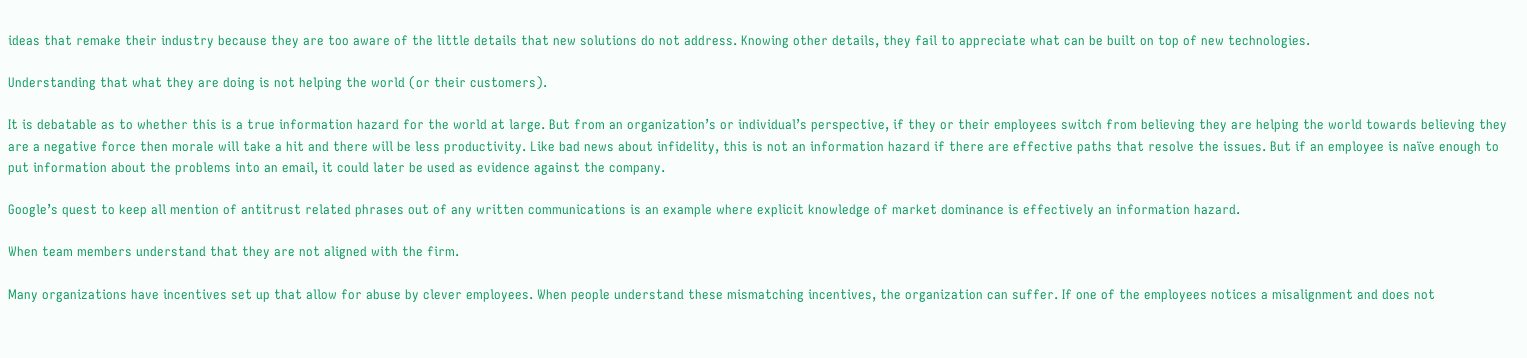ideas that remake their industry because they are too aware of the little details that new solutions do not address. Knowing other details, they fail to appreciate what can be built on top of new technologies.

Understanding that what they are doing is not helping the world (or their customers).

It is debatable as to whether this is a true information hazard for the world at large. But from an organization’s or individual’s perspective, if they or their employees switch from believing they are helping the world towards believing they are a negative force then morale will take a hit and there will be less productivity. Like bad news about infidelity, this is not an information hazard if there are effective paths that resolve the issues. But if an employee is naïve enough to put information about the problems into an email, it could later be used as evidence against the company.

Google’s quest to keep all mention of antitrust related phrases out of any written communications is an example where explicit knowledge of market dominance is effectively an information hazard.

When team members understand that they are not aligned with the firm.

Many organizations have incentives set up that allow for abuse by clever employees. When people understand these mismatching incentives, the organization can suffer. If one of the employees notices a misalignment and does not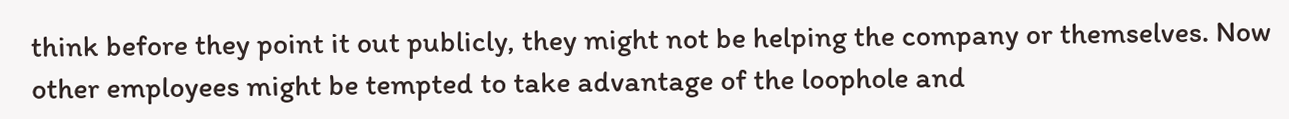think before they point it out publicly, they might not be helping the company or themselves. Now other employees might be tempted to take advantage of the loophole and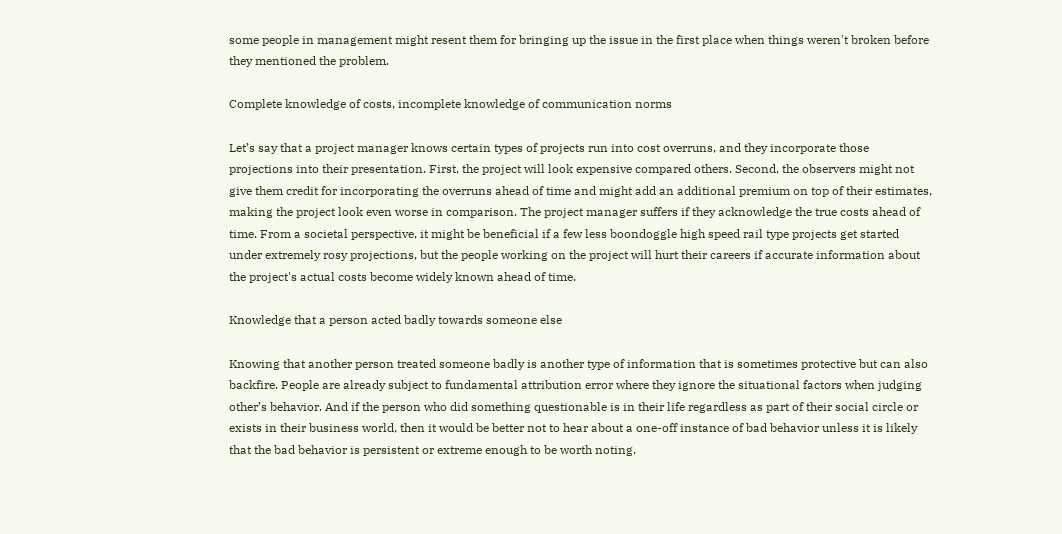some people in management might resent them for bringing up the issue in the first place when things weren't broken before they mentioned the problem.

Complete knowledge of costs, incomplete knowledge of communication norms

Let’s say that a project manager knows certain types of projects run into cost overruns, and they incorporate those projections into their presentation. First, the project will look expensive compared others. Second, the observers might not give them credit for incorporating the overruns ahead of time and might add an additional premium on top of their estimates, making the project look even worse in comparison. The project manager suffers if they acknowledge the true costs ahead of time. From a societal perspective, it might be beneficial if a few less boondoggle high speed rail type projects get started under extremely rosy projections, but the people working on the project will hurt their careers if accurate information about the project's actual costs become widely known ahead of time.

Knowledge that a person acted badly towards someone else

Knowing that another person treated someone badly is another type of information that is sometimes protective but can also backfire. People are already subject to fundamental attribution error where they ignore the situational factors when judging other’s behavior. And if the person who did something questionable is in their life regardless as part of their social circle or exists in their business world, then it would be better not to hear about a one-off instance of bad behavior unless it is likely that the bad behavior is persistent or extreme enough to be worth noting.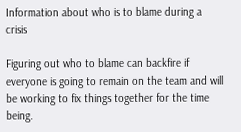Information about who is to blame during a crisis

Figuring out who to blame can backfire if everyone is going to remain on the team and will be working to fix things together for the time being.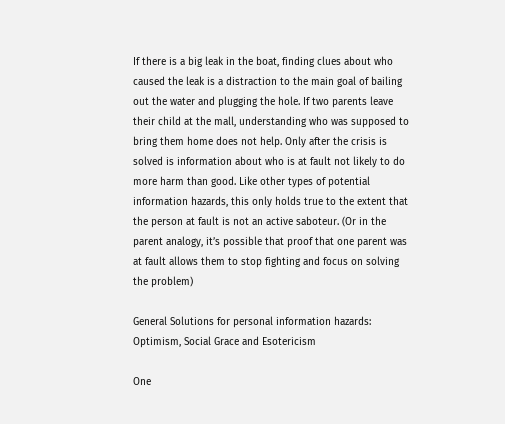If there is a big leak in the boat, finding clues about who caused the leak is a distraction to the main goal of bailing out the water and plugging the hole. If two parents leave their child at the mall, understanding who was supposed to bring them home does not help. Only after the crisis is solved is information about who is at fault not likely to do more harm than good. Like other types of potential information hazards, this only holds true to the extent that the person at fault is not an active saboteur. (Or in the parent analogy, it’s possible that proof that one parent was at fault allows them to stop fighting and focus on solving the problem)

General Solutions for personal information hazards: Optimism, Social Grace and Esotericism

One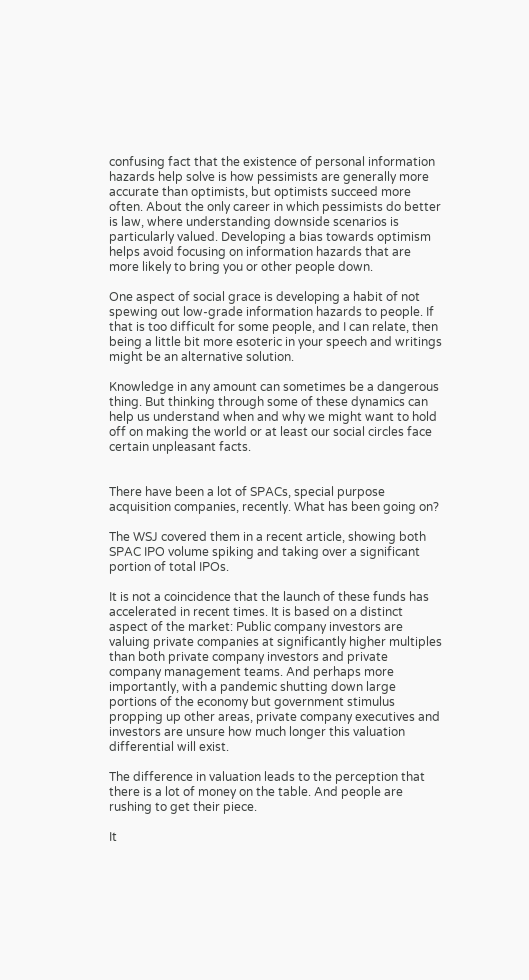confusing fact that the existence of personal information hazards help solve is how pessimists are generally more accurate than optimists, but optimists succeed more often. About the only career in which pessimists do better is law, where understanding downside scenarios is particularly valued. Developing a bias towards optimism helps avoid focusing on information hazards that are more likely to bring you or other people down.

One aspect of social grace is developing a habit of not spewing out low-grade information hazards to people. If that is too difficult for some people, and I can relate, then being a little bit more esoteric in your speech and writings might be an alternative solution.

Knowledge in any amount can sometimes be a dangerous thing. But thinking through some of these dynamics can help us understand when and why we might want to hold off on making the world or at least our social circles face certain unpleasant facts.


There have been a lot of SPACs, special purpose acquisition companies, recently. What has been going on?

The WSJ covered them in a recent article, showing both SPAC IPO volume spiking and taking over a significant portion of total IPOs.

It is not a coincidence that the launch of these funds has accelerated in recent times. It is based on a distinct aspect of the market: Public company investors are valuing private companies at significantly higher multiples than both private company investors and private company management teams. And perhaps more importantly, with a pandemic shutting down large portions of the economy but government stimulus propping up other areas, private company executives and investors are unsure how much longer this valuation differential will exist.

The difference in valuation leads to the perception that there is a lot of money on the table. And people are rushing to get their piece.

It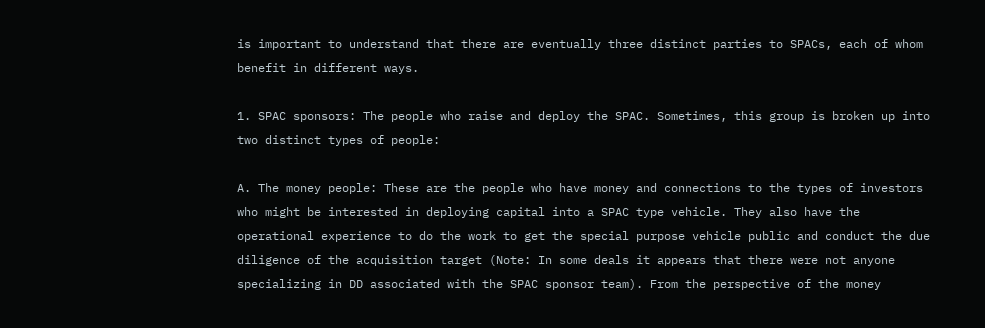is important to understand that there are eventually three distinct parties to SPACs, each of whom benefit in different ways.

1. SPAC sponsors: The people who raise and deploy the SPAC. Sometimes, this group is broken up into two distinct types of people:

A. The money people: These are the people who have money and connections to the types of investors who might be interested in deploying capital into a SPAC type vehicle. They also have the operational experience to do the work to get the special purpose vehicle public and conduct the due diligence of the acquisition target (Note: In some deals it appears that there were not anyone specializing in DD associated with the SPAC sponsor team). From the perspective of the money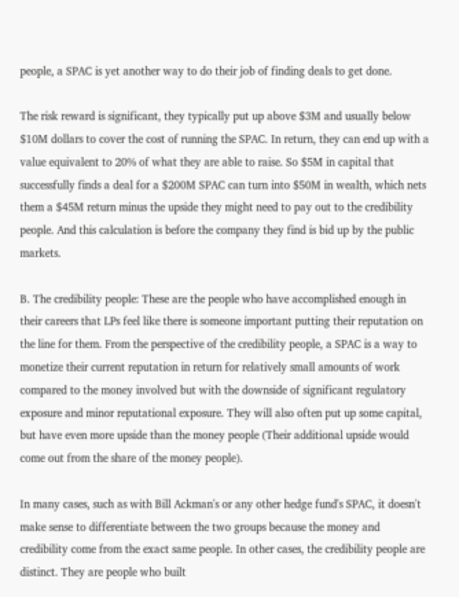people, a SPAC is yet another way to do their job of finding deals to get done.

The risk reward is significant, they typically put up above $3M and usually below $10M dollars to cover the cost of running the SPAC. In return, they can end up with a value equivalent to 20% of what they are able to raise. So $5M in capital that successfully finds a deal for a $200M SPAC can turn into $50M in wealth, which nets them a $45M return minus the upside they might need to pay out to the credibility people. And this calculation is before the company they find is bid up by the public markets.

B. The credibility people: These are the people who have accomplished enough in their careers that LPs feel like there is someone important putting their reputation on the line for them. From the perspective of the credibility people, a SPAC is a way to monetize their current reputation in return for relatively small amounts of work compared to the money involved but with the downside of significant regulatory exposure and minor reputational exposure. They will also often put up some capital, but have even more upside than the money people (Their additional upside would come out from the share of the money people).

In many cases, such as with Bill Ackman's or any other hedge fund's SPAC, it doesn't make sense to differentiate between the two groups because the money and credibility come from the exact same people. In other cases, the credibility people are distinct. They are people who built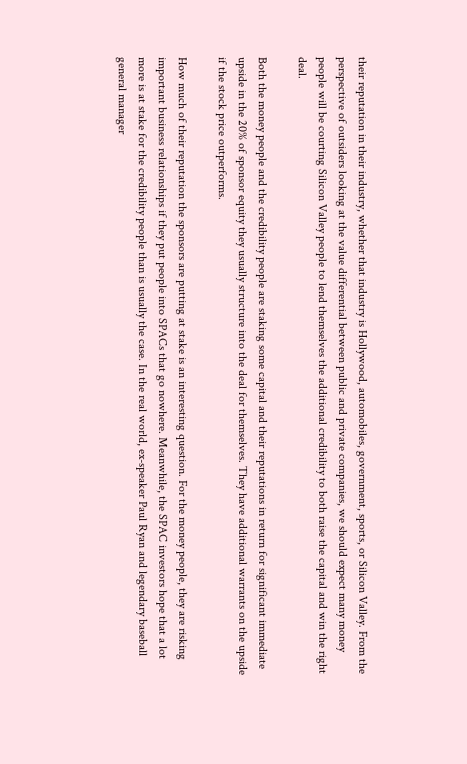their reputation in their industry, whether that industry is Hollywood, automobiles, government, sports, or Silicon Valley. From the perspective of outsiders looking at the value differential between public and private companies, we should expect many money people will be courting Silicon Valley people to lend themselves the additional credibility to both raise the capital and win the right deal.

Both the money people and the credibility people are staking some capital and their reputations in return for significant immediate upside in the 20% of sponsor equity they usually structure into the deal for themselves. They have additional warrants on the upside if the stock price outperforms.

How much of their reputation the sponsors are putting at stake is an interesting question. For the money people, they are risking important business relationships if they put people into SPACs that go nowhere. Meanwhile, the SPAC investors hope that a lot more is at stake for the credibility people than is usually the case. In the real world, ex-speaker Paul Ryan and legendary baseball general manager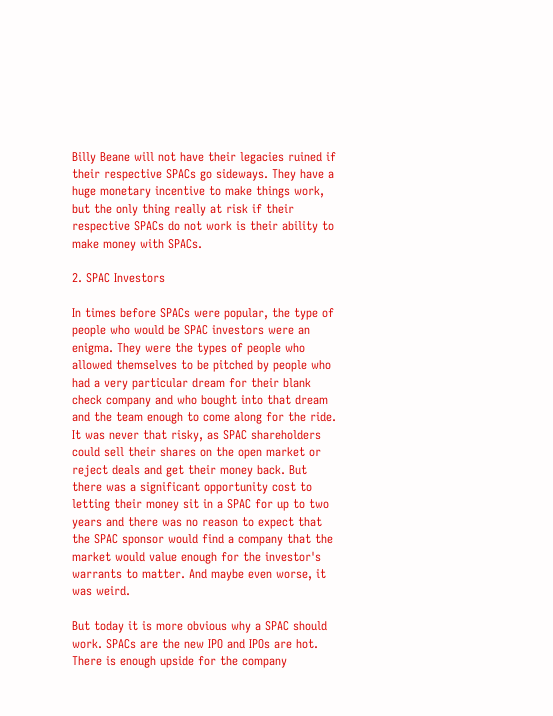Billy Beane will not have their legacies ruined if their respective SPACs go sideways. They have a huge monetary incentive to make things work, but the only thing really at risk if their respective SPACs do not work is their ability to make money with SPACs.

2. SPAC Investors

In times before SPACs were popular, the type of people who would be SPAC investors were an enigma. They were the types of people who allowed themselves to be pitched by people who had a very particular dream for their blank check company and who bought into that dream and the team enough to come along for the ride. It was never that risky, as SPAC shareholders could sell their shares on the open market or reject deals and get their money back. But there was a significant opportunity cost to letting their money sit in a SPAC for up to two years and there was no reason to expect that the SPAC sponsor would find a company that the market would value enough for the investor's warrants to matter. And maybe even worse, it was weird.

But today it is more obvious why a SPAC should work. SPACs are the new IPO and IPOs are hot. There is enough upside for the company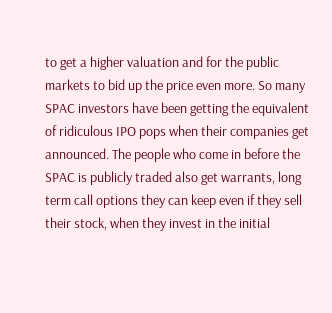to get a higher valuation and for the public markets to bid up the price even more. So many SPAC investors have been getting the equivalent of ridiculous IPO pops when their companies get announced. The people who come in before the SPAC is publicly traded also get warrants, long term call options they can keep even if they sell their stock, when they invest in the initial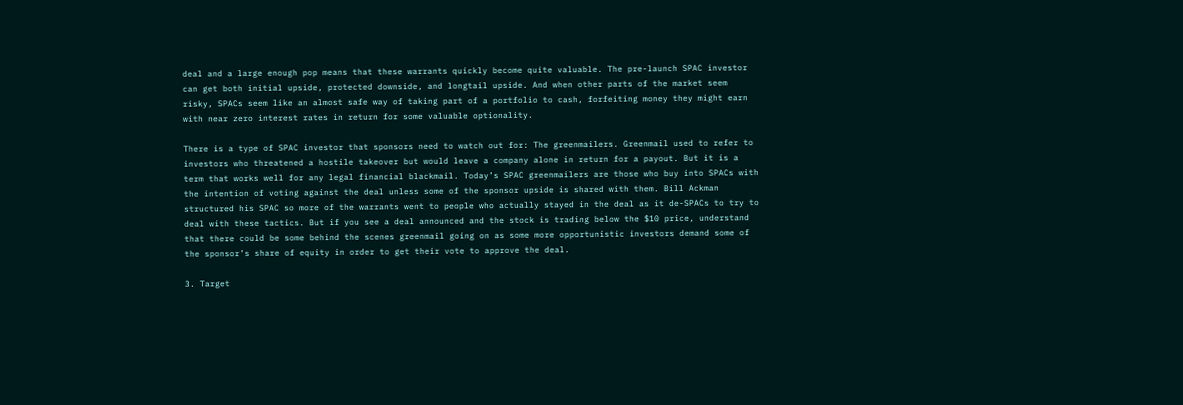deal and a large enough pop means that these warrants quickly become quite valuable. The pre-launch SPAC investor can get both initial upside, protected downside, and longtail upside. And when other parts of the market seem risky, SPACs seem like an almost safe way of taking part of a portfolio to cash, forfeiting money they might earn with near zero interest rates in return for some valuable optionality.

There is a type of SPAC investor that sponsors need to watch out for: The greenmailers. Greenmail used to refer to investors who threatened a hostile takeover but would leave a company alone in return for a payout. But it is a term that works well for any legal financial blackmail. Today’s SPAC greenmailers are those who buy into SPACs with the intention of voting against the deal unless some of the sponsor upside is shared with them. Bill Ackman structured his SPAC so more of the warrants went to people who actually stayed in the deal as it de-SPACs to try to deal with these tactics. But if you see a deal announced and the stock is trading below the $10 price, understand that there could be some behind the scenes greenmail going on as some more opportunistic investors demand some of the sponsor’s share of equity in order to get their vote to approve the deal.

3. Target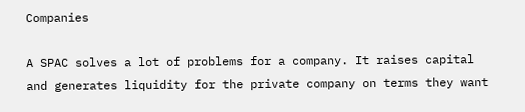Companies

A SPAC solves a lot of problems for a company. It raises capital and generates liquidity for the private company on terms they want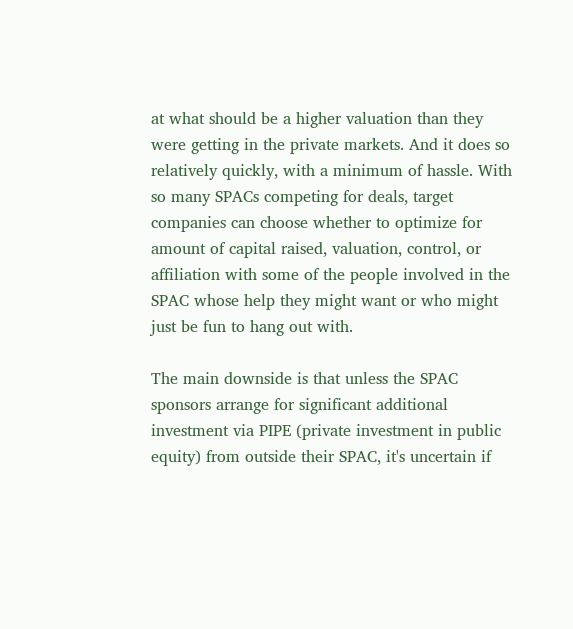at what should be a higher valuation than they were getting in the private markets. And it does so relatively quickly, with a minimum of hassle. With so many SPACs competing for deals, target companies can choose whether to optimize for amount of capital raised, valuation, control, or affiliation with some of the people involved in the SPAC whose help they might want or who might just be fun to hang out with.

The main downside is that unless the SPAC sponsors arrange for significant additional investment via PIPE (private investment in public equity) from outside their SPAC, it's uncertain if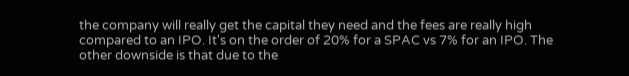the company will really get the capital they need and the fees are really high compared to an IPO. It's on the order of 20% for a SPAC vs 7% for an IPO. The other downside is that due to the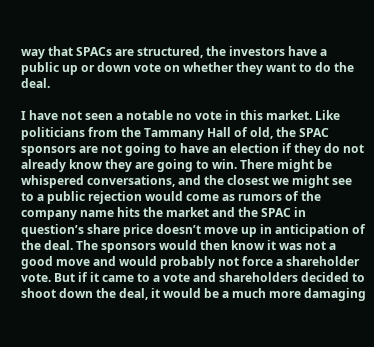way that SPACs are structured, the investors have a public up or down vote on whether they want to do the deal.

I have not seen a notable no vote in this market. Like politicians from the Tammany Hall of old, the SPAC sponsors are not going to have an election if they do not already know they are going to win. There might be whispered conversations, and the closest we might see to a public rejection would come as rumors of the company name hits the market and the SPAC in question’s share price doesn’t move up in anticipation of the deal. The sponsors would then know it was not a good move and would probably not force a shareholder vote. But if it came to a vote and shareholders decided to shoot down the deal, it would be a much more damaging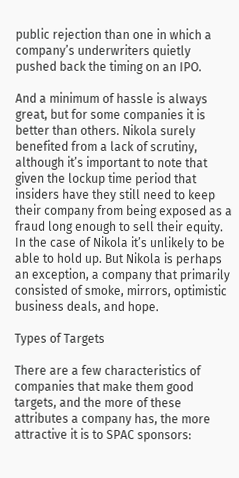public rejection than one in which a company’s underwriters quietly pushed back the timing on an IPO.

And a minimum of hassle is always great, but for some companies it is better than others. Nikola surely benefited from a lack of scrutiny, although it’s important to note that given the lockup time period that insiders have they still need to keep their company from being exposed as a fraud long enough to sell their equity. In the case of Nikola it’s unlikely to be able to hold up. But Nikola is perhaps an exception, a company that primarily consisted of smoke, mirrors, optimistic business deals, and hope.

Types of Targets

There are a few characteristics of companies that make them good targets, and the more of these attributes a company has, the more attractive it is to SPAC sponsors: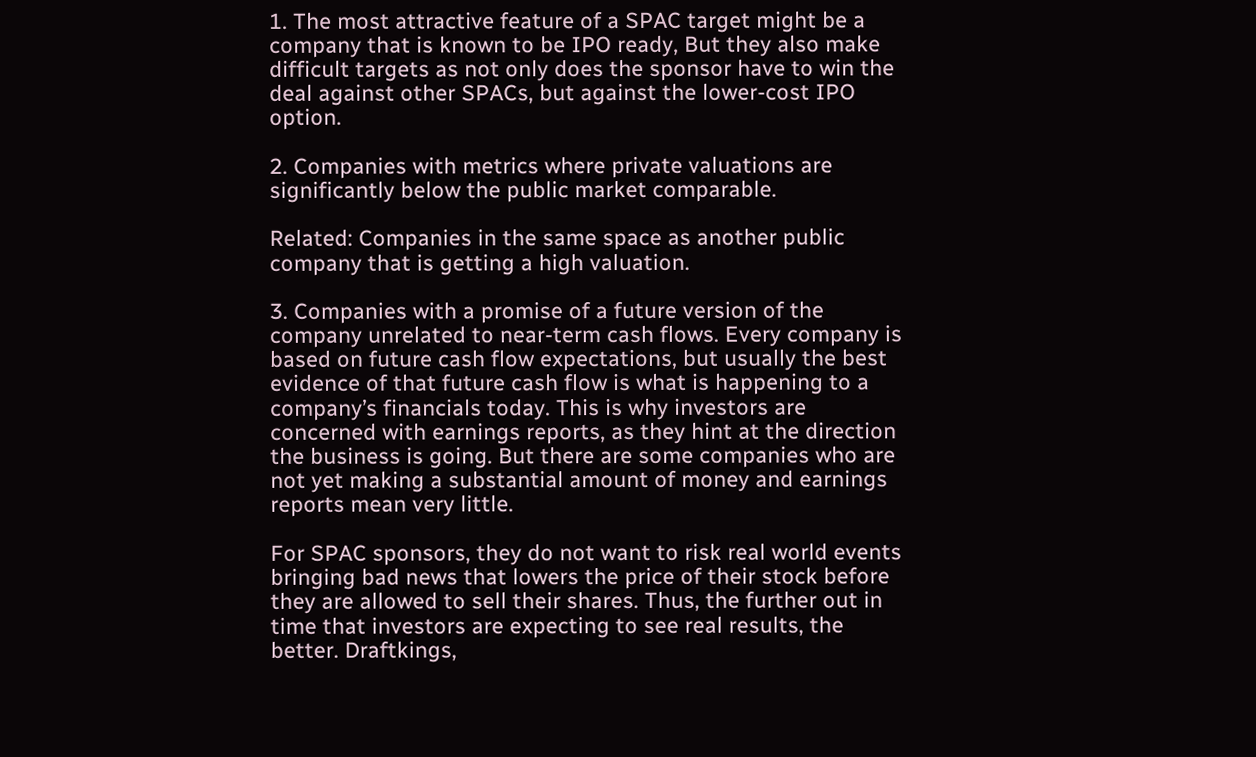1. The most attractive feature of a SPAC target might be a company that is known to be IPO ready, But they also make difficult targets as not only does the sponsor have to win the deal against other SPACs, but against the lower-cost IPO option.

2. Companies with metrics where private valuations are significantly below the public market comparable.

Related: Companies in the same space as another public company that is getting a high valuation.

3. Companies with a promise of a future version of the company unrelated to near-term cash flows. Every company is based on future cash flow expectations, but usually the best evidence of that future cash flow is what is happening to a company’s financials today. This is why investors are concerned with earnings reports, as they hint at the direction the business is going. But there are some companies who are not yet making a substantial amount of money and earnings reports mean very little.

For SPAC sponsors, they do not want to risk real world events bringing bad news that lowers the price of their stock before they are allowed to sell their shares. Thus, the further out in time that investors are expecting to see real results, the better. Draftkings,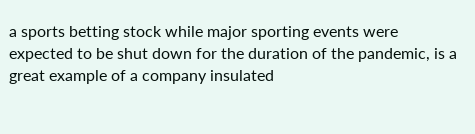a sports betting stock while major sporting events were expected to be shut down for the duration of the pandemic, is a great example of a company insulated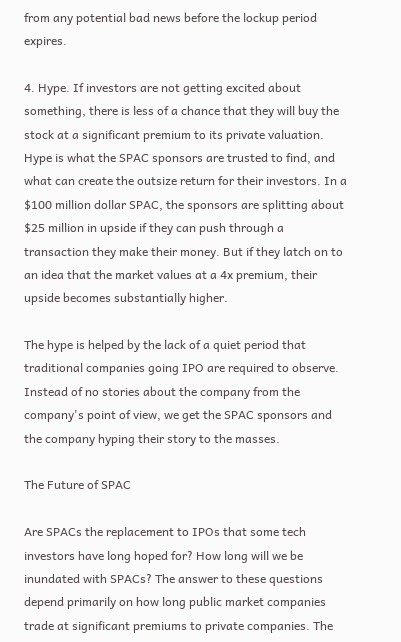from any potential bad news before the lockup period expires.

4. Hype. If investors are not getting excited about something, there is less of a chance that they will buy the stock at a significant premium to its private valuation. Hype is what the SPAC sponsors are trusted to find, and what can create the outsize return for their investors. In a $100 million dollar SPAC, the sponsors are splitting about $25 million in upside if they can push through a transaction they make their money. But if they latch on to an idea that the market values at a 4x premium, their upside becomes substantially higher.

The hype is helped by the lack of a quiet period that traditional companies going IPO are required to observe. Instead of no stories about the company from the company's point of view, we get the SPAC sponsors and the company hyping their story to the masses.

The Future of SPAC

Are SPACs the replacement to IPOs that some tech investors have long hoped for? How long will we be inundated with SPACs? The answer to these questions depend primarily on how long public market companies trade at significant premiums to private companies. The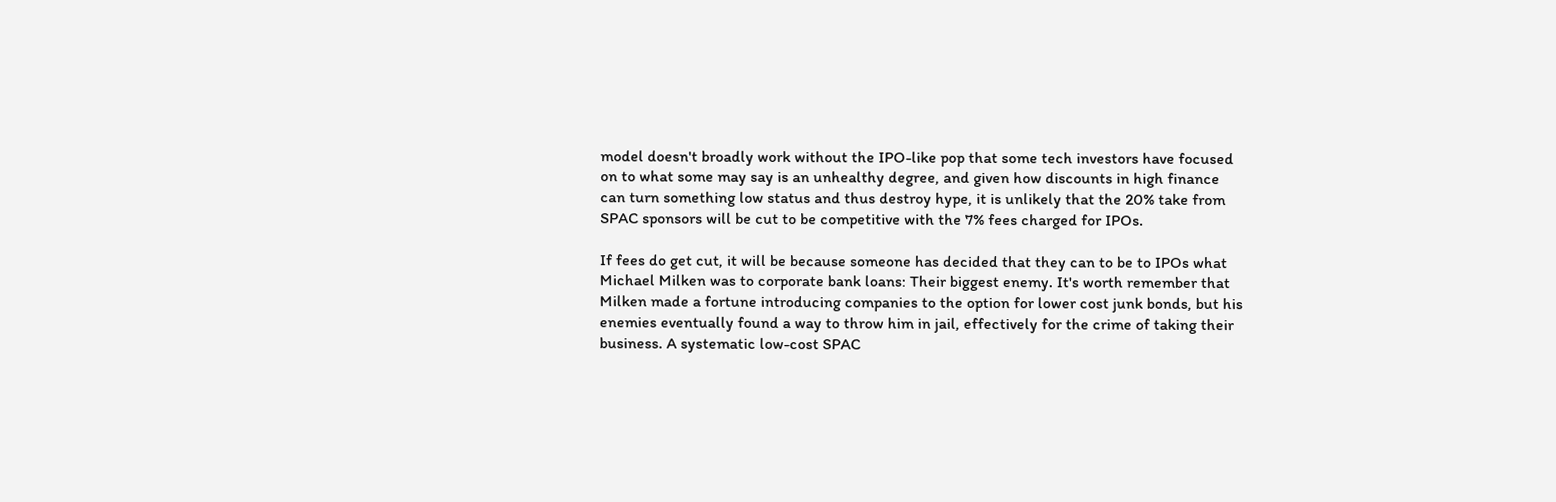model doesn't broadly work without the IPO-like pop that some tech investors have focused on to what some may say is an unhealthy degree, and given how discounts in high finance can turn something low status and thus destroy hype, it is unlikely that the 20% take from SPAC sponsors will be cut to be competitive with the 7% fees charged for IPOs.

If fees do get cut, it will be because someone has decided that they can to be to IPOs what Michael Milken was to corporate bank loans: Their biggest enemy. It's worth remember that Milken made a fortune introducing companies to the option for lower cost junk bonds, but his enemies eventually found a way to throw him in jail, effectively for the crime of taking their business. A systematic low-cost SPAC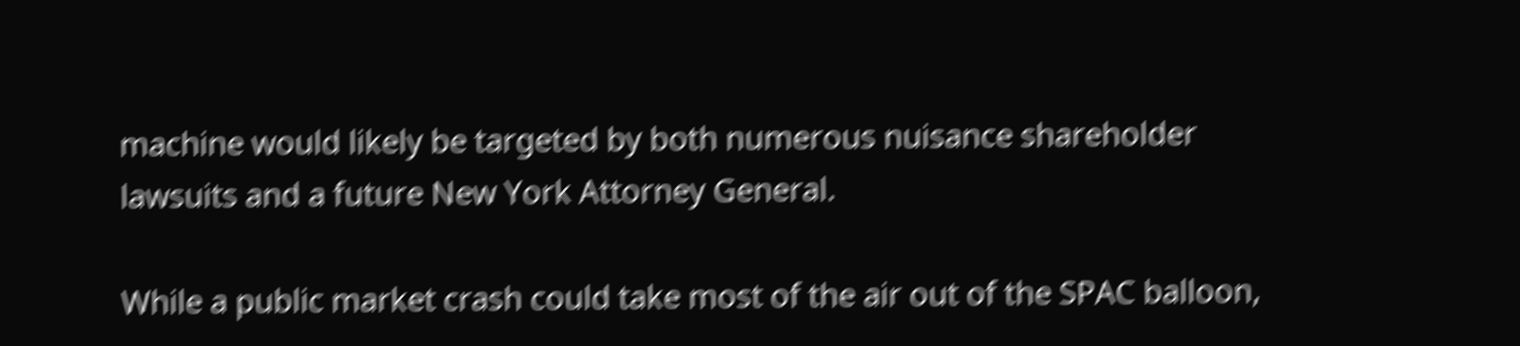machine would likely be targeted by both numerous nuisance shareholder lawsuits and a future New York Attorney General.

While a public market crash could take most of the air out of the SPAC balloon,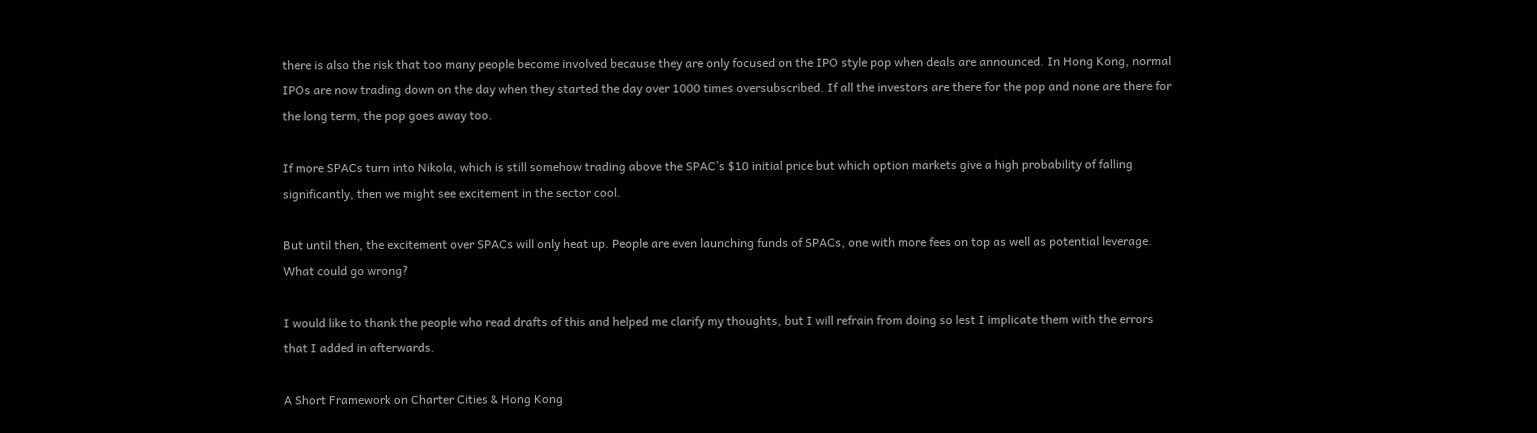there is also the risk that too many people become involved because they are only focused on the IPO style pop when deals are announced. In Hong Kong, normal IPOs are now trading down on the day when they started the day over 1000 times oversubscribed. If all the investors are there for the pop and none are there for the long term, the pop goes away too.

If more SPACs turn into Nikola, which is still somehow trading above the SPAC’s $10 initial price but which option markets give a high probability of falling significantly, then we might see excitement in the sector cool.

But until then, the excitement over SPACs will only heat up. People are even launching funds of SPACs, one with more fees on top as well as potential leverage. What could go wrong?

I would like to thank the people who read drafts of this and helped me clarify my thoughts, but I will refrain from doing so lest I implicate them with the errors that I added in afterwards.

A Short Framework on Charter Cities & Hong Kong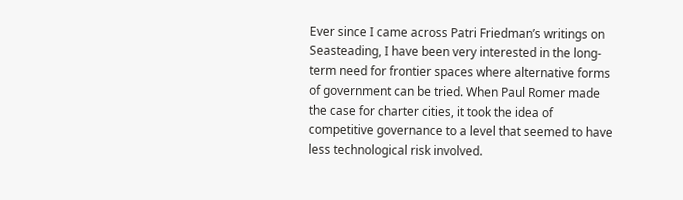Ever since I came across Patri Friedman’s writings on Seasteading, I have been very interested in the long-term need for frontier spaces where alternative forms of government can be tried. When Paul Romer made the case for charter cities, it took the idea of competitive governance to a level that seemed to have less technological risk involved.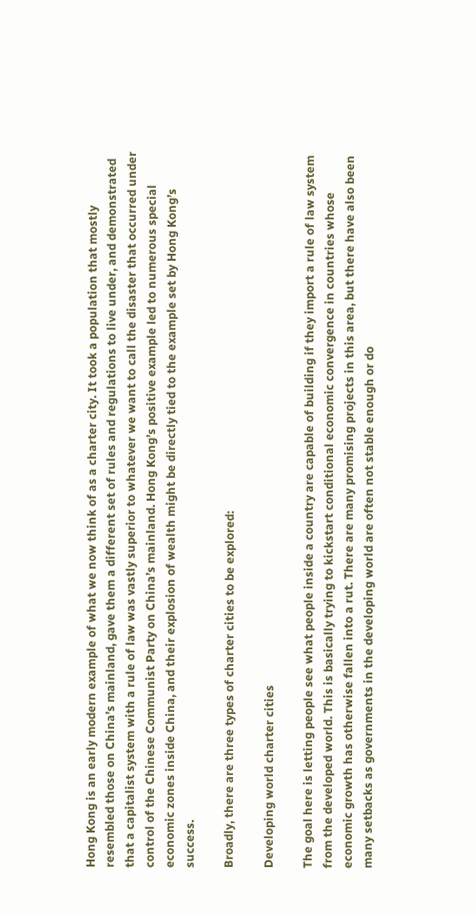Hong Kong is an early modern example of what we now think of as a charter city. It took a population that mostly resembled those on China’s mainland, gave them a different set of rules and regulations to live under, and demonstrated that a capitalist system with a rule of law was vastly superior to whatever we want to call the disaster that occurred under control of the Chinese Communist Party on China’s mainland. Hong Kong’s positive example led to numerous special economic zones inside China, and their explosion of wealth might be directly tied to the example set by Hong Kong’s success.

Broadly, there are three types of charter cities to be explored:

Developing world charter cities

The goal here is letting people see what people inside a country are capable of building if they import a rule of law system from the developed world. This is basically trying to kickstart conditional economic convergence in countries whose economic growth has otherwise fallen into a rut. There are many promising projects in this area, but there have also been many setbacks as governments in the developing world are often not stable enough or do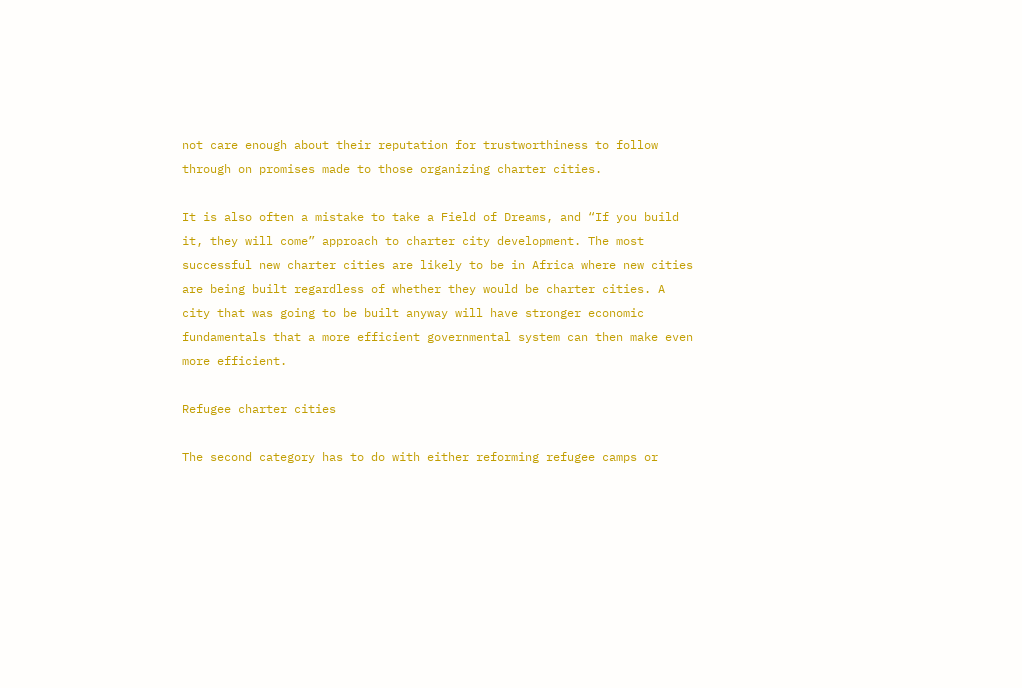not care enough about their reputation for trustworthiness to follow through on promises made to those organizing charter cities.

It is also often a mistake to take a Field of Dreams, and “If you build it, they will come” approach to charter city development. The most successful new charter cities are likely to be in Africa where new cities are being built regardless of whether they would be charter cities. A city that was going to be built anyway will have stronger economic fundamentals that a more efficient governmental system can then make even more efficient.

Refugee charter cities

The second category has to do with either reforming refugee camps or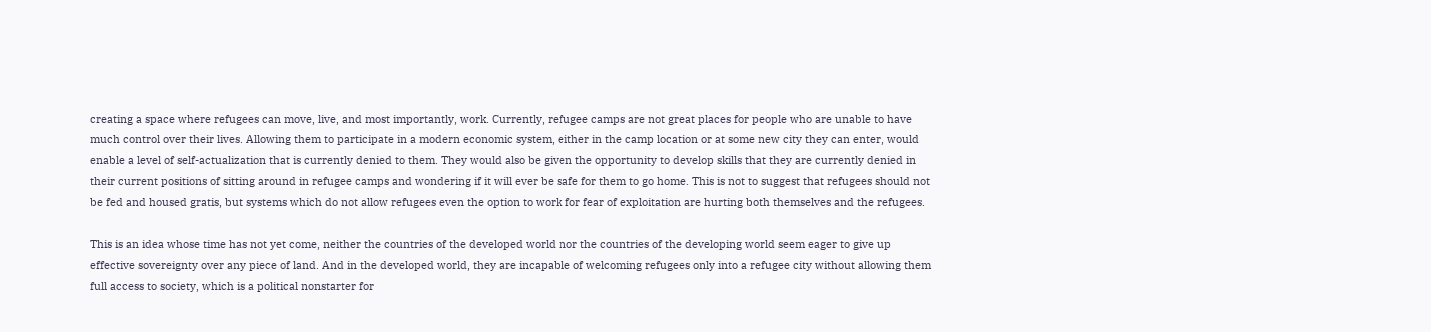creating a space where refugees can move, live, and most importantly, work. Currently, refugee camps are not great places for people who are unable to have much control over their lives. Allowing them to participate in a modern economic system, either in the camp location or at some new city they can enter, would enable a level of self-actualization that is currently denied to them. They would also be given the opportunity to develop skills that they are currently denied in their current positions of sitting around in refugee camps and wondering if it will ever be safe for them to go home. This is not to suggest that refugees should not be fed and housed gratis, but systems which do not allow refugees even the option to work for fear of exploitation are hurting both themselves and the refugees.

This is an idea whose time has not yet come, neither the countries of the developed world nor the countries of the developing world seem eager to give up effective sovereignty over any piece of land. And in the developed world, they are incapable of welcoming refugees only into a refugee city without allowing them full access to society, which is a political nonstarter for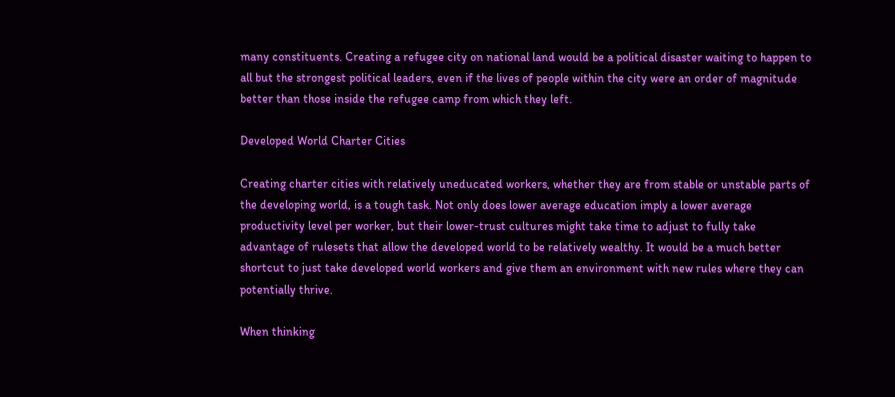many constituents. Creating a refugee city on national land would be a political disaster waiting to happen to all but the strongest political leaders, even if the lives of people within the city were an order of magnitude better than those inside the refugee camp from which they left.

Developed World Charter Cities

Creating charter cities with relatively uneducated workers, whether they are from stable or unstable parts of the developing world, is a tough task. Not only does lower average education imply a lower average productivity level per worker, but their lower-trust cultures might take time to adjust to fully take advantage of rulesets that allow the developed world to be relatively wealthy. It would be a much better shortcut to just take developed world workers and give them an environment with new rules where they can potentially thrive.

When thinking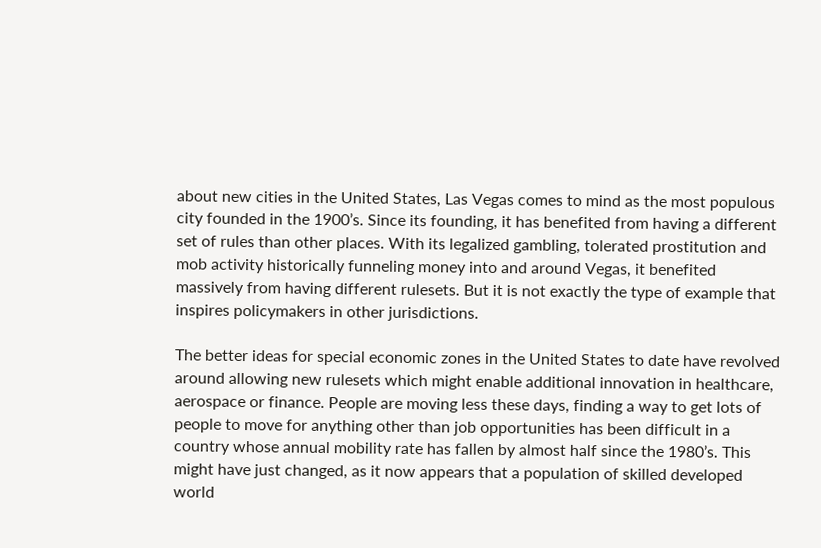about new cities in the United States, Las Vegas comes to mind as the most populous city founded in the 1900’s. Since its founding, it has benefited from having a different set of rules than other places. With its legalized gambling, tolerated prostitution and mob activity historically funneling money into and around Vegas, it benefited massively from having different rulesets. But it is not exactly the type of example that inspires policymakers in other jurisdictions.

The better ideas for special economic zones in the United States to date have revolved around allowing new rulesets which might enable additional innovation in healthcare, aerospace or finance. People are moving less these days, finding a way to get lots of people to move for anything other than job opportunities has been difficult in a country whose annual mobility rate has fallen by almost half since the 1980’s. This might have just changed, as it now appears that a population of skilled developed world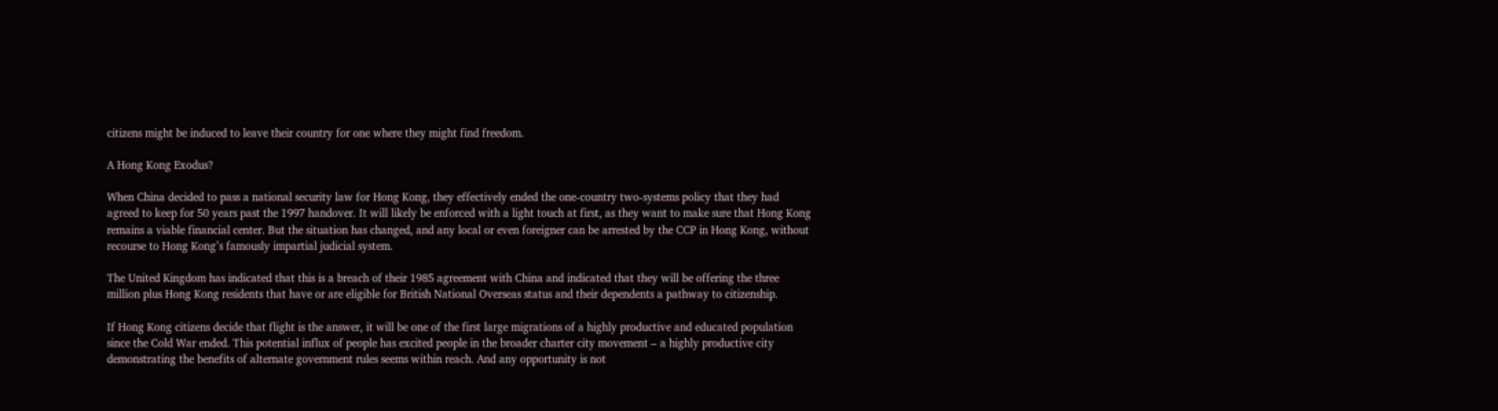citizens might be induced to leave their country for one where they might find freedom.

A Hong Kong Exodus?

When China decided to pass a national security law for Hong Kong, they effectively ended the one-country two-systems policy that they had agreed to keep for 50 years past the 1997 handover. It will likely be enforced with a light touch at first, as they want to make sure that Hong Kong remains a viable financial center. But the situation has changed, and any local or even foreigner can be arrested by the CCP in Hong Kong, without recourse to Hong Kong’s famously impartial judicial system.

The United Kingdom has indicated that this is a breach of their 1985 agreement with China and indicated that they will be offering the three million plus Hong Kong residents that have or are eligible for British National Overseas status and their dependents a pathway to citizenship.

If Hong Kong citizens decide that flight is the answer, it will be one of the first large migrations of a highly productive and educated population since the Cold War ended. This potential influx of people has excited people in the broader charter city movement – a highly productive city demonstrating the benefits of alternate government rules seems within reach. And any opportunity is not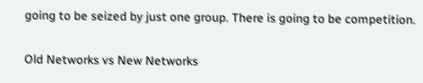going to be seized by just one group. There is going to be competition.

Old Networks vs New Networks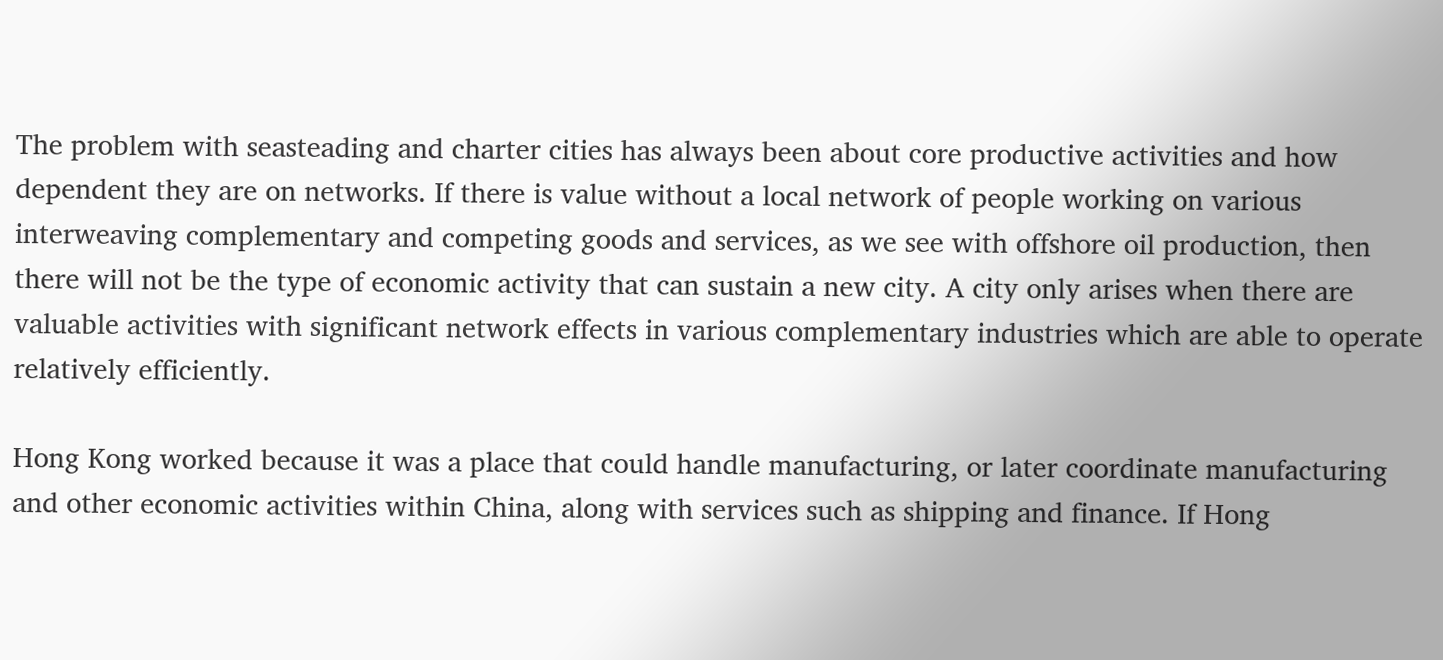The problem with seasteading and charter cities has always been about core productive activities and how dependent they are on networks. If there is value without a local network of people working on various interweaving complementary and competing goods and services, as we see with offshore oil production, then there will not be the type of economic activity that can sustain a new city. A city only arises when there are valuable activities with significant network effects in various complementary industries which are able to operate relatively efficiently.

Hong Kong worked because it was a place that could handle manufacturing, or later coordinate manufacturing and other economic activities within China, along with services such as shipping and finance. If Hong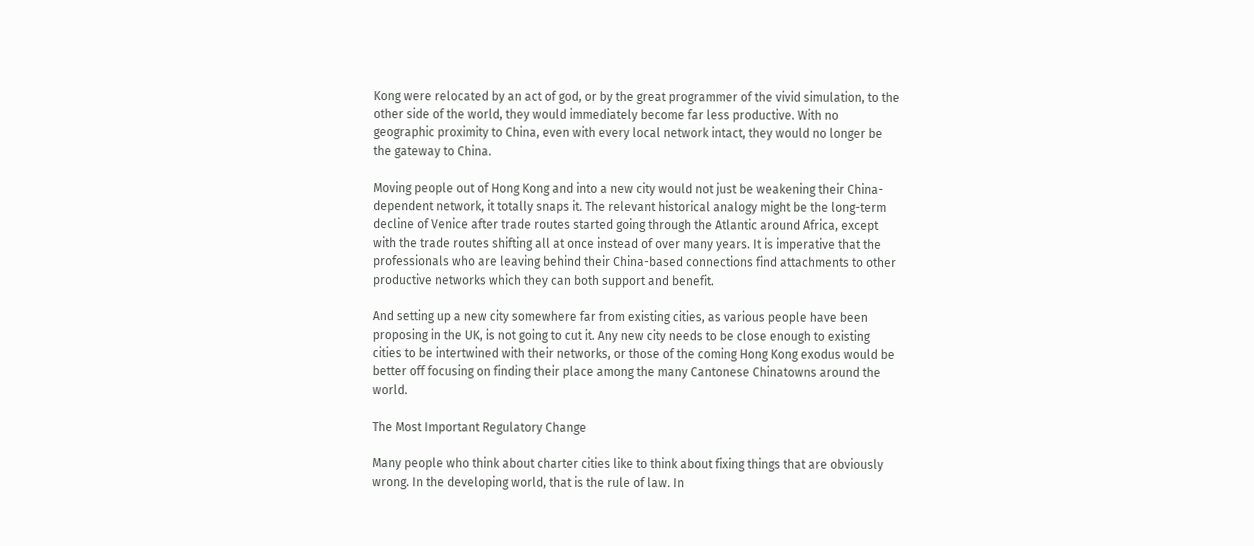Kong were relocated by an act of god, or by the great programmer of the vivid simulation, to the other side of the world, they would immediately become far less productive. With no geographic proximity to China, even with every local network intact, they would no longer be the gateway to China.

Moving people out of Hong Kong and into a new city would not just be weakening their China-dependent network, it totally snaps it. The relevant historical analogy might be the long-term decline of Venice after trade routes started going through the Atlantic around Africa, except with the trade routes shifting all at once instead of over many years. It is imperative that the professionals who are leaving behind their China-based connections find attachments to other productive networks which they can both support and benefit.

And setting up a new city somewhere far from existing cities, as various people have been proposing in the UK, is not going to cut it. Any new city needs to be close enough to existing cities to be intertwined with their networks, or those of the coming Hong Kong exodus would be better off focusing on finding their place among the many Cantonese Chinatowns around the world.

The Most Important Regulatory Change

Many people who think about charter cities like to think about fixing things that are obviously wrong. In the developing world, that is the rule of law. In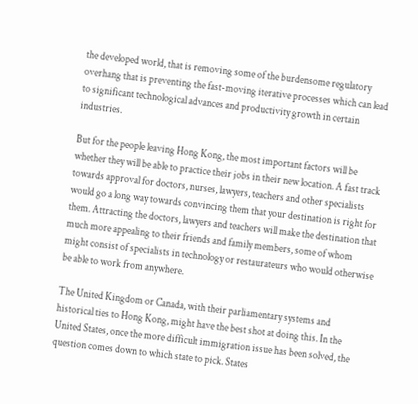the developed world, that is removing some of the burdensome regulatory overhang that is preventing the fast-moving iterative processes which can lead to significant technological advances and productivity growth in certain industries.

But for the people leaving Hong Kong, the most important factors will be whether they will be able to practice their jobs in their new location. A fast track towards approval for doctors, nurses, lawyers, teachers and other specialists would go a long way towards convincing them that your destination is right for them. Attracting the doctors, lawyers and teachers will make the destination that much more appealing to their friends and family members, some of whom might consist of specialists in technology or restaurateurs who would otherwise be able to work from anywhere.

The United Kingdom or Canada, with their parliamentary systems and historical ties to Hong Kong, might have the best shot at doing this. In the United States, once the more difficult immigration issue has been solved, the question comes down to which state to pick. States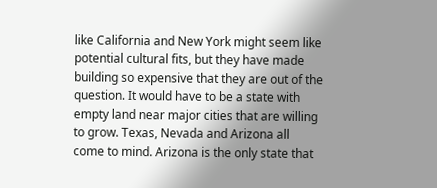like California and New York might seem like potential cultural fits, but they have made building so expensive that they are out of the question. It would have to be a state with empty land near major cities that are willing to grow. Texas, Nevada and Arizona all come to mind. Arizona is the only state that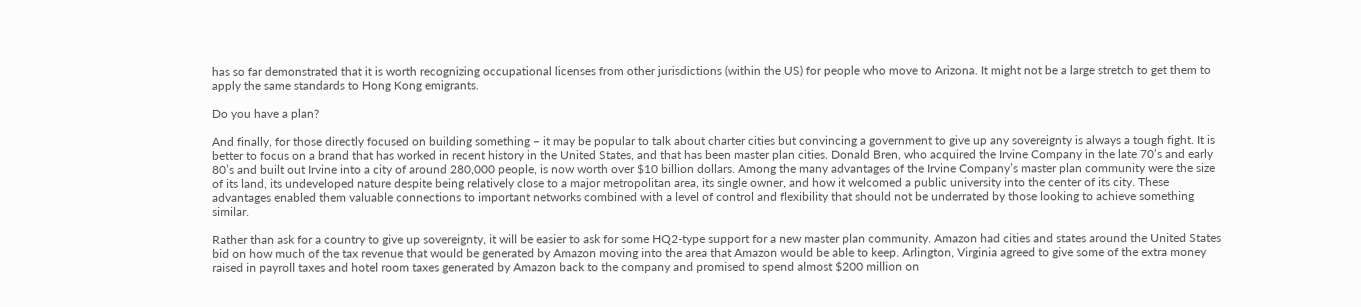has so far demonstrated that it is worth recognizing occupational licenses from other jurisdictions (within the US) for people who move to Arizona. It might not be a large stretch to get them to apply the same standards to Hong Kong emigrants.

Do you have a plan?

And finally, for those directly focused on building something – it may be popular to talk about charter cities but convincing a government to give up any sovereignty is always a tough fight. It is better to focus on a brand that has worked in recent history in the United States, and that has been master plan cities. Donald Bren, who acquired the Irvine Company in the late 70’s and early 80’s and built out Irvine into a city of around 280,000 people, is now worth over $10 billion dollars. Among the many advantages of the Irvine Company’s master plan community were the size of its land, its undeveloped nature despite being relatively close to a major metropolitan area, its single owner, and how it welcomed a public university into the center of its city. These advantages enabled them valuable connections to important networks combined with a level of control and flexibility that should not be underrated by those looking to achieve something similar.

Rather than ask for a country to give up sovereignty, it will be easier to ask for some HQ2-type support for a new master plan community. Amazon had cities and states around the United States bid on how much of the tax revenue that would be generated by Amazon moving into the area that Amazon would be able to keep. Arlington, Virginia agreed to give some of the extra money raised in payroll taxes and hotel room taxes generated by Amazon back to the company and promised to spend almost $200 million on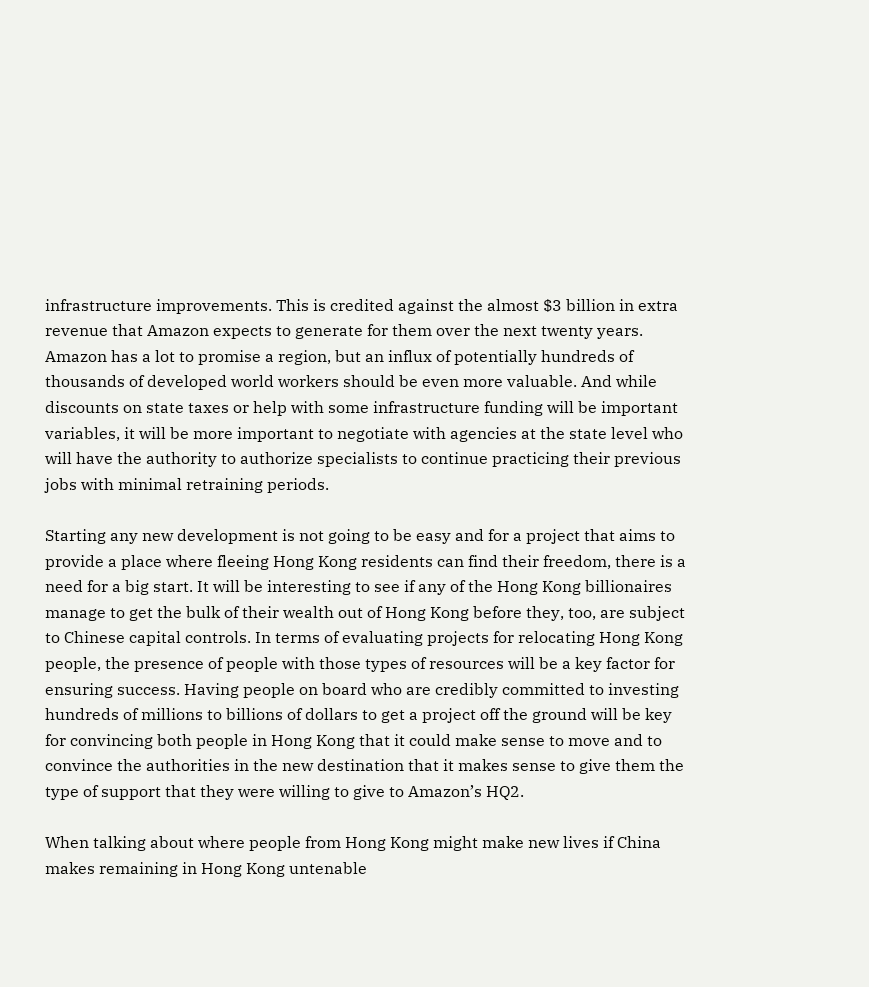infrastructure improvements. This is credited against the almost $3 billion in extra revenue that Amazon expects to generate for them over the next twenty years. Amazon has a lot to promise a region, but an influx of potentially hundreds of thousands of developed world workers should be even more valuable. And while discounts on state taxes or help with some infrastructure funding will be important variables, it will be more important to negotiate with agencies at the state level who will have the authority to authorize specialists to continue practicing their previous jobs with minimal retraining periods.

Starting any new development is not going to be easy and for a project that aims to provide a place where fleeing Hong Kong residents can find their freedom, there is a need for a big start. It will be interesting to see if any of the Hong Kong billionaires manage to get the bulk of their wealth out of Hong Kong before they, too, are subject to Chinese capital controls. In terms of evaluating projects for relocating Hong Kong people, the presence of people with those types of resources will be a key factor for ensuring success. Having people on board who are credibly committed to investing hundreds of millions to billions of dollars to get a project off the ground will be key for convincing both people in Hong Kong that it could make sense to move and to convince the authorities in the new destination that it makes sense to give them the type of support that they were willing to give to Amazon’s HQ2.

When talking about where people from Hong Kong might make new lives if China makes remaining in Hong Kong untenable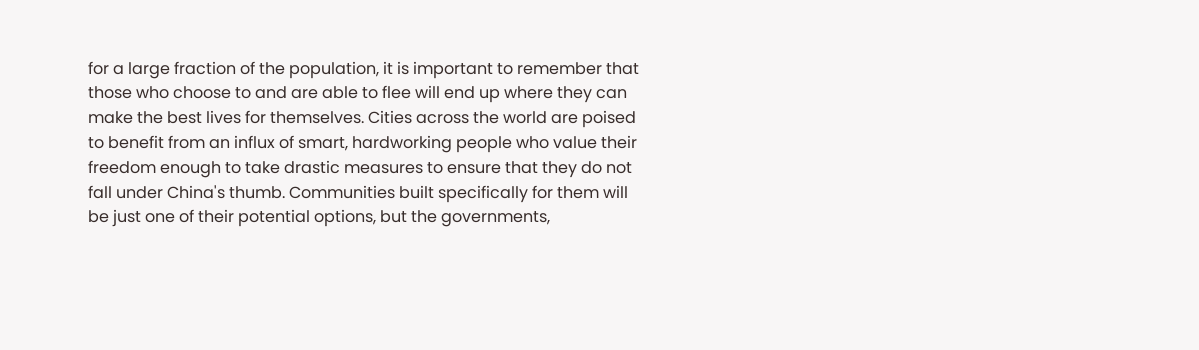for a large fraction of the population, it is important to remember that those who choose to and are able to flee will end up where they can make the best lives for themselves. Cities across the world are poised to benefit from an influx of smart, hardworking people who value their freedom enough to take drastic measures to ensure that they do not fall under China's thumb. Communities built specifically for them will be just one of their potential options, but the governments,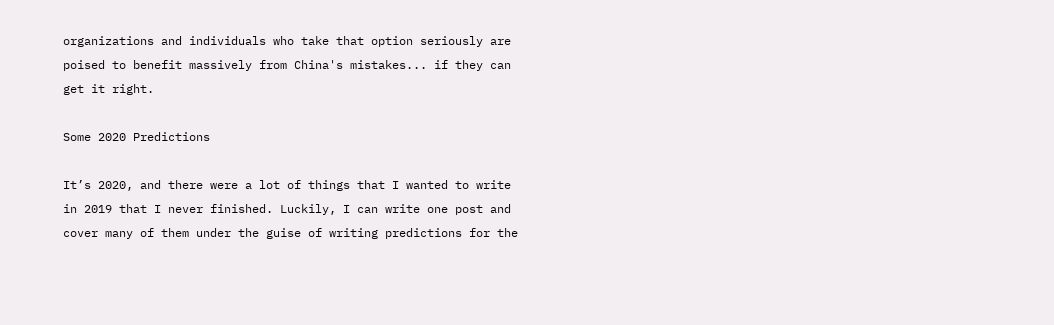organizations and individuals who take that option seriously are poised to benefit massively from China's mistakes... if they can get it right.

Some 2020 Predictions

It’s 2020, and there were a lot of things that I wanted to write in 2019 that I never finished. Luckily, I can write one post and cover many of them under the guise of writing predictions for the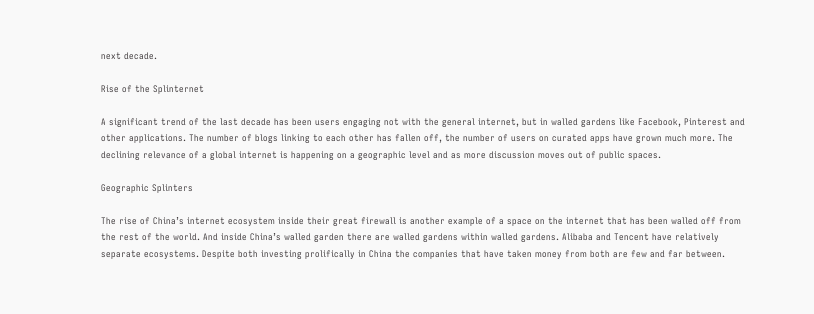next decade.

Rise of the Splinternet

A significant trend of the last decade has been users engaging not with the general internet, but in walled gardens like Facebook, Pinterest and other applications. The number of blogs linking to each other has fallen off, the number of users on curated apps have grown much more. The declining relevance of a global internet is happening on a geographic level and as more discussion moves out of public spaces.

Geographic Splinters

The rise of China’s internet ecosystem inside their great firewall is another example of a space on the internet that has been walled off from the rest of the world. And inside China’s walled garden there are walled gardens within walled gardens. Alibaba and Tencent have relatively separate ecosystems. Despite both investing prolifically in China the companies that have taken money from both are few and far between.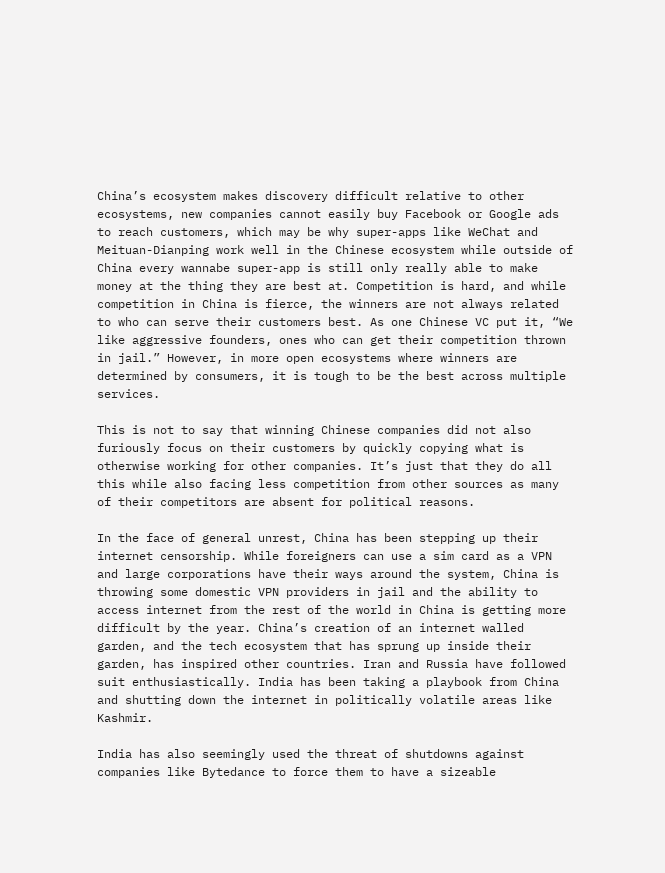China’s ecosystem makes discovery difficult relative to other ecosystems, new companies cannot easily buy Facebook or Google ads to reach customers, which may be why super-apps like WeChat and Meituan-Dianping work well in the Chinese ecosystem while outside of China every wannabe super-app is still only really able to make money at the thing they are best at. Competition is hard, and while competition in China is fierce, the winners are not always related to who can serve their customers best. As one Chinese VC put it, “We like aggressive founders, ones who can get their competition thrown in jail.” However, in more open ecosystems where winners are determined by consumers, it is tough to be the best across multiple services.

This is not to say that winning Chinese companies did not also furiously focus on their customers by quickly copying what is otherwise working for other companies. It’s just that they do all this while also facing less competition from other sources as many of their competitors are absent for political reasons.

In the face of general unrest, China has been stepping up their internet censorship. While foreigners can use a sim card as a VPN and large corporations have their ways around the system, China is throwing some domestic VPN providers in jail and the ability to access internet from the rest of the world in China is getting more difficult by the year. China’s creation of an internet walled garden, and the tech ecosystem that has sprung up inside their garden, has inspired other countries. Iran and Russia have followed suit enthusiastically. India has been taking a playbook from China and shutting down the internet in politically volatile areas like Kashmir.

India has also seemingly used the threat of shutdowns against companies like Bytedance to force them to have a sizeable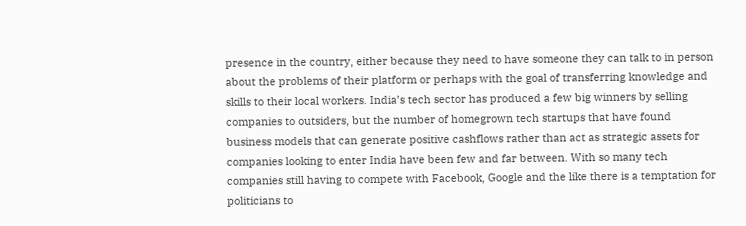presence in the country, either because they need to have someone they can talk to in person about the problems of their platform or perhaps with the goal of transferring knowledge and skills to their local workers. India’s tech sector has produced a few big winners by selling companies to outsiders, but the number of homegrown tech startups that have found business models that can generate positive cashflows rather than act as strategic assets for companies looking to enter India have been few and far between. With so many tech companies still having to compete with Facebook, Google and the like there is a temptation for politicians to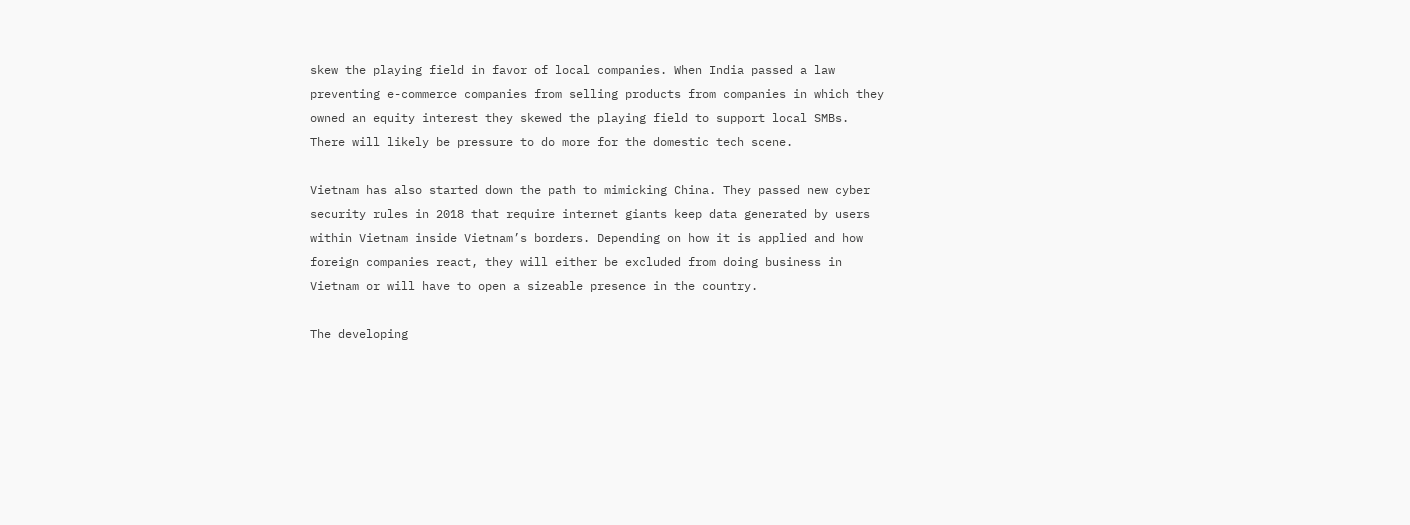skew the playing field in favor of local companies. When India passed a law preventing e-commerce companies from selling products from companies in which they owned an equity interest they skewed the playing field to support local SMBs. There will likely be pressure to do more for the domestic tech scene.

Vietnam has also started down the path to mimicking China. They passed new cyber security rules in 2018 that require internet giants keep data generated by users within Vietnam inside Vietnam’s borders. Depending on how it is applied and how foreign companies react, they will either be excluded from doing business in Vietnam or will have to open a sizeable presence in the country.

The developing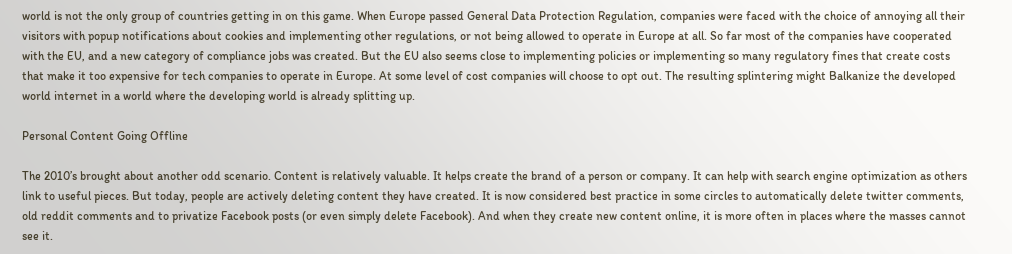world is not the only group of countries getting in on this game. When Europe passed General Data Protection Regulation, companies were faced with the choice of annoying all their visitors with popup notifications about cookies and implementing other regulations, or not being allowed to operate in Europe at all. So far most of the companies have cooperated with the EU, and a new category of compliance jobs was created. But the EU also seems close to implementing policies or implementing so many regulatory fines that create costs that make it too expensive for tech companies to operate in Europe. At some level of cost companies will choose to opt out. The resulting splintering might Balkanize the developed world internet in a world where the developing world is already splitting up.

Personal Content Going Offline

The 2010’s brought about another odd scenario. Content is relatively valuable. It helps create the brand of a person or company. It can help with search engine optimization as others link to useful pieces. But today, people are actively deleting content they have created. It is now considered best practice in some circles to automatically delete twitter comments, old reddit comments and to privatize Facebook posts (or even simply delete Facebook). And when they create new content online, it is more often in places where the masses cannot see it.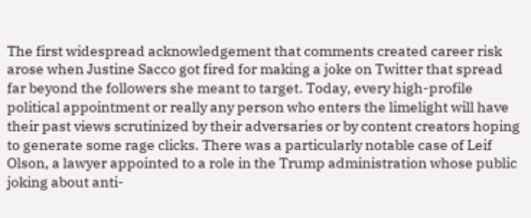The first widespread acknowledgement that comments created career risk arose when Justine Sacco got fired for making a joke on Twitter that spread far beyond the followers she meant to target. Today, every high-profile political appointment or really any person who enters the limelight will have their past views scrutinized by their adversaries or by content creators hoping to generate some rage clicks. There was a particularly notable case of Leif Olson, a lawyer appointed to a role in the Trump administration whose public joking about anti-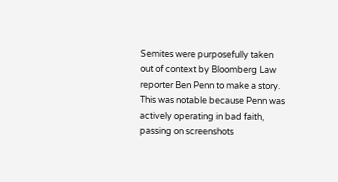Semites were purposefully taken out of context by Bloomberg Law reporter Ben Penn to make a story. This was notable because Penn was actively operating in bad faith, passing on screenshots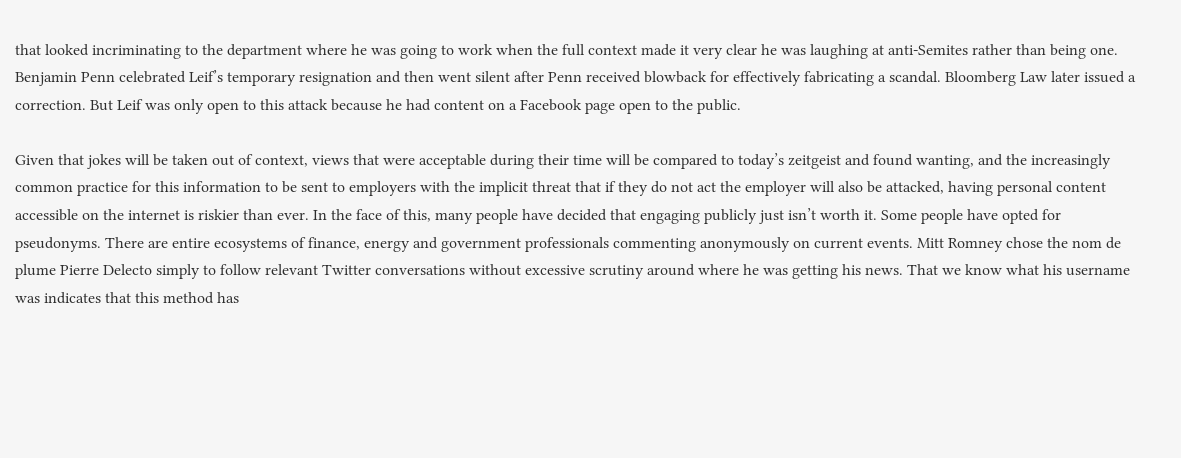that looked incriminating to the department where he was going to work when the full context made it very clear he was laughing at anti-Semites rather than being one. Benjamin Penn celebrated Leif’s temporary resignation and then went silent after Penn received blowback for effectively fabricating a scandal. Bloomberg Law later issued a correction. But Leif was only open to this attack because he had content on a Facebook page open to the public.

Given that jokes will be taken out of context, views that were acceptable during their time will be compared to today’s zeitgeist and found wanting, and the increasingly common practice for this information to be sent to employers with the implicit threat that if they do not act the employer will also be attacked, having personal content accessible on the internet is riskier than ever. In the face of this, many people have decided that engaging publicly just isn’t worth it. Some people have opted for pseudonyms. There are entire ecosystems of finance, energy and government professionals commenting anonymously on current events. Mitt Romney chose the nom de plume Pierre Delecto simply to follow relevant Twitter conversations without excessive scrutiny around where he was getting his news. That we know what his username was indicates that this method has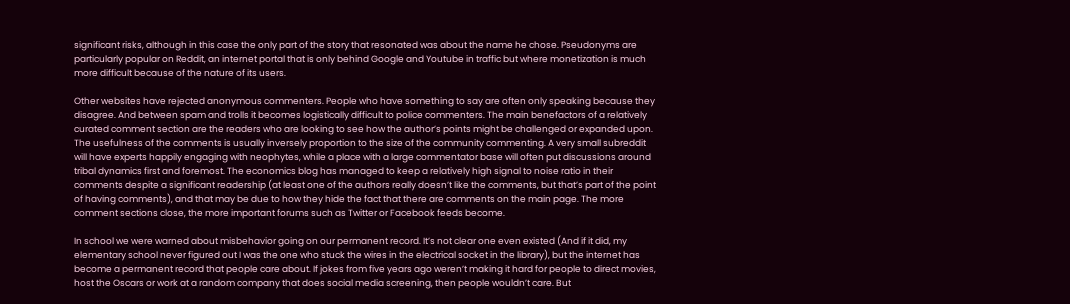significant risks, although in this case the only part of the story that resonated was about the name he chose. Pseudonyms are particularly popular on Reddit, an internet portal that is only behind Google and Youtube in traffic but where monetization is much more difficult because of the nature of its users.

Other websites have rejected anonymous commenters. People who have something to say are often only speaking because they disagree. And between spam and trolls it becomes logistically difficult to police commenters. The main benefactors of a relatively curated comment section are the readers who are looking to see how the author’s points might be challenged or expanded upon. The usefulness of the comments is usually inversely proportion to the size of the community commenting. A very small subreddit will have experts happily engaging with neophytes, while a place with a large commentator base will often put discussions around tribal dynamics first and foremost. The economics blog has managed to keep a relatively high signal to noise ratio in their comments despite a significant readership (at least one of the authors really doesn’t like the comments, but that’s part of the point of having comments), and that may be due to how they hide the fact that there are comments on the main page. The more comment sections close, the more important forums such as Twitter or Facebook feeds become.

In school we were warned about misbehavior going on our permanent record. It’s not clear one even existed (And if it did, my elementary school never figured out I was the one who stuck the wires in the electrical socket in the library), but the internet has become a permanent record that people care about. If jokes from five years ago weren’t making it hard for people to direct movies, host the Oscars or work at a random company that does social media screening, then people wouldn’t care. But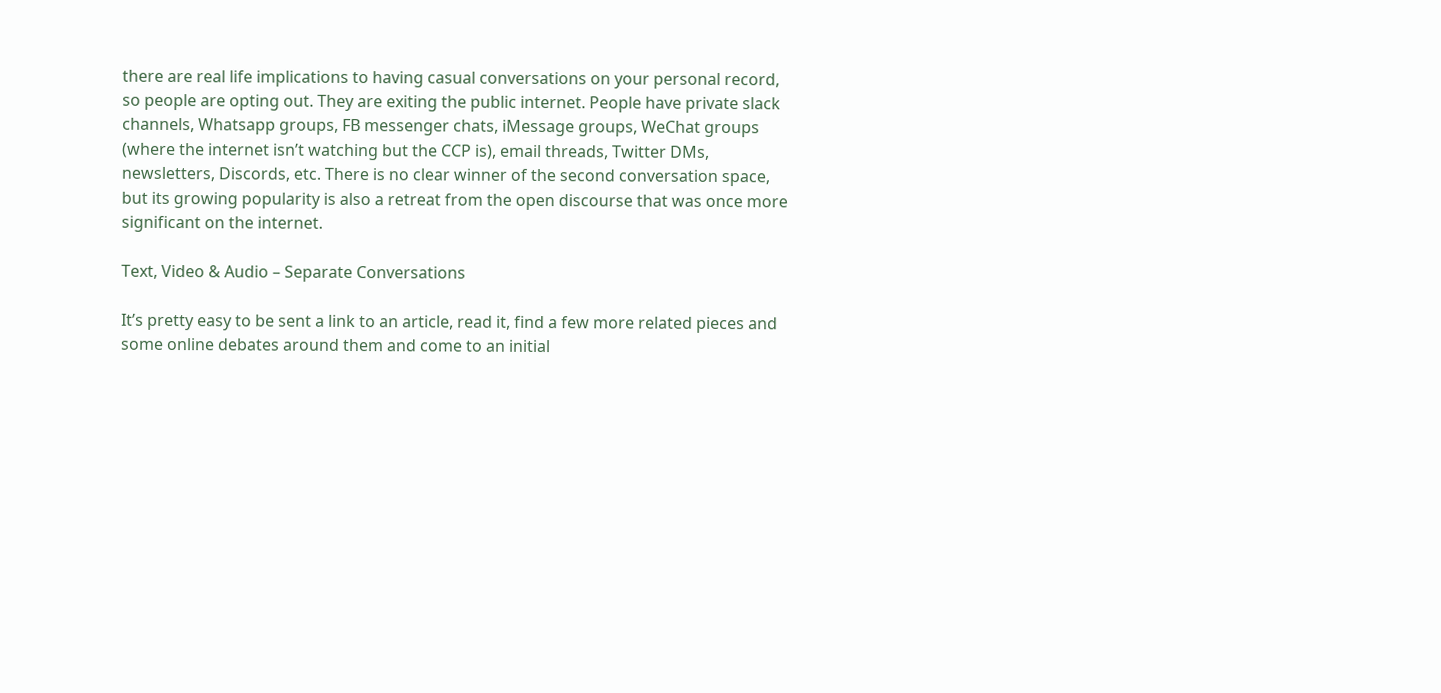there are real life implications to having casual conversations on your personal record, so people are opting out. They are exiting the public internet. People have private slack channels, Whatsapp groups, FB messenger chats, iMessage groups, WeChat groups (where the internet isn’t watching but the CCP is), email threads, Twitter DMs, newsletters, Discords, etc. There is no clear winner of the second conversation space, but its growing popularity is also a retreat from the open discourse that was once more significant on the internet.

Text, Video & Audio – Separate Conversations

It’s pretty easy to be sent a link to an article, read it, find a few more related pieces and some online debates around them and come to an initial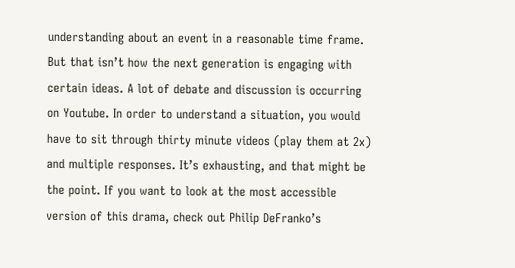understanding about an event in a reasonable time frame. But that isn’t how the next generation is engaging with certain ideas. A lot of debate and discussion is occurring on Youtube. In order to understand a situation, you would have to sit through thirty minute videos (play them at 2x) and multiple responses. It’s exhausting, and that might be the point. If you want to look at the most accessible version of this drama, check out Philip DeFranko’s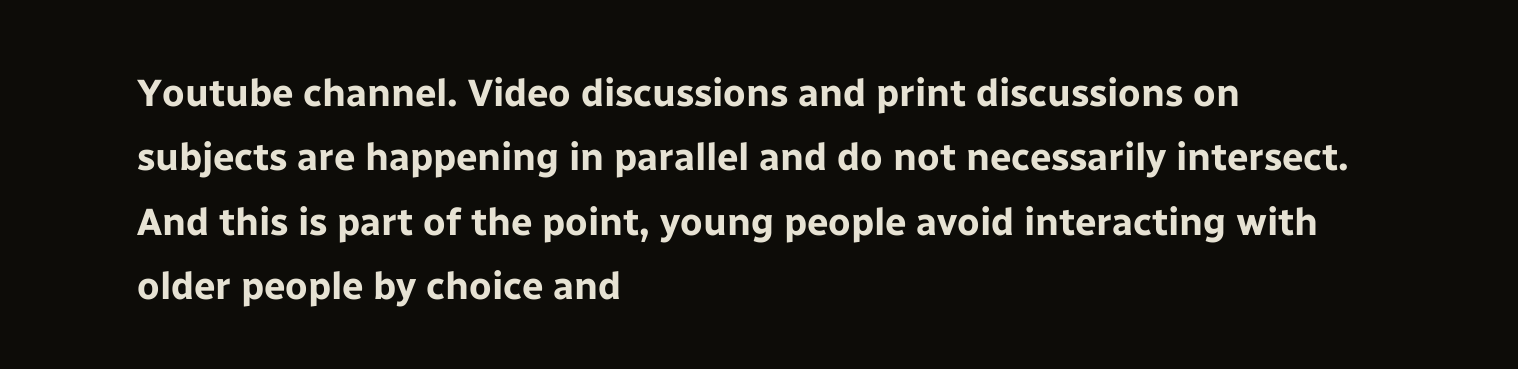Youtube channel. Video discussions and print discussions on subjects are happening in parallel and do not necessarily intersect. And this is part of the point, young people avoid interacting with older people by choice and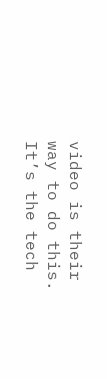video is their way to do this. It’s the tech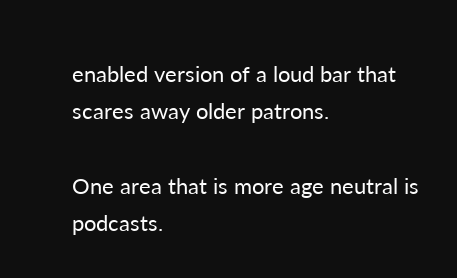enabled version of a loud bar that scares away older patrons.

One area that is more age neutral is podcasts.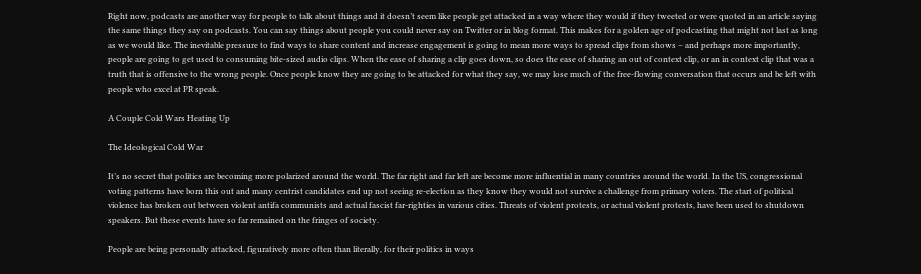Right now, podcasts are another way for people to talk about things and it doesn’t seem like people get attacked in a way where they would if they tweeted or were quoted in an article saying the same things they say on podcasts. You can say things about people you could never say on Twitter or in blog format. This makes for a golden age of podcasting that might not last as long as we would like. The inevitable pressure to find ways to share content and increase engagement is going to mean more ways to spread clips from shows – and perhaps more importantly, people are going to get used to consuming bite-sized audio clips. When the ease of sharing a clip goes down, so does the ease of sharing an out of context clip, or an in context clip that was a truth that is offensive to the wrong people. Once people know they are going to be attacked for what they say, we may lose much of the free-flowing conversation that occurs and be left with people who excel at PR speak.

A Couple Cold Wars Heating Up

The Ideological Cold War

It’s no secret that politics are becoming more polarized around the world. The far right and far left are become more influential in many countries around the world. In the US, congressional voting patterns have born this out and many centrist candidates end up not seeing re-election as they know they would not survive a challenge from primary voters. The start of political violence has broken out between violent antifa communists and actual fascist far-righties in various cities. Threats of violent protests, or actual violent protests, have been used to shutdown speakers. But these events have so far remained on the fringes of society.

People are being personally attacked, figuratively more often than literally, for their politics in ways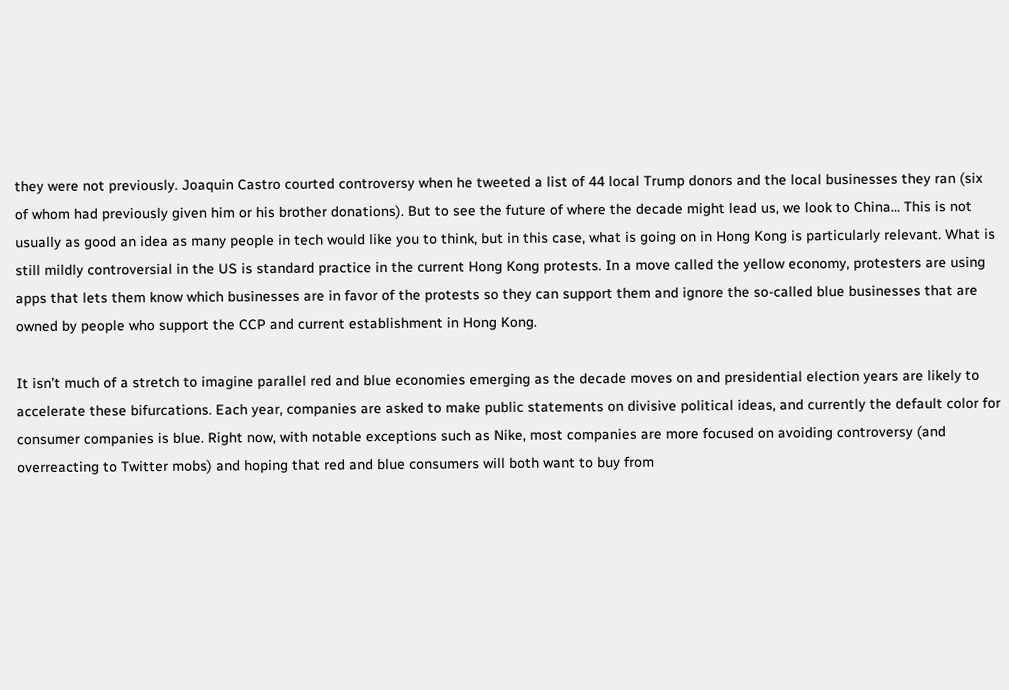they were not previously. Joaquin Castro courted controversy when he tweeted a list of 44 local Trump donors and the local businesses they ran (six of whom had previously given him or his brother donations). But to see the future of where the decade might lead us, we look to China… This is not usually as good an idea as many people in tech would like you to think, but in this case, what is going on in Hong Kong is particularly relevant. What is still mildly controversial in the US is standard practice in the current Hong Kong protests. In a move called the yellow economy, protesters are using apps that lets them know which businesses are in favor of the protests so they can support them and ignore the so-called blue businesses that are owned by people who support the CCP and current establishment in Hong Kong.

It isn’t much of a stretch to imagine parallel red and blue economies emerging as the decade moves on and presidential election years are likely to accelerate these bifurcations. Each year, companies are asked to make public statements on divisive political ideas, and currently the default color for consumer companies is blue. Right now, with notable exceptions such as Nike, most companies are more focused on avoiding controversy (and overreacting to Twitter mobs) and hoping that red and blue consumers will both want to buy from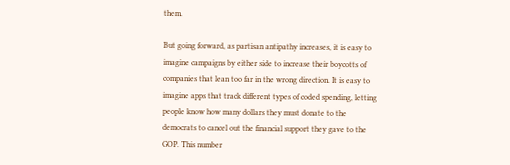them.

But going forward, as partisan antipathy increases, it is easy to imagine campaigns by either side to increase their boycotts of companies that lean too far in the wrong direction. It is easy to imagine apps that track different types of coded spending, letting people know how many dollars they must donate to the democrats to cancel out the financial support they gave to the GOP. This number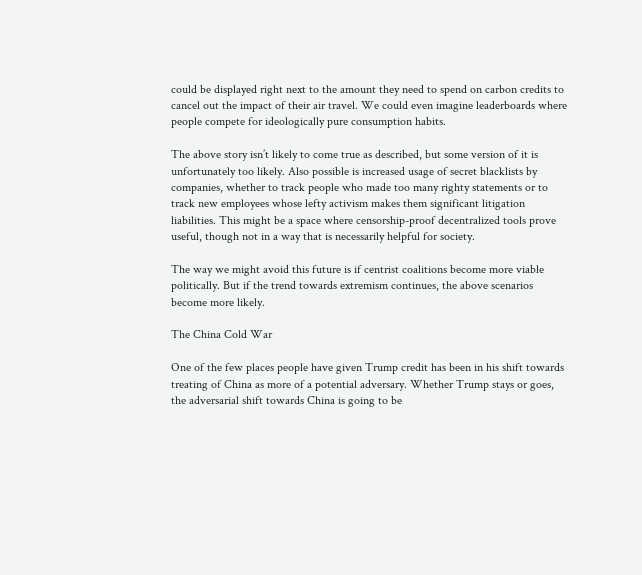could be displayed right next to the amount they need to spend on carbon credits to cancel out the impact of their air travel. We could even imagine leaderboards where people compete for ideologically pure consumption habits.

The above story isn’t likely to come true as described, but some version of it is unfortunately too likely. Also possible is increased usage of secret blacklists by companies, whether to track people who made too many righty statements or to track new employees whose lefty activism makes them significant litigation liabilities. This might be a space where censorship-proof decentralized tools prove useful, though not in a way that is necessarily helpful for society.

The way we might avoid this future is if centrist coalitions become more viable politically. But if the trend towards extremism continues, the above scenarios become more likely.

The China Cold War

One of the few places people have given Trump credit has been in his shift towards treating of China as more of a potential adversary. Whether Trump stays or goes, the adversarial shift towards China is going to be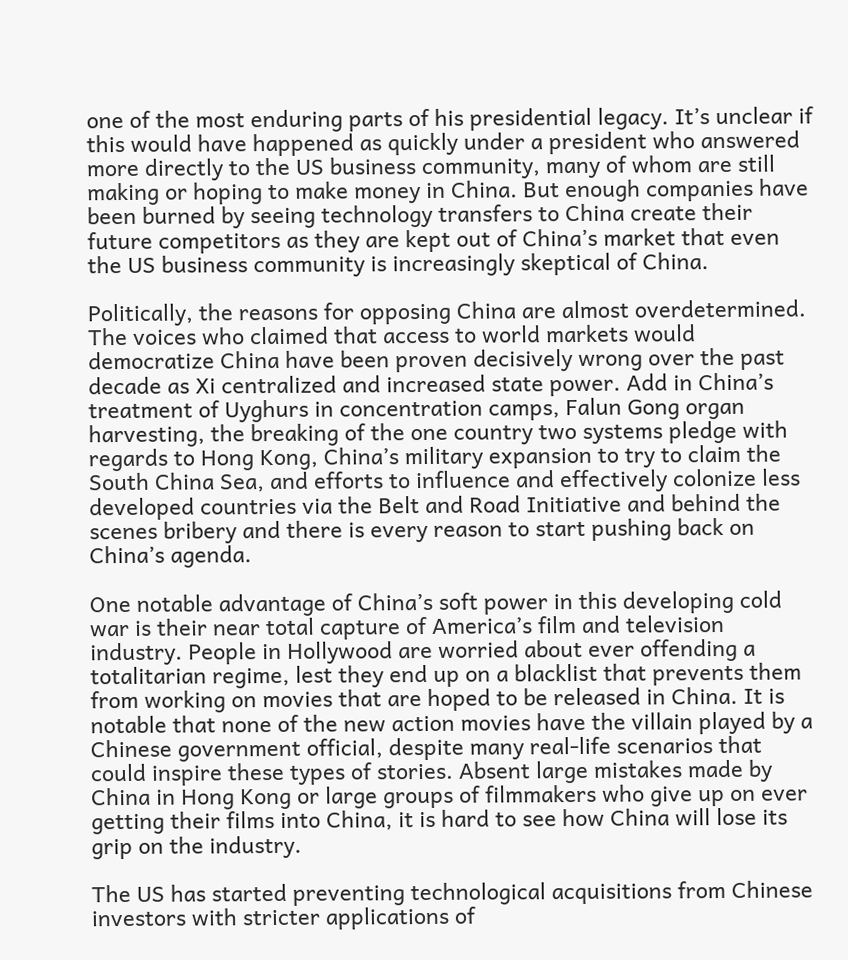one of the most enduring parts of his presidential legacy. It’s unclear if this would have happened as quickly under a president who answered more directly to the US business community, many of whom are still making or hoping to make money in China. But enough companies have been burned by seeing technology transfers to China create their future competitors as they are kept out of China’s market that even the US business community is increasingly skeptical of China.

Politically, the reasons for opposing China are almost overdetermined. The voices who claimed that access to world markets would democratize China have been proven decisively wrong over the past decade as Xi centralized and increased state power. Add in China’s treatment of Uyghurs in concentration camps, Falun Gong organ harvesting, the breaking of the one country two systems pledge with regards to Hong Kong, China’s military expansion to try to claim the South China Sea, and efforts to influence and effectively colonize less developed countries via the Belt and Road Initiative and behind the scenes bribery and there is every reason to start pushing back on China’s agenda.

One notable advantage of China’s soft power in this developing cold war is their near total capture of America’s film and television industry. People in Hollywood are worried about ever offending a totalitarian regime, lest they end up on a blacklist that prevents them from working on movies that are hoped to be released in China. It is notable that none of the new action movies have the villain played by a Chinese government official, despite many real-life scenarios that could inspire these types of stories. Absent large mistakes made by China in Hong Kong or large groups of filmmakers who give up on ever getting their films into China, it is hard to see how China will lose its grip on the industry.

The US has started preventing technological acquisitions from Chinese investors with stricter applications of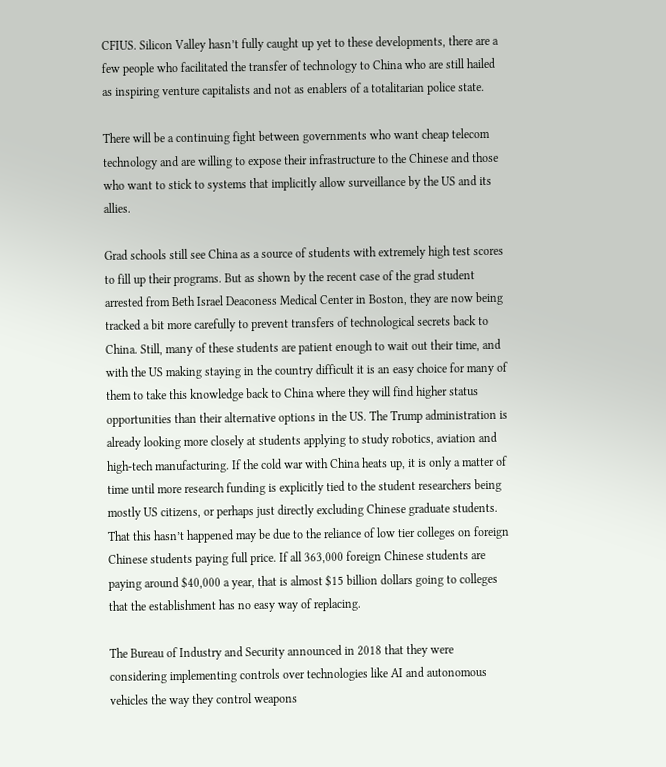CFIUS. Silicon Valley hasn’t fully caught up yet to these developments, there are a few people who facilitated the transfer of technology to China who are still hailed as inspiring venture capitalists and not as enablers of a totalitarian police state.

There will be a continuing fight between governments who want cheap telecom technology and are willing to expose their infrastructure to the Chinese and those who want to stick to systems that implicitly allow surveillance by the US and its allies.

Grad schools still see China as a source of students with extremely high test scores to fill up their programs. But as shown by the recent case of the grad student arrested from Beth Israel Deaconess Medical Center in Boston, they are now being tracked a bit more carefully to prevent transfers of technological secrets back to China. Still, many of these students are patient enough to wait out their time, and with the US making staying in the country difficult it is an easy choice for many of them to take this knowledge back to China where they will find higher status opportunities than their alternative options in the US. The Trump administration is already looking more closely at students applying to study robotics, aviation and high-tech manufacturing. If the cold war with China heats up, it is only a matter of time until more research funding is explicitly tied to the student researchers being mostly US citizens, or perhaps just directly excluding Chinese graduate students. That this hasn’t happened may be due to the reliance of low tier colleges on foreign Chinese students paying full price. If all 363,000 foreign Chinese students are paying around $40,000 a year, that is almost $15 billion dollars going to colleges that the establishment has no easy way of replacing.

The Bureau of Industry and Security announced in 2018 that they were considering implementing controls over technologies like AI and autonomous vehicles the way they control weapons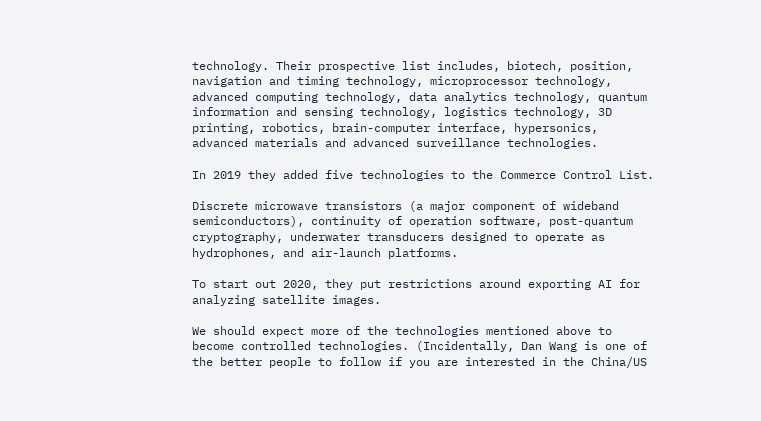technology. Their prospective list includes, biotech, position, navigation and timing technology, microprocessor technology, advanced computing technology, data analytics technology, quantum information and sensing technology, logistics technology, 3D printing, robotics, brain-computer interface, hypersonics, advanced materials and advanced surveillance technologies.

In 2019 they added five technologies to the Commerce Control List.

Discrete microwave transistors (a major component of wideband semiconductors), continuity of operation software, post-quantum cryptography, underwater transducers designed to operate as hydrophones, and air-launch platforms.

To start out 2020, they put restrictions around exporting AI for analyzing satellite images.

We should expect more of the technologies mentioned above to become controlled technologies. (Incidentally, Dan Wang is one of the better people to follow if you are interested in the China/US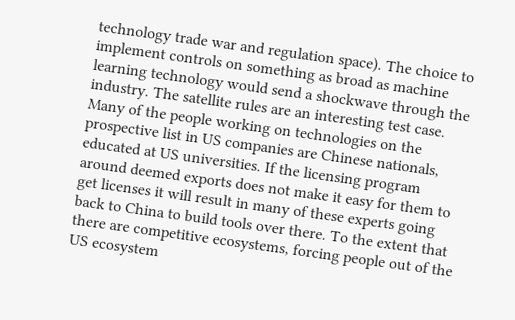technology trade war and regulation space). The choice to implement controls on something as broad as machine learning technology would send a shockwave through the industry. The satellite rules are an interesting test case. Many of the people working on technologies on the prospective list in US companies are Chinese nationals, educated at US universities. If the licensing program around deemed exports does not make it easy for them to get licenses it will result in many of these experts going back to China to build tools over there. To the extent that there are competitive ecosystems, forcing people out of the US ecosystem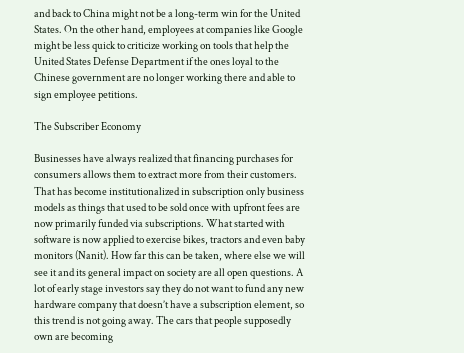and back to China might not be a long-term win for the United States. On the other hand, employees at companies like Google might be less quick to criticize working on tools that help the United States Defense Department if the ones loyal to the Chinese government are no longer working there and able to sign employee petitions.

The Subscriber Economy

Businesses have always realized that financing purchases for consumers allows them to extract more from their customers. That has become institutionalized in subscription only business models as things that used to be sold once with upfront fees are now primarily funded via subscriptions. What started with software is now applied to exercise bikes, tractors and even baby monitors (Nanit). How far this can be taken, where else we will see it and its general impact on society are all open questions. A lot of early stage investors say they do not want to fund any new hardware company that doesn’t have a subscription element, so this trend is not going away. The cars that people supposedly own are becoming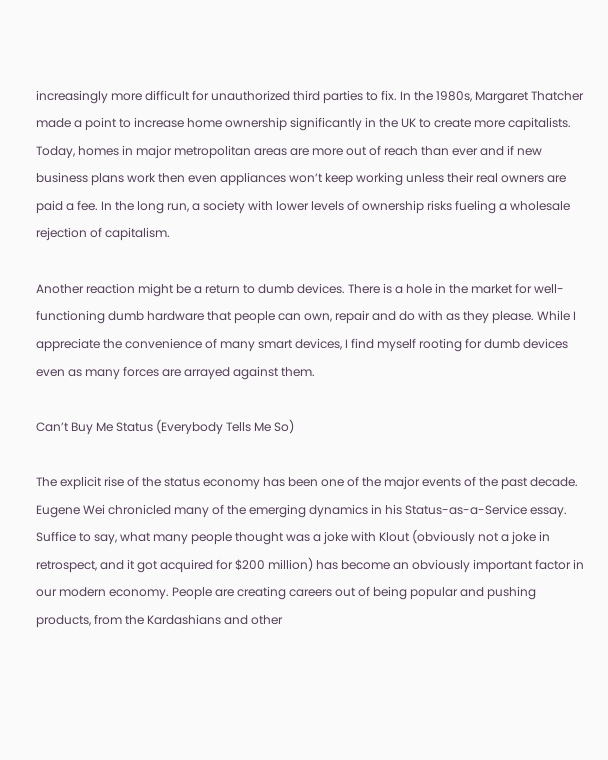increasingly more difficult for unauthorized third parties to fix. In the 1980s, Margaret Thatcher made a point to increase home ownership significantly in the UK to create more capitalists. Today, homes in major metropolitan areas are more out of reach than ever and if new business plans work then even appliances won’t keep working unless their real owners are paid a fee. In the long run, a society with lower levels of ownership risks fueling a wholesale rejection of capitalism.

Another reaction might be a return to dumb devices. There is a hole in the market for well-functioning dumb hardware that people can own, repair and do with as they please. While I appreciate the convenience of many smart devices, I find myself rooting for dumb devices even as many forces are arrayed against them.

Can’t Buy Me Status (Everybody Tells Me So)

The explicit rise of the status economy has been one of the major events of the past decade. Eugene Wei chronicled many of the emerging dynamics in his Status-as-a-Service essay. Suffice to say, what many people thought was a joke with Klout (obviously not a joke in retrospect, and it got acquired for $200 million) has become an obviously important factor in our modern economy. People are creating careers out of being popular and pushing products, from the Kardashians and other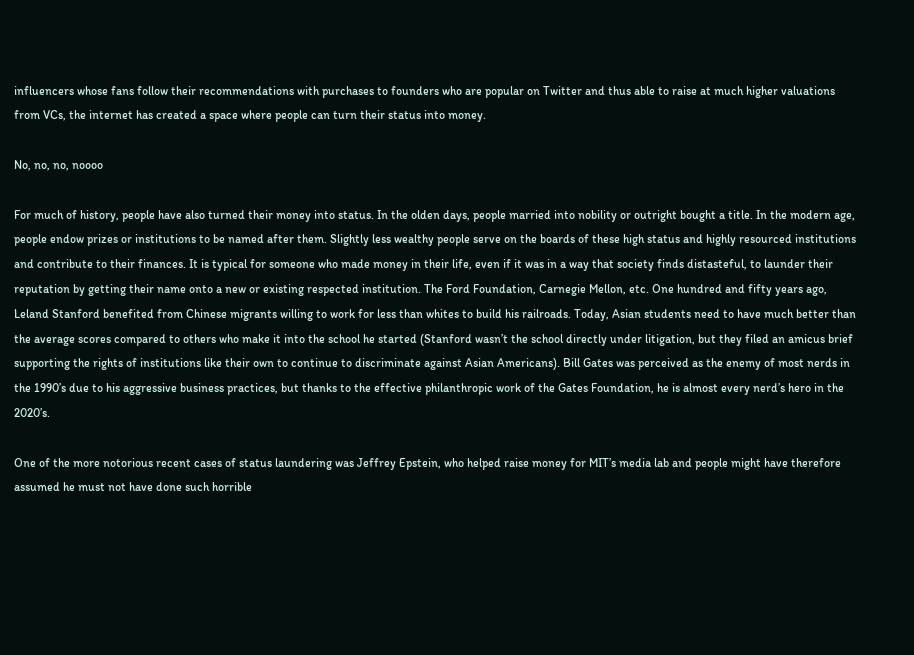influencers whose fans follow their recommendations with purchases to founders who are popular on Twitter and thus able to raise at much higher valuations from VCs, the internet has created a space where people can turn their status into money.

No, no, no, noooo

For much of history, people have also turned their money into status. In the olden days, people married into nobility or outright bought a title. In the modern age, people endow prizes or institutions to be named after them. Slightly less wealthy people serve on the boards of these high status and highly resourced institutions and contribute to their finances. It is typical for someone who made money in their life, even if it was in a way that society finds distasteful, to launder their reputation by getting their name onto a new or existing respected institution. The Ford Foundation, Carnegie Mellon, etc. One hundred and fifty years ago, Leland Stanford benefited from Chinese migrants willing to work for less than whites to build his railroads. Today, Asian students need to have much better than the average scores compared to others who make it into the school he started (Stanford wasn’t the school directly under litigation, but they filed an amicus brief supporting the rights of institutions like their own to continue to discriminate against Asian Americans). Bill Gates was perceived as the enemy of most nerds in the 1990’s due to his aggressive business practices, but thanks to the effective philanthropic work of the Gates Foundation, he is almost every nerd’s hero in the 2020’s.

One of the more notorious recent cases of status laundering was Jeffrey Epstein, who helped raise money for MIT’s media lab and people might have therefore assumed he must not have done such horrible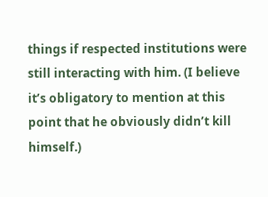things if respected institutions were still interacting with him. (I believe it’s obligatory to mention at this point that he obviously didn’t kill himself.)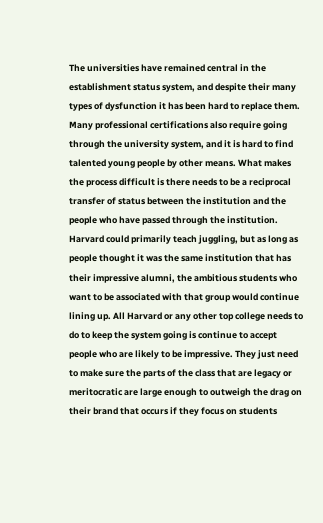The universities have remained central in the establishment status system, and despite their many types of dysfunction it has been hard to replace them. Many professional certifications also require going through the university system, and it is hard to find talented young people by other means. What makes the process difficult is there needs to be a reciprocal transfer of status between the institution and the people who have passed through the institution. Harvard could primarily teach juggling, but as long as people thought it was the same institution that has their impressive alumni, the ambitious students who want to be associated with that group would continue lining up. All Harvard or any other top college needs to do to keep the system going is continue to accept people who are likely to be impressive. They just need to make sure the parts of the class that are legacy or meritocratic are large enough to outweigh the drag on their brand that occurs if they focus on students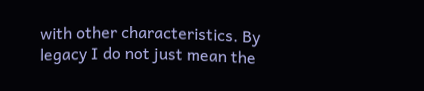with other characteristics. By legacy I do not just mean the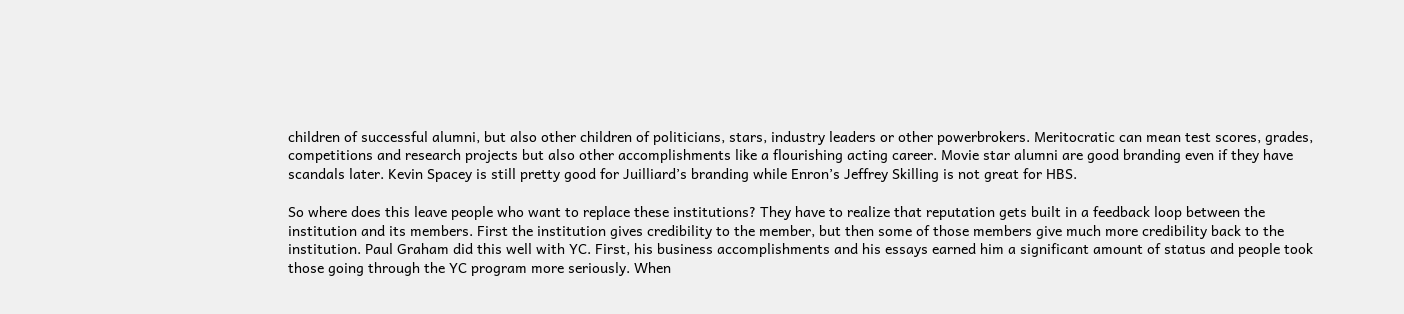children of successful alumni, but also other children of politicians, stars, industry leaders or other powerbrokers. Meritocratic can mean test scores, grades, competitions and research projects but also other accomplishments like a flourishing acting career. Movie star alumni are good branding even if they have scandals later. Kevin Spacey is still pretty good for Juilliard’s branding while Enron’s Jeffrey Skilling is not great for HBS.

So where does this leave people who want to replace these institutions? They have to realize that reputation gets built in a feedback loop between the institution and its members. First the institution gives credibility to the member, but then some of those members give much more credibility back to the institution. Paul Graham did this well with YC. First, his business accomplishments and his essays earned him a significant amount of status and people took those going through the YC program more seriously. When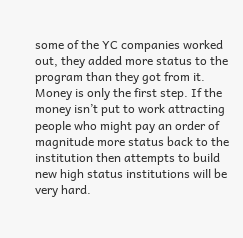some of the YC companies worked out, they added more status to the program than they got from it. Money is only the first step. If the money isn’t put to work attracting people who might pay an order of magnitude more status back to the institution then attempts to build new high status institutions will be very hard.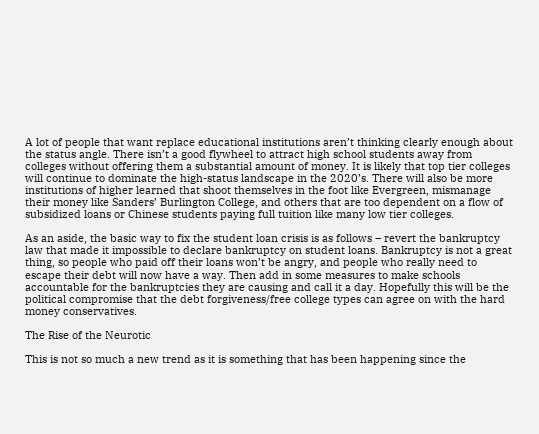A lot of people that want replace educational institutions aren’t thinking clearly enough about the status angle. There isn’t a good flywheel to attract high school students away from colleges without offering them a substantial amount of money. It is likely that top tier colleges will continue to dominate the high-status landscape in the 2020’s. There will also be more institutions of higher learned that shoot themselves in the foot like Evergreen, mismanage their money like Sanders’ Burlington College, and others that are too dependent on a flow of subsidized loans or Chinese students paying full tuition like many low tier colleges.

As an aside, the basic way to fix the student loan crisis is as follows – revert the bankruptcy law that made it impossible to declare bankruptcy on student loans. Bankruptcy is not a great thing, so people who paid off their loans won’t be angry, and people who really need to escape their debt will now have a way. Then add in some measures to make schools accountable for the bankruptcies they are causing and call it a day. Hopefully this will be the political compromise that the debt forgiveness/free college types can agree on with the hard money conservatives.

The Rise of the Neurotic

This is not so much a new trend as it is something that has been happening since the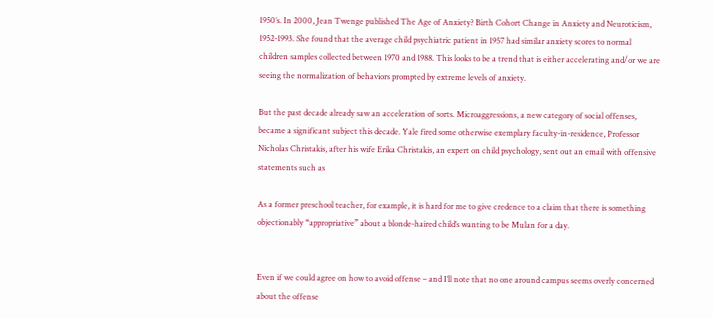1950’s. In 2000, Jean Twenge published The Age of Anxiety? Birth Cohort Change in Anxiety and Neuroticism, 1952-1993. She found that the average child psychiatric patient in 1957 had similar anxiety scores to normal children samples collected between 1970 and 1988. This looks to be a trend that is either accelerating and/or we are seeing the normalization of behaviors prompted by extreme levels of anxiety.

But the past decade already saw an acceleration of sorts. Microaggressions, a new category of social offenses, became a significant subject this decade. Yale fired some otherwise exemplary faculty-in-residence, Professor Nicholas Christakis, after his wife Erika Christakis, an expert on child psychology, sent out an email with offensive statements such as

As a former preschool teacher, for example, it is hard for me to give credence to a claim that there is something objectionably “appropriative” about a blonde-haired child’s wanting to be Mulan for a day.


Even if we could agree on how to avoid offense – and I’ll note that no one around campus seems overly concerned about the offense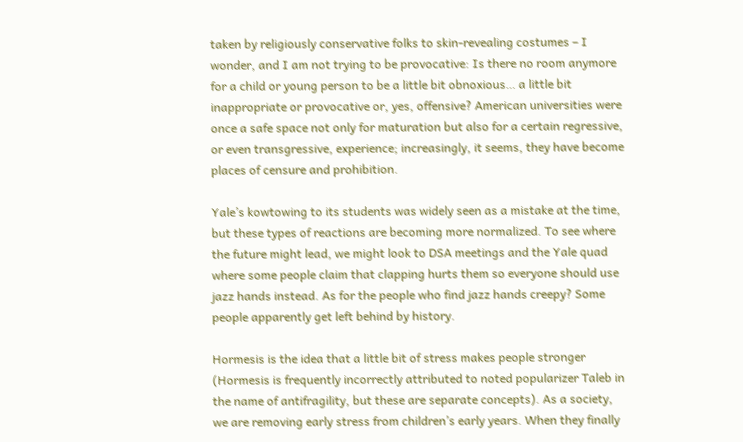taken by religiously conservative folks to skin-revealing costumes – I wonder, and I am not trying to be provocative: Is there no room anymore for a child or young person to be a little bit obnoxious… a little bit inappropriate or provocative or, yes, offensive? American universities were once a safe space not only for maturation but also for a certain regressive, or even transgressive, experience; increasingly, it seems, they have become places of censure and prohibition.

Yale’s kowtowing to its students was widely seen as a mistake at the time, but these types of reactions are becoming more normalized. To see where the future might lead, we might look to DSA meetings and the Yale quad where some people claim that clapping hurts them so everyone should use jazz hands instead. As for the people who find jazz hands creepy? Some people apparently get left behind by history.

Hormesis is the idea that a little bit of stress makes people stronger (Hormesis is frequently incorrectly attributed to noted popularizer Taleb in the name of antifragility, but these are separate concepts). As a society, we are removing early stress from children’s early years. When they finally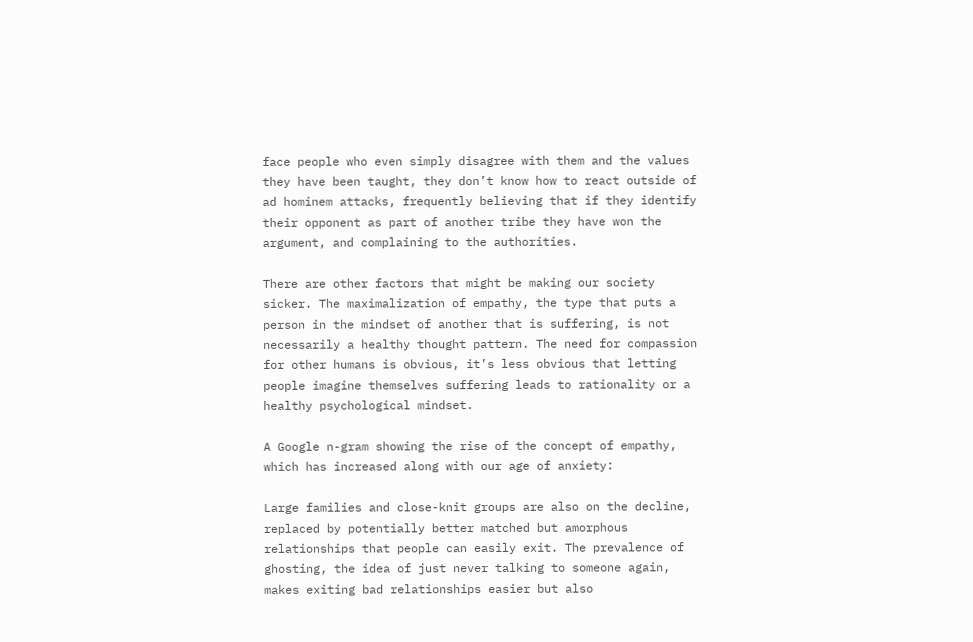face people who even simply disagree with them and the values they have been taught, they don’t know how to react outside of ad hominem attacks, frequently believing that if they identify their opponent as part of another tribe they have won the argument, and complaining to the authorities.

There are other factors that might be making our society sicker. The maximalization of empathy, the type that puts a person in the mindset of another that is suffering, is not necessarily a healthy thought pattern. The need for compassion for other humans is obvious, it’s less obvious that letting people imagine themselves suffering leads to rationality or a healthy psychological mindset.

A Google n-gram showing the rise of the concept of empathy, which has increased along with our age of anxiety:

Large families and close-knit groups are also on the decline, replaced by potentially better matched but amorphous relationships that people can easily exit. The prevalence of ghosting, the idea of just never talking to someone again, makes exiting bad relationships easier but also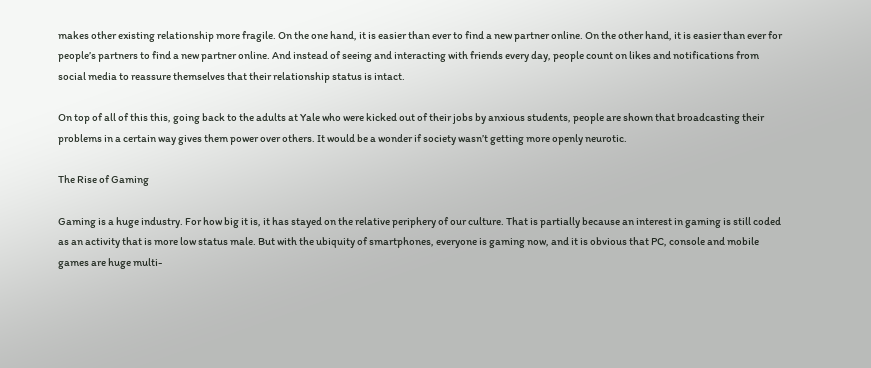makes other existing relationship more fragile. On the one hand, it is easier than ever to find a new partner online. On the other hand, it is easier than ever for people’s partners to find a new partner online. And instead of seeing and interacting with friends every day, people count on likes and notifications from social media to reassure themselves that their relationship status is intact.

On top of all of this this, going back to the adults at Yale who were kicked out of their jobs by anxious students, people are shown that broadcasting their problems in a certain way gives them power over others. It would be a wonder if society wasn’t getting more openly neurotic.

The Rise of Gaming

Gaming is a huge industry. For how big it is, it has stayed on the relative periphery of our culture. That is partially because an interest in gaming is still coded as an activity that is more low status male. But with the ubiquity of smartphones, everyone is gaming now, and it is obvious that PC, console and mobile games are huge multi-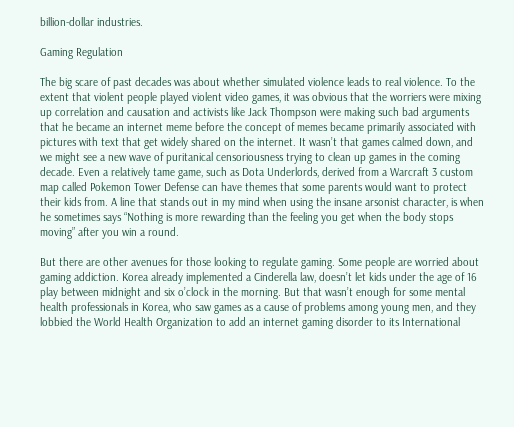billion-dollar industries.

Gaming Regulation

The big scare of past decades was about whether simulated violence leads to real violence. To the extent that violent people played violent video games, it was obvious that the worriers were mixing up correlation and causation and activists like Jack Thompson were making such bad arguments that he became an internet meme before the concept of memes became primarily associated with pictures with text that get widely shared on the internet. It wasn’t that games calmed down, and we might see a new wave of puritanical censoriousness trying to clean up games in the coming decade. Even a relatively tame game, such as Dota Underlords, derived from a Warcraft 3 custom map called Pokemon Tower Defense can have themes that some parents would want to protect their kids from. A line that stands out in my mind when using the insane arsonist character, is when he sometimes says “Nothing is more rewarding than the feeling you get when the body stops moving” after you win a round.

But there are other avenues for those looking to regulate gaming. Some people are worried about gaming addiction. Korea already implemented a Cinderella law, doesn’t let kids under the age of 16 play between midnight and six o’clock in the morning. But that wasn’t enough for some mental health professionals in Korea, who saw games as a cause of problems among young men, and they lobbied the World Health Organization to add an internet gaming disorder to its International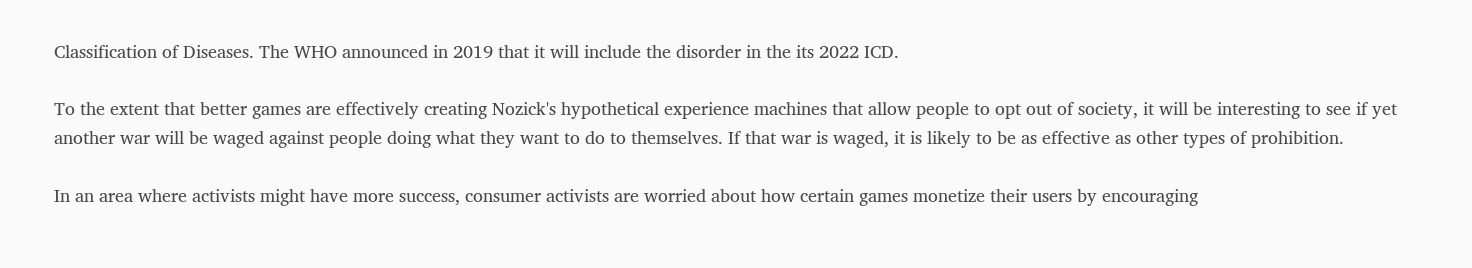Classification of Diseases. The WHO announced in 2019 that it will include the disorder in the its 2022 ICD.

To the extent that better games are effectively creating Nozick's hypothetical experience machines that allow people to opt out of society, it will be interesting to see if yet another war will be waged against people doing what they want to do to themselves. If that war is waged, it is likely to be as effective as other types of prohibition.

In an area where activists might have more success, consumer activists are worried about how certain games monetize their users by encouraging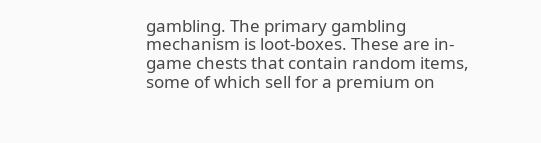gambling. The primary gambling mechanism is loot-boxes. These are in-game chests that contain random items, some of which sell for a premium on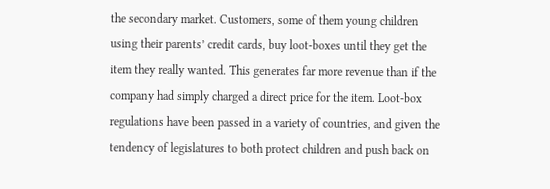the secondary market. Customers, some of them young children using their parents’ credit cards, buy loot-boxes until they get the item they really wanted. This generates far more revenue than if the company had simply charged a direct price for the item. Loot-box regulations have been passed in a variety of countries, and given the tendency of legislatures to both protect children and push back on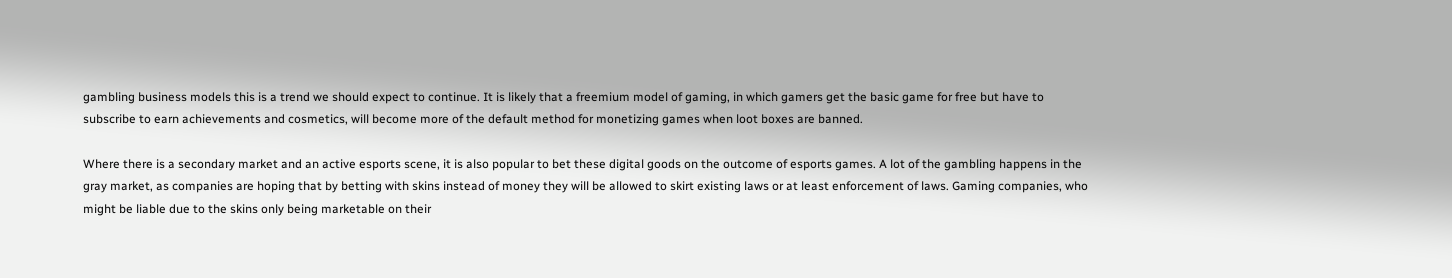gambling business models this is a trend we should expect to continue. It is likely that a freemium model of gaming, in which gamers get the basic game for free but have to subscribe to earn achievements and cosmetics, will become more of the default method for monetizing games when loot boxes are banned.

Where there is a secondary market and an active esports scene, it is also popular to bet these digital goods on the outcome of esports games. A lot of the gambling happens in the gray market, as companies are hoping that by betting with skins instead of money they will be allowed to skirt existing laws or at least enforcement of laws. Gaming companies, who might be liable due to the skins only being marketable on their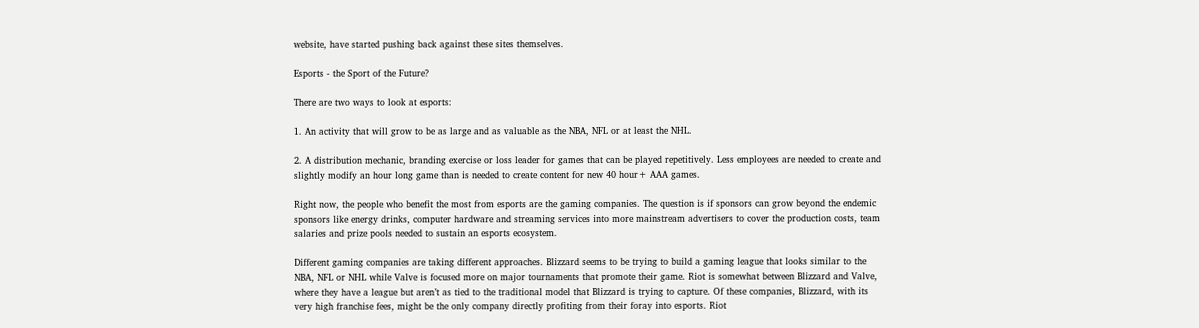website, have started pushing back against these sites themselves.

Esports - the Sport of the Future?

There are two ways to look at esports:

1. An activity that will grow to be as large and as valuable as the NBA, NFL or at least the NHL.

2. A distribution mechanic, branding exercise or loss leader for games that can be played repetitively. Less employees are needed to create and slightly modify an hour long game than is needed to create content for new 40 hour+ AAA games.

Right now, the people who benefit the most from esports are the gaming companies. The question is if sponsors can grow beyond the endemic sponsors like energy drinks, computer hardware and streaming services into more mainstream advertisers to cover the production costs, team salaries and prize pools needed to sustain an esports ecosystem.

Different gaming companies are taking different approaches. Blizzard seems to be trying to build a gaming league that looks similar to the NBA, NFL or NHL while Valve is focused more on major tournaments that promote their game. Riot is somewhat between Blizzard and Valve, where they have a league but aren’t as tied to the traditional model that Blizzard is trying to capture. Of these companies, Blizzard, with its very high franchise fees, might be the only company directly profiting from their foray into esports. Riot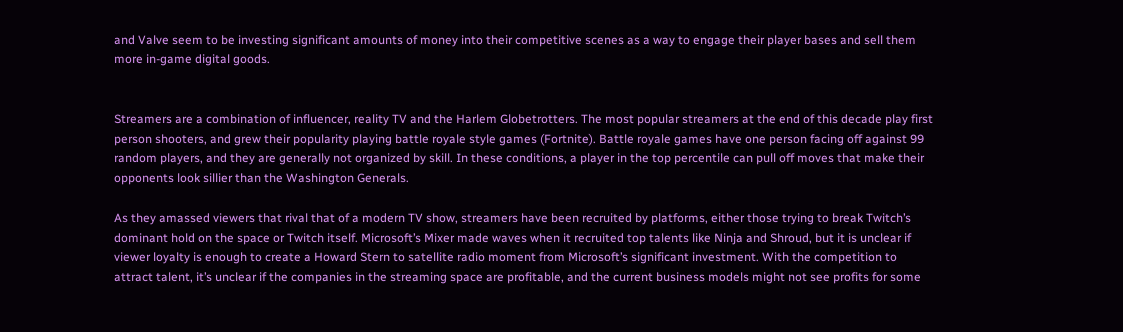and Valve seem to be investing significant amounts of money into their competitive scenes as a way to engage their player bases and sell them more in-game digital goods.


Streamers are a combination of influencer, reality TV and the Harlem Globetrotters. The most popular streamers at the end of this decade play first person shooters, and grew their popularity playing battle royale style games (Fortnite). Battle royale games have one person facing off against 99 random players, and they are generally not organized by skill. In these conditions, a player in the top percentile can pull off moves that make their opponents look sillier than the Washington Generals.

As they amassed viewers that rival that of a modern TV show, streamers have been recruited by platforms, either those trying to break Twitch’s dominant hold on the space or Twitch itself. Microsoft’s Mixer made waves when it recruited top talents like Ninja and Shroud, but it is unclear if viewer loyalty is enough to create a Howard Stern to satellite radio moment from Microsoft’s significant investment. With the competition to attract talent, it’s unclear if the companies in the streaming space are profitable, and the current business models might not see profits for some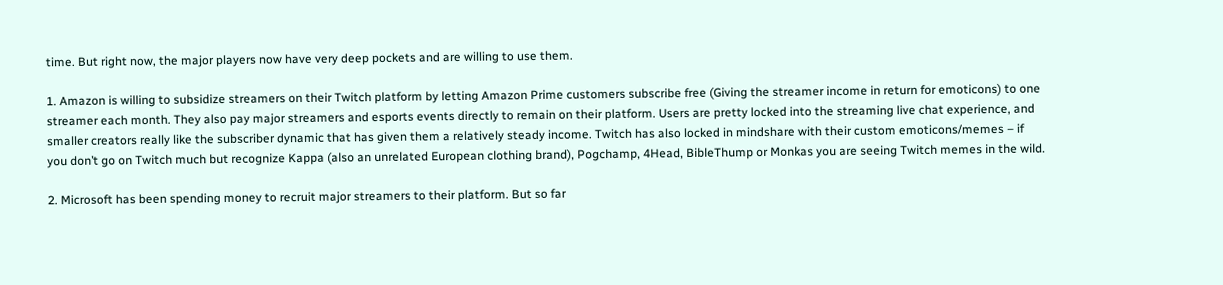time. But right now, the major players now have very deep pockets and are willing to use them.

1. Amazon is willing to subsidize streamers on their Twitch platform by letting Amazon Prime customers subscribe free (Giving the streamer income in return for emoticons) to one streamer each month. They also pay major streamers and esports events directly to remain on their platform. Users are pretty locked into the streaming live chat experience, and smaller creators really like the subscriber dynamic that has given them a relatively steady income. Twitch has also locked in mindshare with their custom emoticons/memes – if you don’t go on Twitch much but recognize Kappa (also an unrelated European clothing brand), Pogchamp, 4Head, BibleThump or Monkas you are seeing Twitch memes in the wild.

2. Microsoft has been spending money to recruit major streamers to their platform. But so far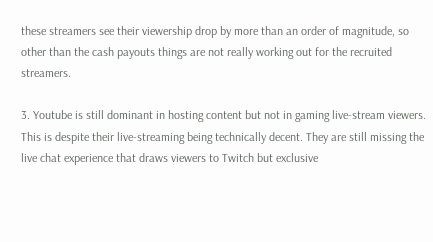these streamers see their viewership drop by more than an order of magnitude, so other than the cash payouts things are not really working out for the recruited streamers.

3. Youtube is still dominant in hosting content but not in gaming live-stream viewers. This is despite their live-streaming being technically decent. They are still missing the live chat experience that draws viewers to Twitch but exclusive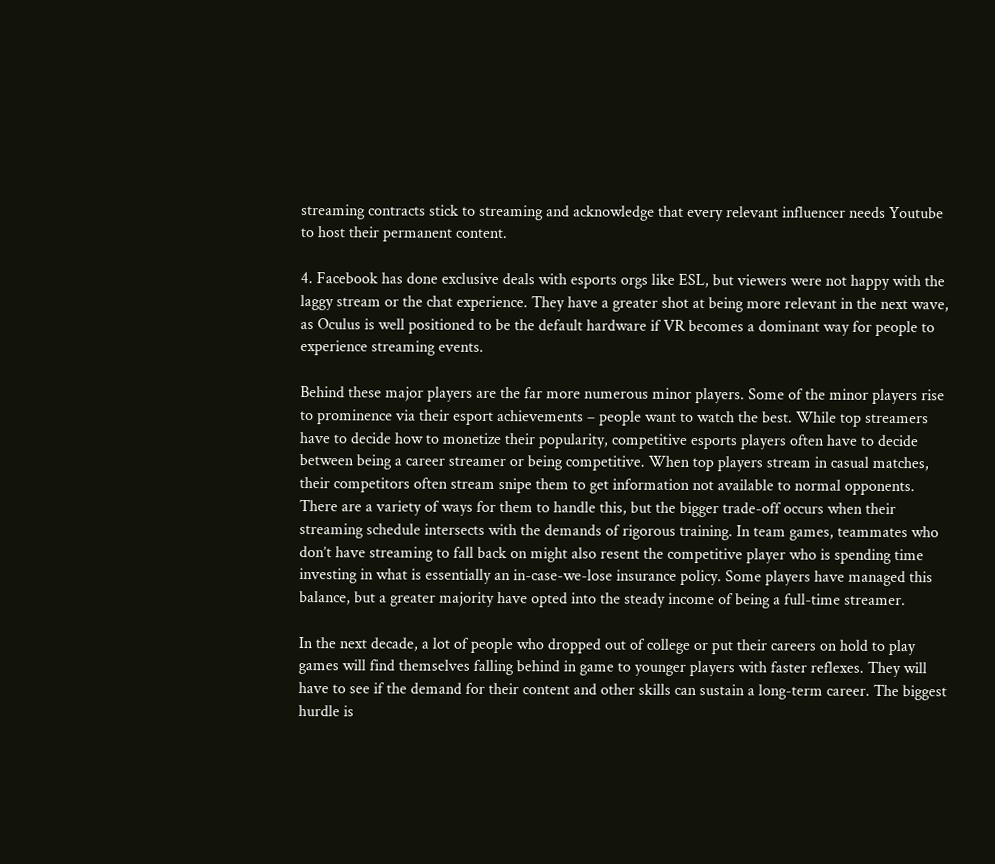streaming contracts stick to streaming and acknowledge that every relevant influencer needs Youtube to host their permanent content.

4. Facebook has done exclusive deals with esports orgs like ESL, but viewers were not happy with the laggy stream or the chat experience. They have a greater shot at being more relevant in the next wave, as Oculus is well positioned to be the default hardware if VR becomes a dominant way for people to experience streaming events.

Behind these major players are the far more numerous minor players. Some of the minor players rise to prominence via their esport achievements – people want to watch the best. While top streamers have to decide how to monetize their popularity, competitive esports players often have to decide between being a career streamer or being competitive. When top players stream in casual matches, their competitors often stream snipe them to get information not available to normal opponents. There are a variety of ways for them to handle this, but the bigger trade-off occurs when their streaming schedule intersects with the demands of rigorous training. In team games, teammates who don’t have streaming to fall back on might also resent the competitive player who is spending time investing in what is essentially an in-case-we-lose insurance policy. Some players have managed this balance, but a greater majority have opted into the steady income of being a full-time streamer.

In the next decade, a lot of people who dropped out of college or put their careers on hold to play games will find themselves falling behind in game to younger players with faster reflexes. They will have to see if the demand for their content and other skills can sustain a long-term career. The biggest hurdle is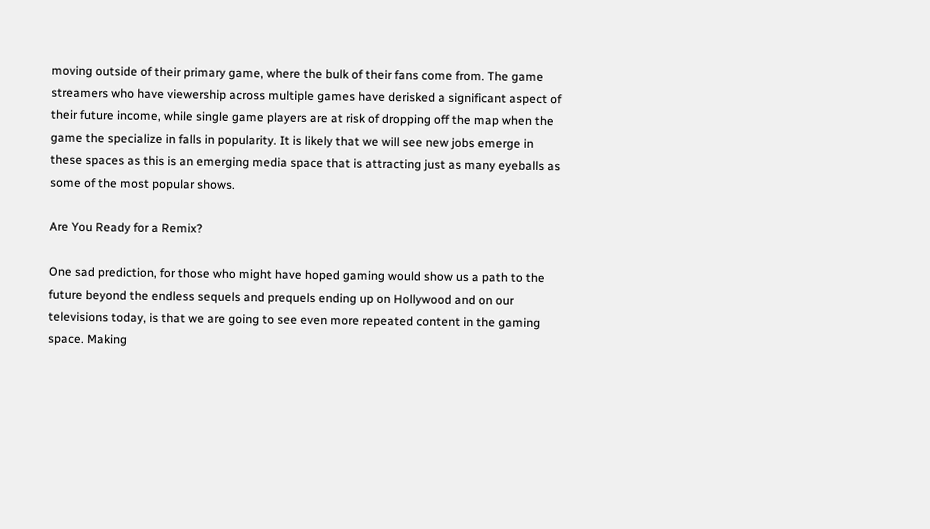moving outside of their primary game, where the bulk of their fans come from. The game streamers who have viewership across multiple games have derisked a significant aspect of their future income, while single game players are at risk of dropping off the map when the game the specialize in falls in popularity. It is likely that we will see new jobs emerge in these spaces as this is an emerging media space that is attracting just as many eyeballs as some of the most popular shows.

Are You Ready for a Remix?

One sad prediction, for those who might have hoped gaming would show us a path to the future beyond the endless sequels and prequels ending up on Hollywood and on our televisions today, is that we are going to see even more repeated content in the gaming space. Making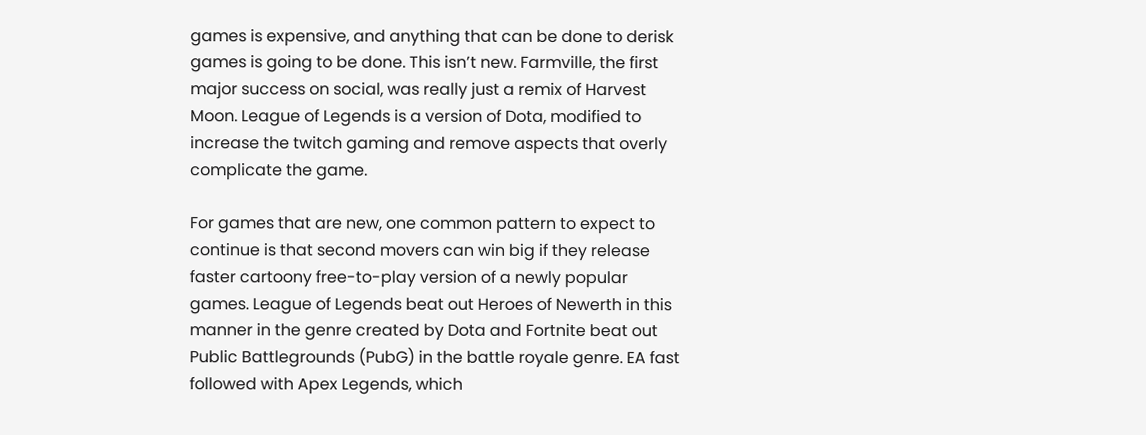games is expensive, and anything that can be done to derisk games is going to be done. This isn’t new. Farmville, the first major success on social, was really just a remix of Harvest Moon. League of Legends is a version of Dota, modified to increase the twitch gaming and remove aspects that overly complicate the game.

For games that are new, one common pattern to expect to continue is that second movers can win big if they release faster cartoony free-to-play version of a newly popular games. League of Legends beat out Heroes of Newerth in this manner in the genre created by Dota and Fortnite beat out Public Battlegrounds (PubG) in the battle royale genre. EA fast followed with Apex Legends, which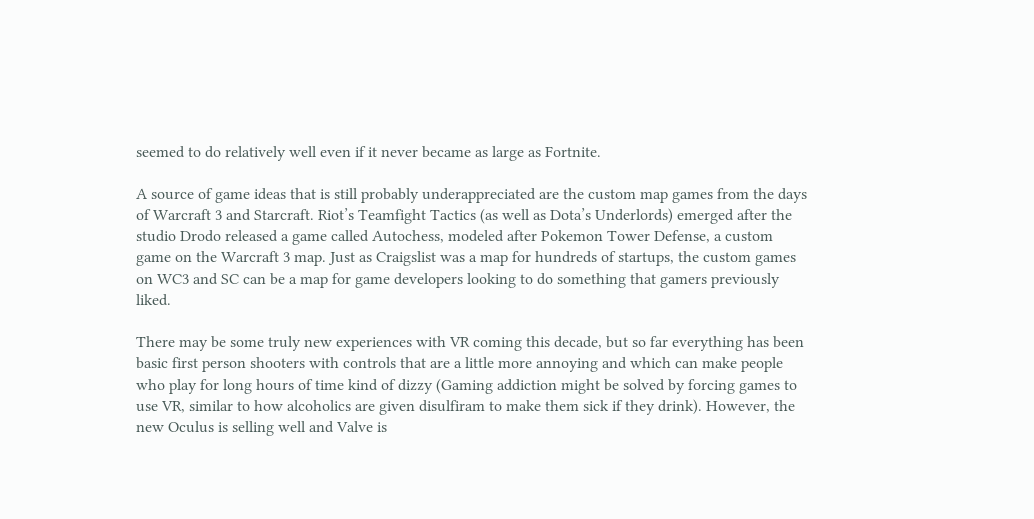seemed to do relatively well even if it never became as large as Fortnite.

A source of game ideas that is still probably underappreciated are the custom map games from the days of Warcraft 3 and Starcraft. Riot’s Teamfight Tactics (as well as Dota’s Underlords) emerged after the studio Drodo released a game called Autochess, modeled after Pokemon Tower Defense, a custom game on the Warcraft 3 map. Just as Craigslist was a map for hundreds of startups, the custom games on WC3 and SC can be a map for game developers looking to do something that gamers previously liked.

There may be some truly new experiences with VR coming this decade, but so far everything has been basic first person shooters with controls that are a little more annoying and which can make people who play for long hours of time kind of dizzy (Gaming addiction might be solved by forcing games to use VR, similar to how alcoholics are given disulfiram to make them sick if they drink). However, the new Oculus is selling well and Valve is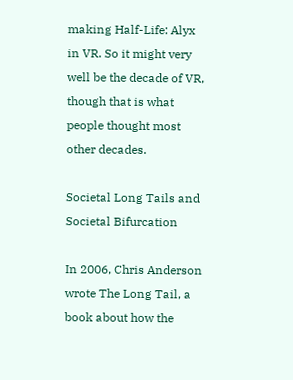making Half-Life: Alyx in VR. So it might very well be the decade of VR, though that is what people thought most other decades.

Societal Long Tails and Societal Bifurcation

In 2006, Chris Anderson wrote The Long Tail, a book about how the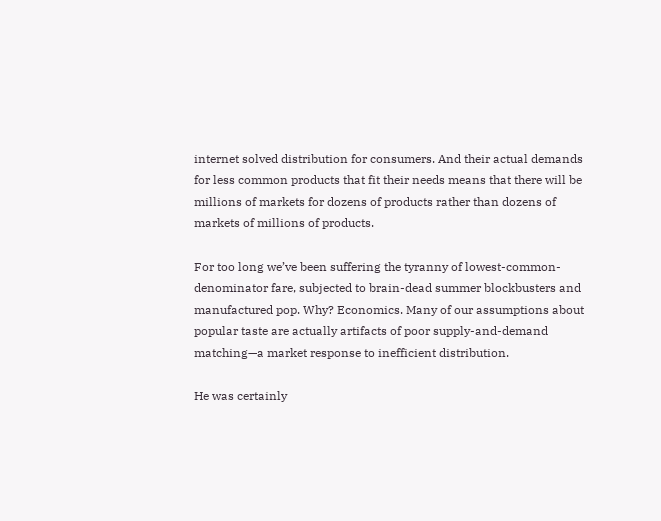internet solved distribution for consumers. And their actual demands for less common products that fit their needs means that there will be millions of markets for dozens of products rather than dozens of markets of millions of products.

For too long we’ve been suffering the tyranny of lowest-common-denominator fare, subjected to brain-dead summer blockbusters and manufactured pop. Why? Economics. Many of our assumptions about popular taste are actually artifacts of poor supply-and-demand matching—a market response to inefficient distribution.

He was certainly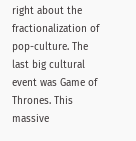right about the fractionalization of pop-culture. The last big cultural event was Game of Thrones. This massive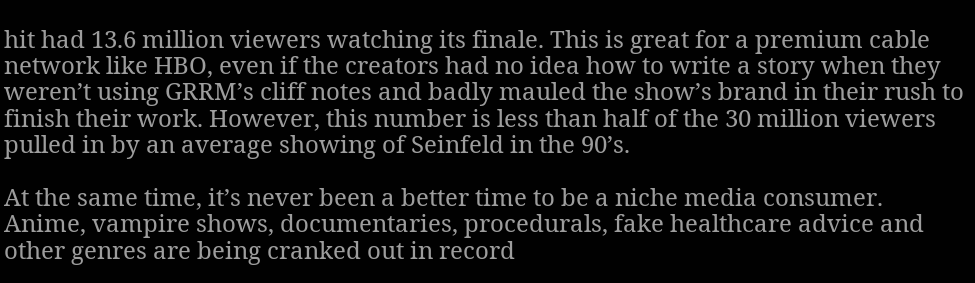hit had 13.6 million viewers watching its finale. This is great for a premium cable network like HBO, even if the creators had no idea how to write a story when they weren’t using GRRM’s cliff notes and badly mauled the show’s brand in their rush to finish their work. However, this number is less than half of the 30 million viewers pulled in by an average showing of Seinfeld in the 90’s.

At the same time, it’s never been a better time to be a niche media consumer. Anime, vampire shows, documentaries, procedurals, fake healthcare advice and other genres are being cranked out in record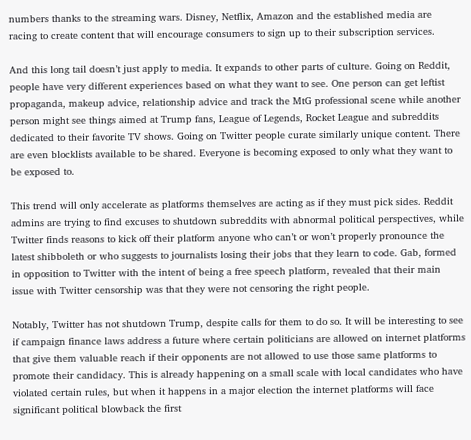numbers thanks to the streaming wars. Disney, Netflix, Amazon and the established media are racing to create content that will encourage consumers to sign up to their subscription services.

And this long tail doesn’t just apply to media. It expands to other parts of culture. Going on Reddit, people have very different experiences based on what they want to see. One person can get leftist propaganda, makeup advice, relationship advice and track the MtG professional scene while another person might see things aimed at Trump fans, League of Legends, Rocket League and subreddits dedicated to their favorite TV shows. Going on Twitter people curate similarly unique content. There are even blocklists available to be shared. Everyone is becoming exposed to only what they want to be exposed to.

This trend will only accelerate as platforms themselves are acting as if they must pick sides. Reddit admins are trying to find excuses to shutdown subreddits with abnormal political perspectives, while Twitter finds reasons to kick off their platform anyone who can’t or won’t properly pronounce the latest shibboleth or who suggests to journalists losing their jobs that they learn to code. Gab, formed in opposition to Twitter with the intent of being a free speech platform, revealed that their main issue with Twitter censorship was that they were not censoring the right people.

Notably, Twitter has not shutdown Trump, despite calls for them to do so. It will be interesting to see if campaign finance laws address a future where certain politicians are allowed on internet platforms that give them valuable reach if their opponents are not allowed to use those same platforms to promote their candidacy. This is already happening on a small scale with local candidates who have violated certain rules, but when it happens in a major election the internet platforms will face significant political blowback the first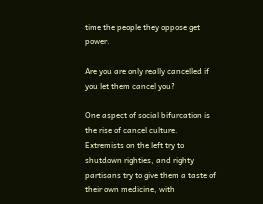time the people they oppose get power.

Are you are only really cancelled if you let them cancel you?

One aspect of social bifurcation is the rise of cancel culture. Extremists on the left try to shutdown righties, and righty partisans try to give them a taste of their own medicine, with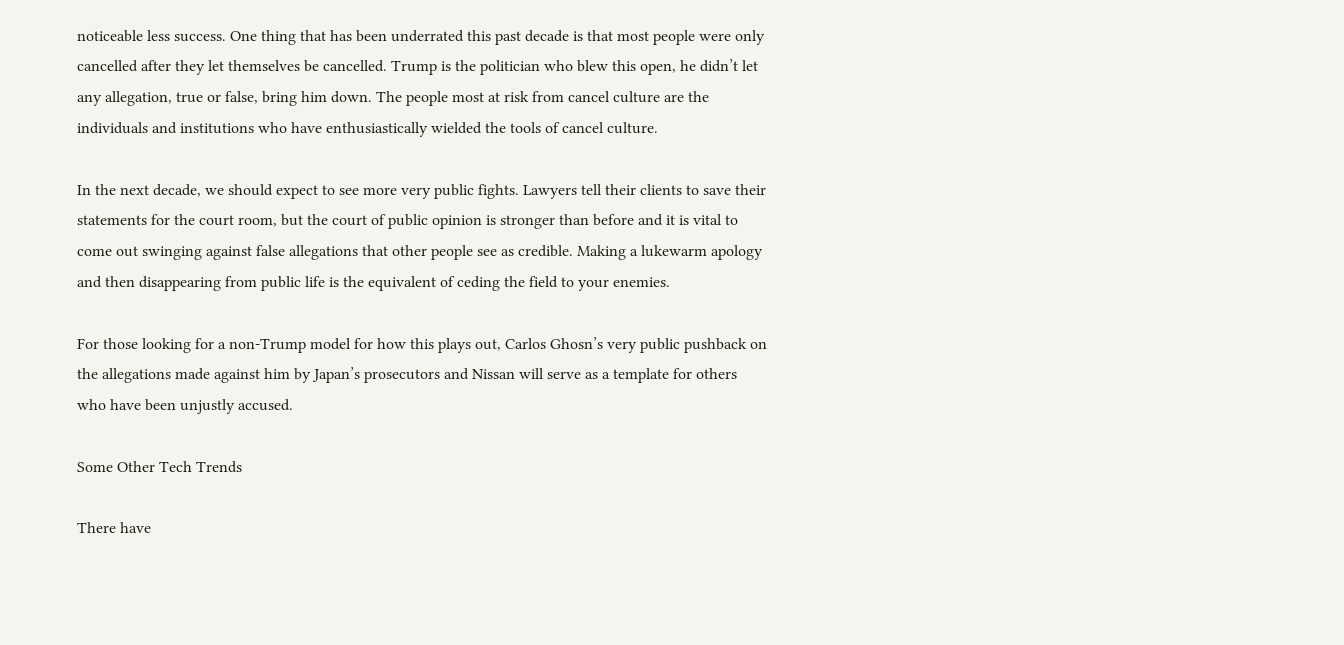noticeable less success. One thing that has been underrated this past decade is that most people were only cancelled after they let themselves be cancelled. Trump is the politician who blew this open, he didn’t let any allegation, true or false, bring him down. The people most at risk from cancel culture are the individuals and institutions who have enthusiastically wielded the tools of cancel culture.

In the next decade, we should expect to see more very public fights. Lawyers tell their clients to save their statements for the court room, but the court of public opinion is stronger than before and it is vital to come out swinging against false allegations that other people see as credible. Making a lukewarm apology and then disappearing from public life is the equivalent of ceding the field to your enemies.

For those looking for a non-Trump model for how this plays out, Carlos Ghosn’s very public pushback on the allegations made against him by Japan’s prosecutors and Nissan will serve as a template for others who have been unjustly accused.

Some Other Tech Trends

There have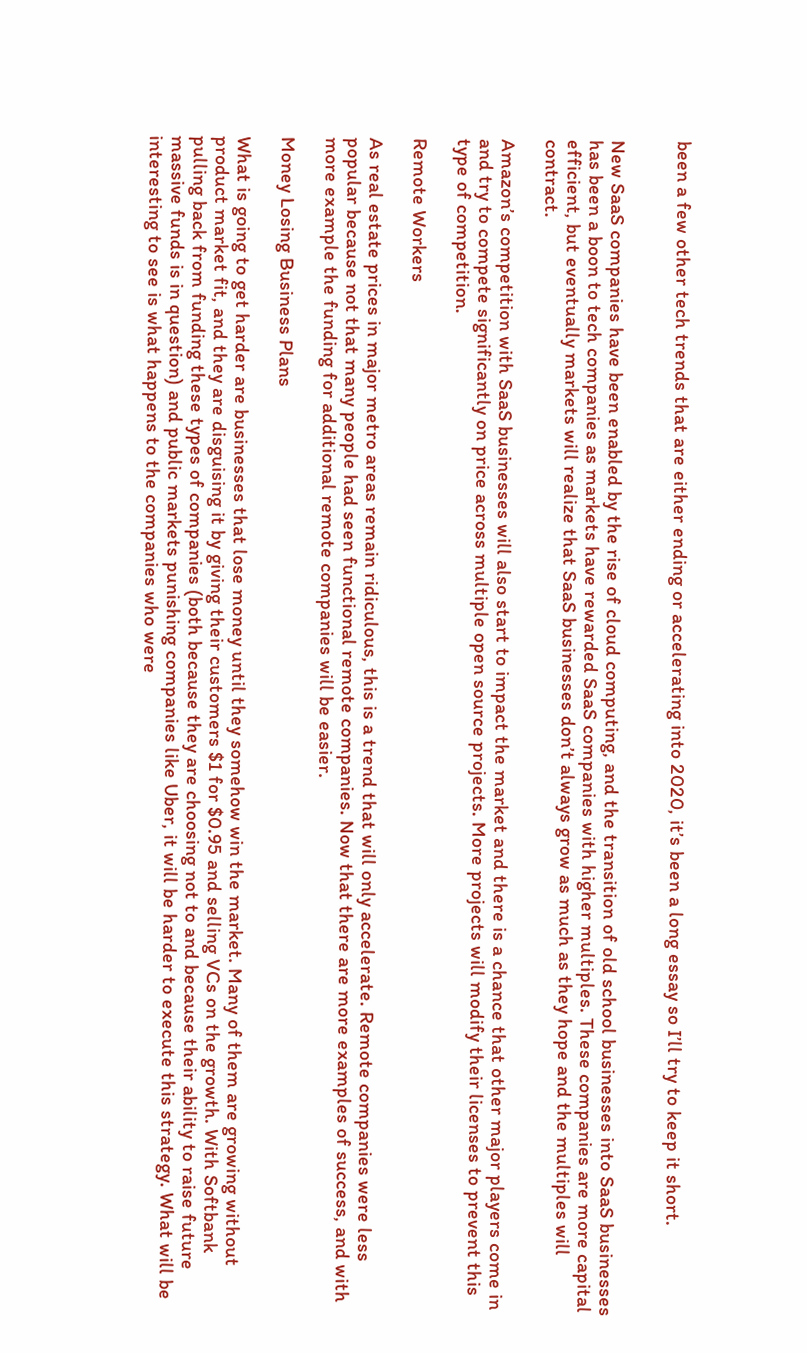been a few other tech trends that are either ending or accelerating into 2020, it’s been a long essay so I’ll try to keep it short.


New SaaS companies have been enabled by the rise of cloud computing, and the transition of old school businesses into SaaS businesses has been a boon to tech companies as markets have rewarded SaaS companies with higher multiples. These companies are more capital efficient, but eventually markets will realize that SaaS businesses don’t always grow as much as they hope and the multiples will contract.

Amazon’s competition with SaaS businesses will also start to impact the market and there is a chance that other major players come in and try to compete significantly on price across multiple open source projects. More projects will modify their licenses to prevent this type of competition.

Remote Workers

As real estate prices in major metro areas remain ridiculous, this is a trend that will only accelerate. Remote companies were less popular because not that many people had seen functional remote companies. Now that there are more examples of success, and with more example the funding for additional remote companies will be easier.

Money Losing Business Plans

What is going to get harder are businesses that lose money until they somehow win the market. Many of them are growing without product market fit, and they are disguising it by giving their customers $1 for $0.95 and selling VCs on the growth. With Softbank pulling back from funding these types of companies (both because they are choosing not to and because their ability to raise future massive funds is in question) and public markets punishing companies like Uber, it will be harder to execute this strategy. What will be interesting to see is what happens to the companies who were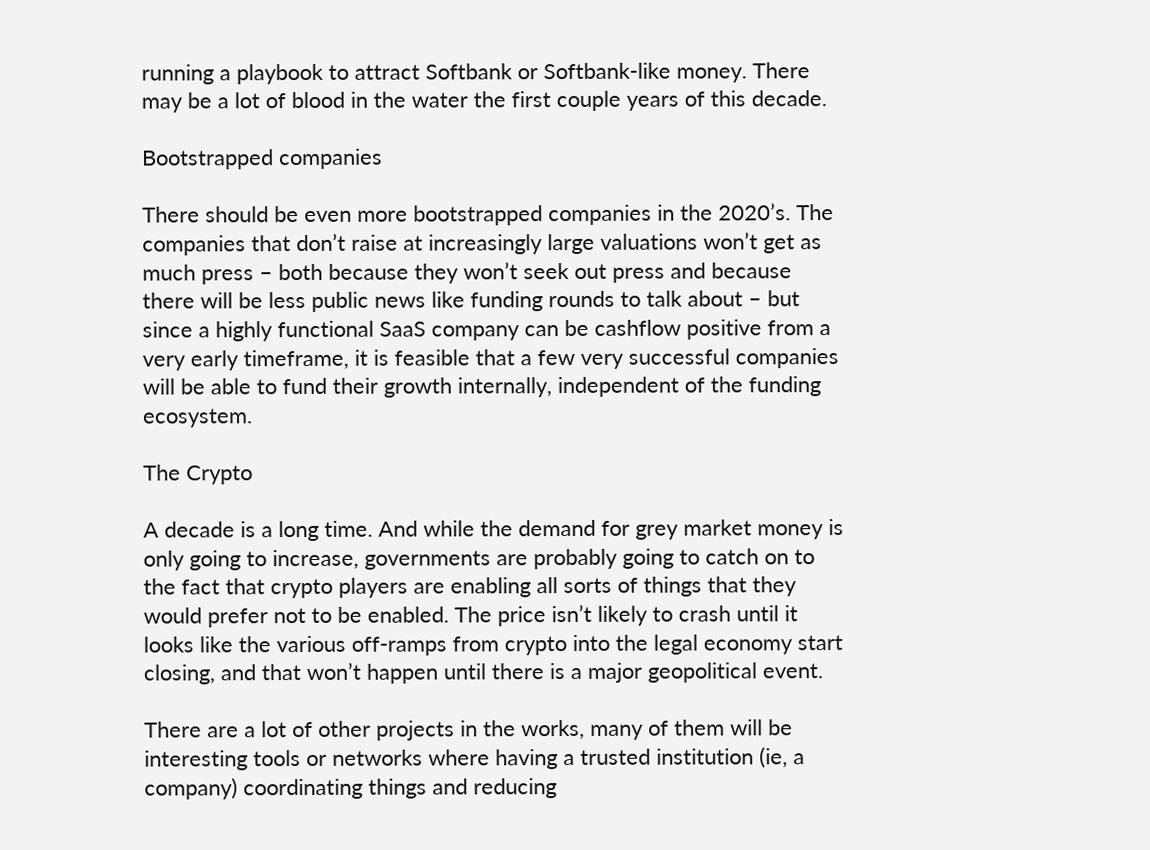running a playbook to attract Softbank or Softbank-like money. There may be a lot of blood in the water the first couple years of this decade.

Bootstrapped companies

There should be even more bootstrapped companies in the 2020’s. The companies that don’t raise at increasingly large valuations won’t get as much press – both because they won’t seek out press and because there will be less public news like funding rounds to talk about – but since a highly functional SaaS company can be cashflow positive from a very early timeframe, it is feasible that a few very successful companies will be able to fund their growth internally, independent of the funding ecosystem.

The Crypto

A decade is a long time. And while the demand for grey market money is only going to increase, governments are probably going to catch on to the fact that crypto players are enabling all sorts of things that they would prefer not to be enabled. The price isn’t likely to crash until it looks like the various off-ramps from crypto into the legal economy start closing, and that won’t happen until there is a major geopolitical event.

There are a lot of other projects in the works, many of them will be interesting tools or networks where having a trusted institution (ie, a company) coordinating things and reducing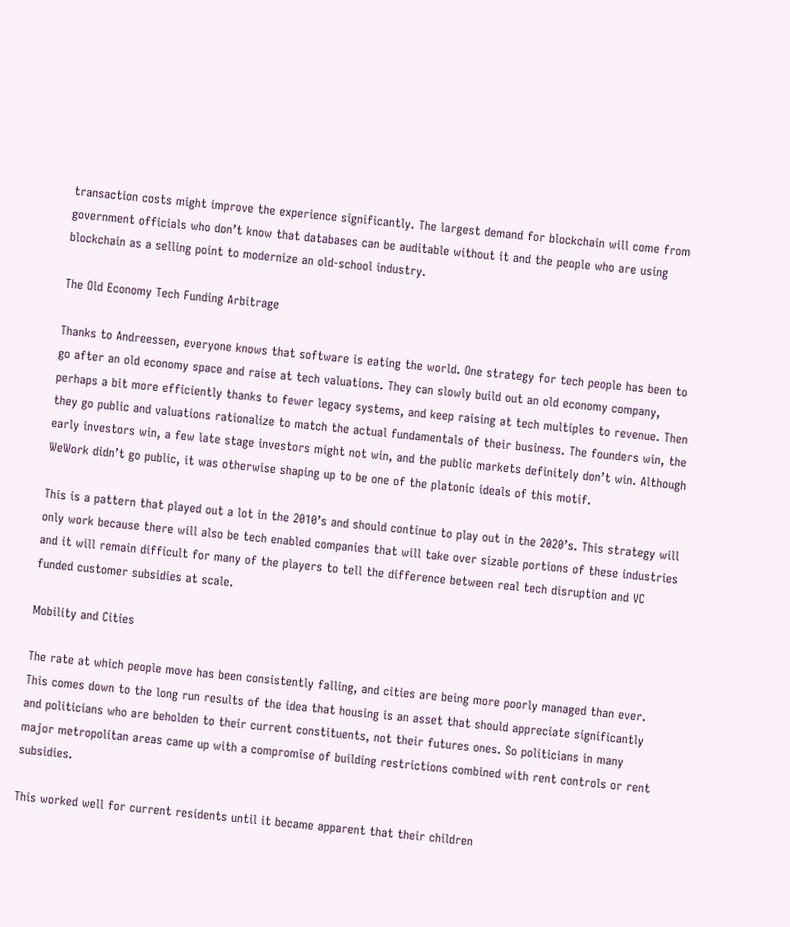transaction costs might improve the experience significantly. The largest demand for blockchain will come from government officials who don’t know that databases can be auditable without it and the people who are using blockchain as a selling point to modernize an old-school industry.

The Old Economy Tech Funding Arbitrage

Thanks to Andreessen, everyone knows that software is eating the world. One strategy for tech people has been to go after an old economy space and raise at tech valuations. They can slowly build out an old economy company, perhaps a bit more efficiently thanks to fewer legacy systems, and keep raising at tech multiples to revenue. Then they go public and valuations rationalize to match the actual fundamentals of their business. The founders win, the early investors win, a few late stage investors might not win, and the public markets definitely don’t win. Although WeWork didn’t go public, it was otherwise shaping up to be one of the platonic ideals of this motif.

This is a pattern that played out a lot in the 2010’s and should continue to play out in the 2020’s. This strategy will only work because there will also be tech enabled companies that will take over sizable portions of these industries and it will remain difficult for many of the players to tell the difference between real tech disruption and VC funded customer subsidies at scale.

Mobility and Cities

The rate at which people move has been consistently falling, and cities are being more poorly managed than ever. This comes down to the long run results of the idea that housing is an asset that should appreciate significantly and politicians who are beholden to their current constituents, not their futures ones. So politicians in many major metropolitan areas came up with a compromise of building restrictions combined with rent controls or rent subsidies.

This worked well for current residents until it became apparent that their children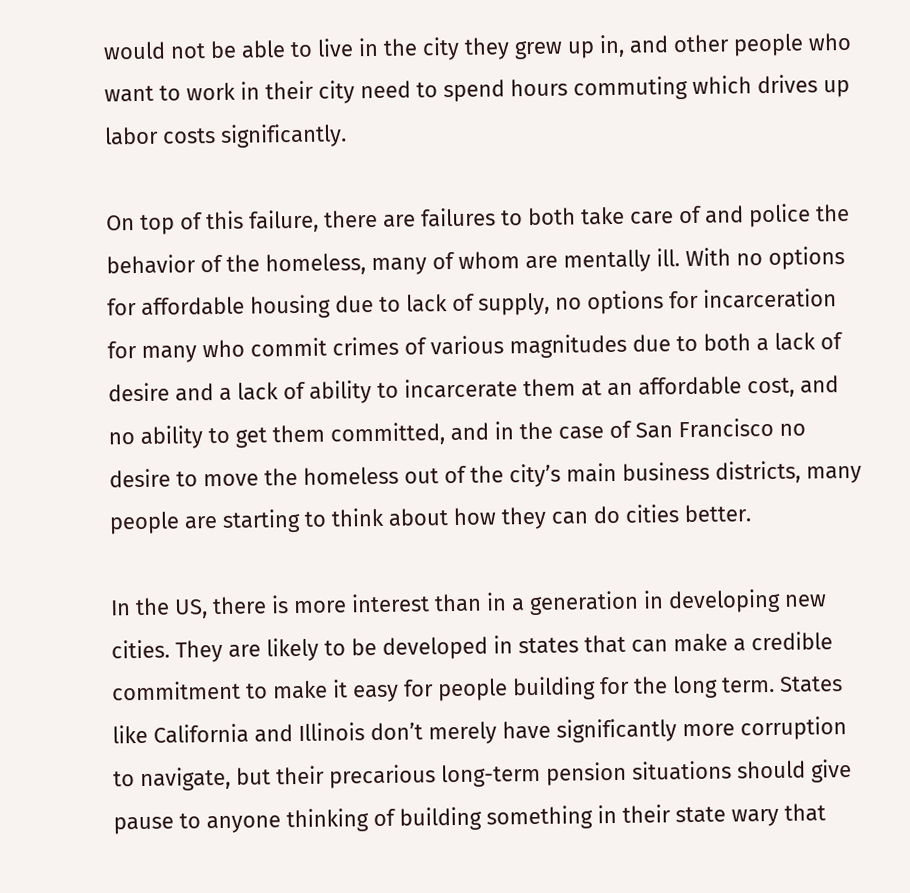would not be able to live in the city they grew up in, and other people who want to work in their city need to spend hours commuting which drives up labor costs significantly.

On top of this failure, there are failures to both take care of and police the behavior of the homeless, many of whom are mentally ill. With no options for affordable housing due to lack of supply, no options for incarceration for many who commit crimes of various magnitudes due to both a lack of desire and a lack of ability to incarcerate them at an affordable cost, and no ability to get them committed, and in the case of San Francisco no desire to move the homeless out of the city’s main business districts, many people are starting to think about how they can do cities better.

In the US, there is more interest than in a generation in developing new cities. They are likely to be developed in states that can make a credible commitment to make it easy for people building for the long term. States like California and Illinois don’t merely have significantly more corruption to navigate, but their precarious long-term pension situations should give pause to anyone thinking of building something in their state wary that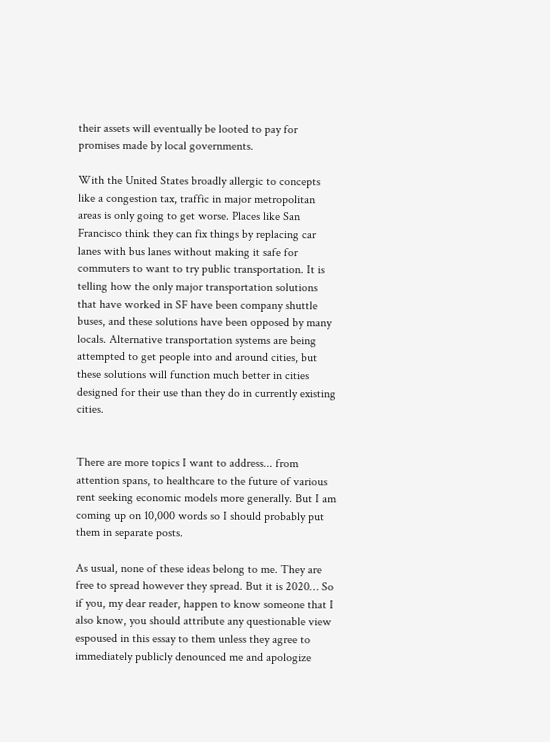their assets will eventually be looted to pay for promises made by local governments.

With the United States broadly allergic to concepts like a congestion tax, traffic in major metropolitan areas is only going to get worse. Places like San Francisco think they can fix things by replacing car lanes with bus lanes without making it safe for commuters to want to try public transportation. It is telling how the only major transportation solutions that have worked in SF have been company shuttle buses, and these solutions have been opposed by many locals. Alternative transportation systems are being attempted to get people into and around cities, but these solutions will function much better in cities designed for their use than they do in currently existing cities.


There are more topics I want to address... from attention spans, to healthcare to the future of various rent seeking economic models more generally. But I am coming up on 10,000 words so I should probably put them in separate posts.

As usual, none of these ideas belong to me. They are free to spread however they spread. But it is 2020… So if you, my dear reader, happen to know someone that I also know, you should attribute any questionable view espoused in this essay to them unless they agree to immediately publicly denounced me and apologize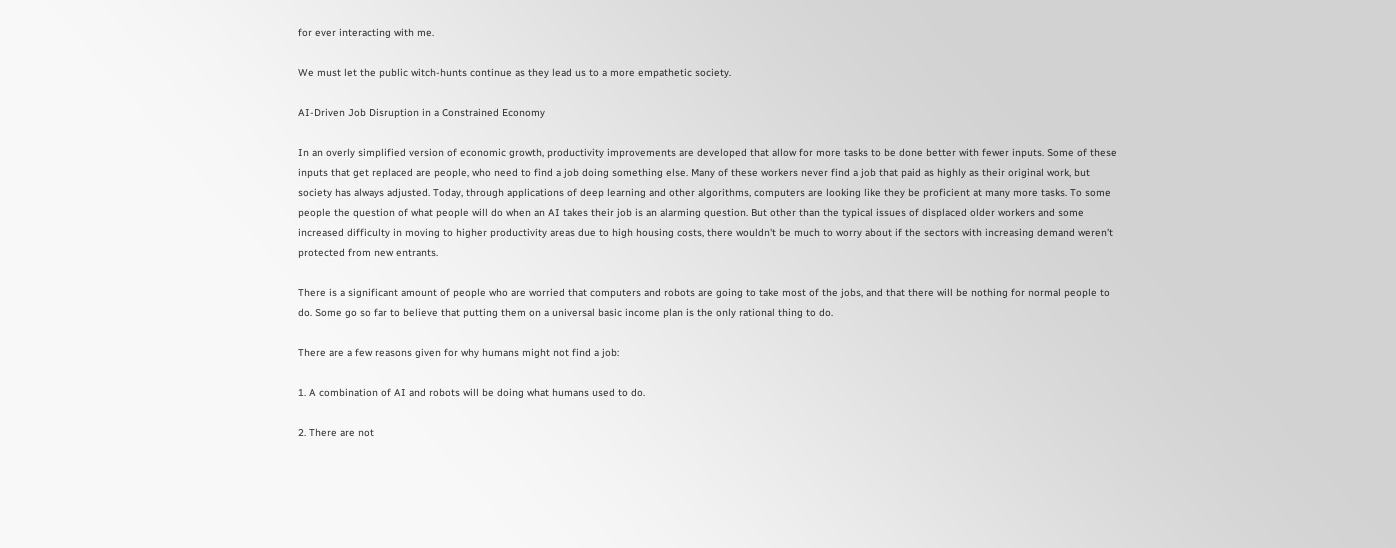for ever interacting with me.

We must let the public witch-hunts continue as they lead us to a more empathetic society.

AI-Driven Job Disruption in a Constrained Economy

In an overly simplified version of economic growth, productivity improvements are developed that allow for more tasks to be done better with fewer inputs. Some of these inputs that get replaced are people, who need to find a job doing something else. Many of these workers never find a job that paid as highly as their original work, but society has always adjusted. Today, through applications of deep learning and other algorithms, computers are looking like they be proficient at many more tasks. To some people the question of what people will do when an AI takes their job is an alarming question. But other than the typical issues of displaced older workers and some increased difficulty in moving to higher productivity areas due to high housing costs, there wouldn't be much to worry about if the sectors with increasing demand weren’t protected from new entrants.

There is a significant amount of people who are worried that computers and robots are going to take most of the jobs, and that there will be nothing for normal people to do. Some go so far to believe that putting them on a universal basic income plan is the only rational thing to do.

There are a few reasons given for why humans might not find a job:

1. A combination of AI and robots will be doing what humans used to do.

2. There are not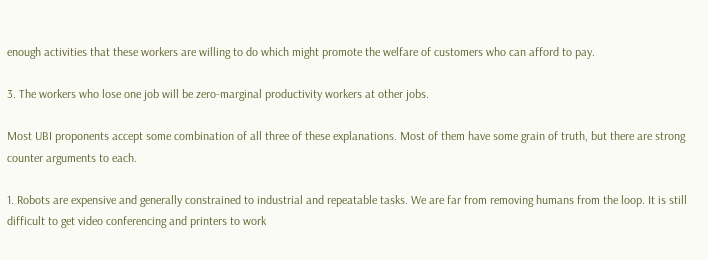enough activities that these workers are willing to do which might promote the welfare of customers who can afford to pay.

3. The workers who lose one job will be zero-marginal productivity workers at other jobs.

Most UBI proponents accept some combination of all three of these explanations. Most of them have some grain of truth, but there are strong counter arguments to each.

1. Robots are expensive and generally constrained to industrial and repeatable tasks. We are far from removing humans from the loop. It is still difficult to get video conferencing and printers to work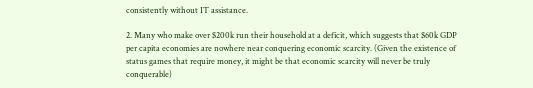consistently without IT assistance.

2. Many who make over $200k run their household at a deficit, which suggests that $60k GDP per capita economies are nowhere near conquering economic scarcity. (Given the existence of status games that require money, it might be that economic scarcity will never be truly conquerable)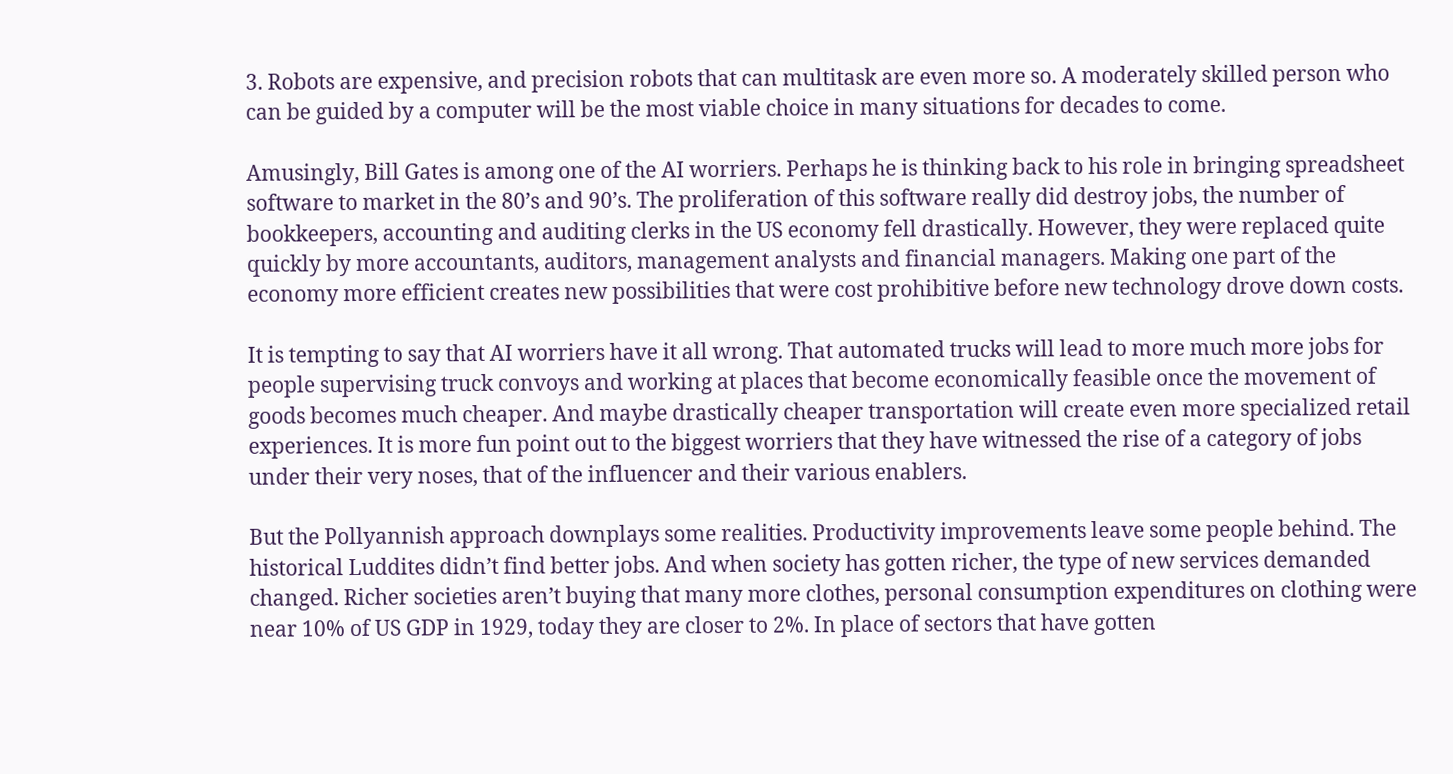3. Robots are expensive, and precision robots that can multitask are even more so. A moderately skilled person who can be guided by a computer will be the most viable choice in many situations for decades to come.

Amusingly, Bill Gates is among one of the AI worriers. Perhaps he is thinking back to his role in bringing spreadsheet software to market in the 80’s and 90’s. The proliferation of this software really did destroy jobs, the number of bookkeepers, accounting and auditing clerks in the US economy fell drastically. However, they were replaced quite quickly by more accountants, auditors, management analysts and financial managers. Making one part of the economy more efficient creates new possibilities that were cost prohibitive before new technology drove down costs.

It is tempting to say that AI worriers have it all wrong. That automated trucks will lead to more much more jobs for people supervising truck convoys and working at places that become economically feasible once the movement of goods becomes much cheaper. And maybe drastically cheaper transportation will create even more specialized retail experiences. It is more fun point out to the biggest worriers that they have witnessed the rise of a category of jobs under their very noses, that of the influencer and their various enablers.

But the Pollyannish approach downplays some realities. Productivity improvements leave some people behind. The historical Luddites didn’t find better jobs. And when society has gotten richer, the type of new services demanded changed. Richer societies aren’t buying that many more clothes, personal consumption expenditures on clothing were near 10% of US GDP in 1929, today they are closer to 2%. In place of sectors that have gotten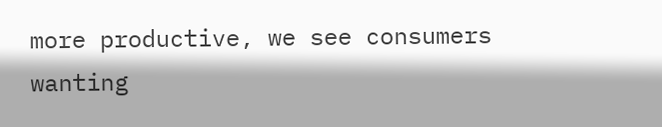more productive, we see consumers wanting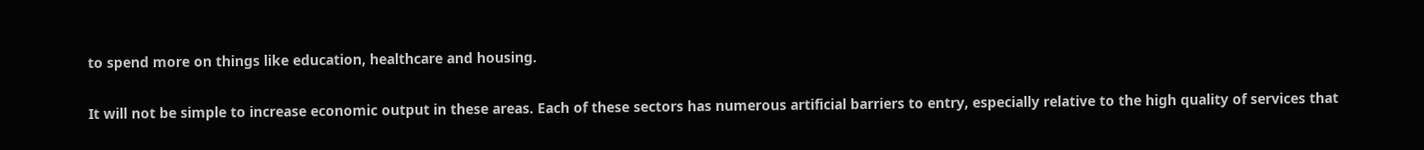to spend more on things like education, healthcare and housing.

It will not be simple to increase economic output in these areas. Each of these sectors has numerous artificial barriers to entry, especially relative to the high quality of services that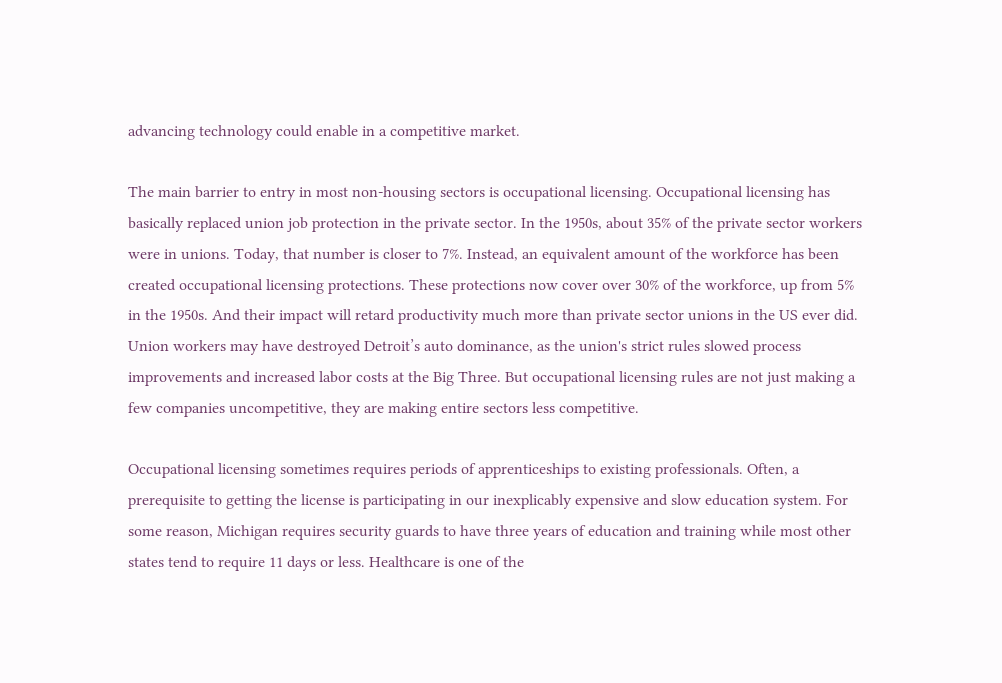advancing technology could enable in a competitive market.

The main barrier to entry in most non-housing sectors is occupational licensing. Occupational licensing has basically replaced union job protection in the private sector. In the 1950s, about 35% of the private sector workers were in unions. Today, that number is closer to 7%. Instead, an equivalent amount of the workforce has been created occupational licensing protections. These protections now cover over 30% of the workforce, up from 5% in the 1950s. And their impact will retard productivity much more than private sector unions in the US ever did. Union workers may have destroyed Detroit’s auto dominance, as the union's strict rules slowed process improvements and increased labor costs at the Big Three. But occupational licensing rules are not just making a few companies uncompetitive, they are making entire sectors less competitive.

Occupational licensing sometimes requires periods of apprenticeships to existing professionals. Often, a prerequisite to getting the license is participating in our inexplicably expensive and slow education system. For some reason, Michigan requires security guards to have three years of education and training while most other states tend to require 11 days or less. Healthcare is one of the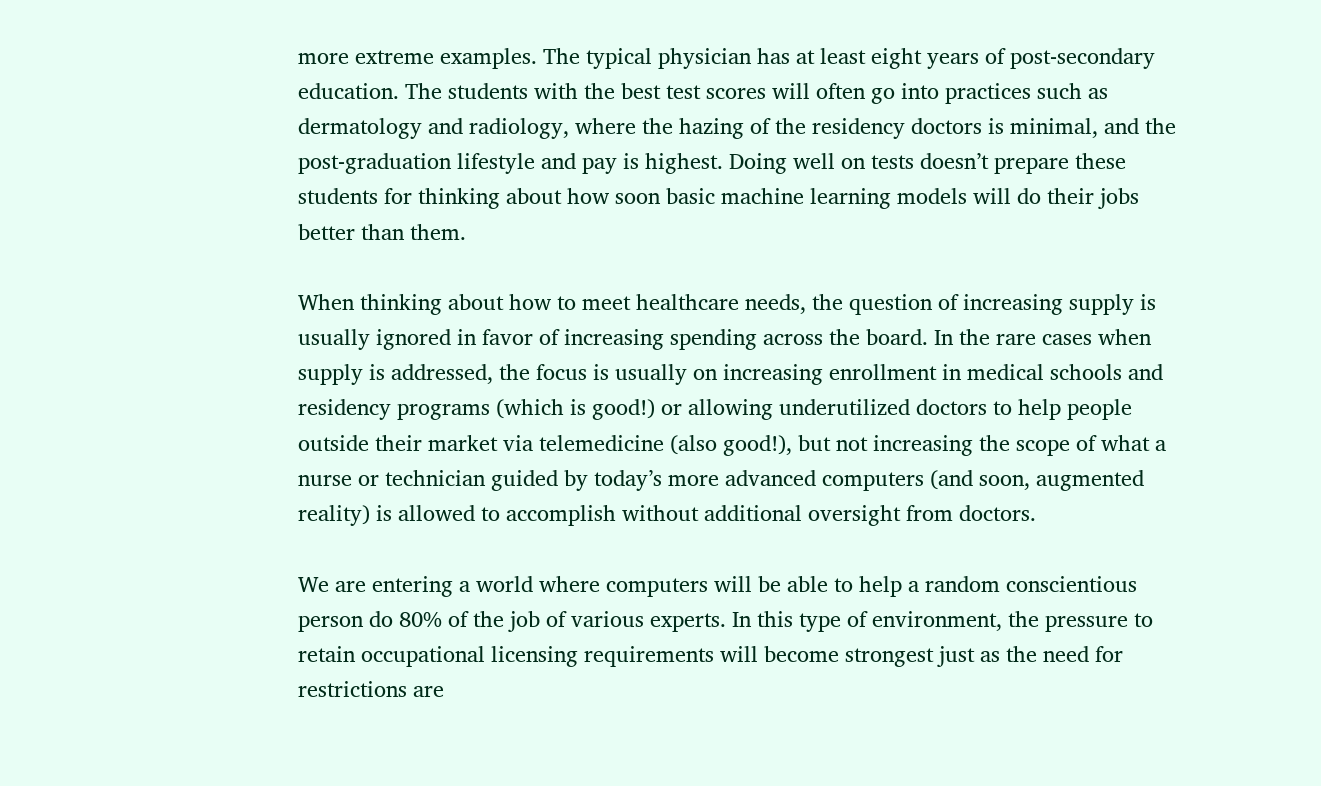more extreme examples. The typical physician has at least eight years of post-secondary education. The students with the best test scores will often go into practices such as dermatology and radiology, where the hazing of the residency doctors is minimal, and the post-graduation lifestyle and pay is highest. Doing well on tests doesn’t prepare these students for thinking about how soon basic machine learning models will do their jobs better than them.

When thinking about how to meet healthcare needs, the question of increasing supply is usually ignored in favor of increasing spending across the board. In the rare cases when supply is addressed, the focus is usually on increasing enrollment in medical schools and residency programs (which is good!) or allowing underutilized doctors to help people outside their market via telemedicine (also good!), but not increasing the scope of what a nurse or technician guided by today’s more advanced computers (and soon, augmented reality) is allowed to accomplish without additional oversight from doctors.

We are entering a world where computers will be able to help a random conscientious person do 80% of the job of various experts. In this type of environment, the pressure to retain occupational licensing requirements will become strongest just as the need for restrictions are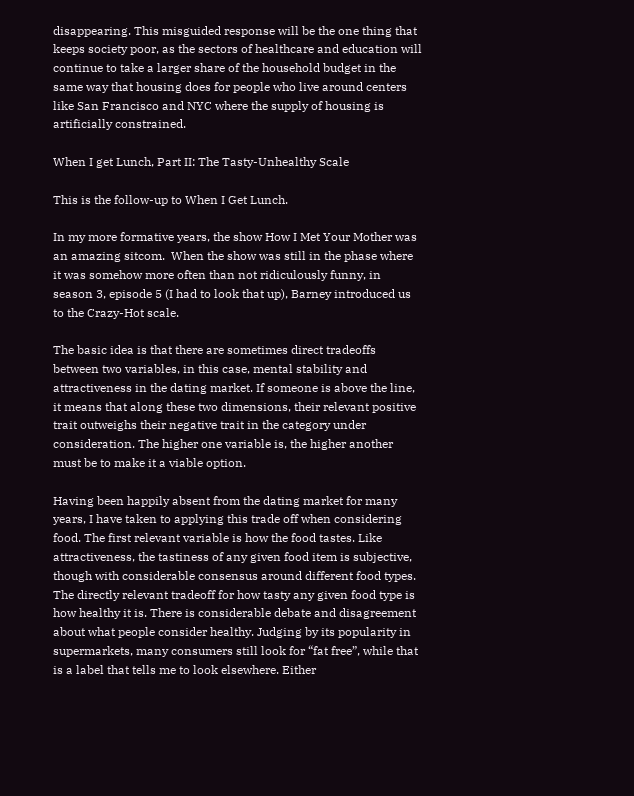disappearing. This misguided response will be the one thing that keeps society poor, as the sectors of healthcare and education will continue to take a larger share of the household budget in the same way that housing does for people who live around centers like San Francisco and NYC where the supply of housing is artificially constrained.

When I get Lunch, Part II: The Tasty-Unhealthy Scale

This is the follow-up to When I Get Lunch.

In my more formative years, the show How I Met Your Mother was an amazing sitcom.  When the show was still in the phase where it was somehow more often than not ridiculously funny, in season 3, episode 5 (I had to look that up), Barney introduced us to the Crazy-Hot scale.

The basic idea is that there are sometimes direct tradeoffs between two variables, in this case, mental stability and attractiveness in the dating market. If someone is above the line, it means that along these two dimensions, their relevant positive trait outweighs their negative trait in the category under consideration. The higher one variable is, the higher another must be to make it a viable option.

Having been happily absent from the dating market for many years, I have taken to applying this trade off when considering food. The first relevant variable is how the food tastes. Like attractiveness, the tastiness of any given food item is subjective, though with considerable consensus around different food types. The directly relevant tradeoff for how tasty any given food type is how healthy it is. There is considerable debate and disagreement about what people consider healthy. Judging by its popularity in supermarkets, many consumers still look for “fat free”, while that is a label that tells me to look elsewhere. Either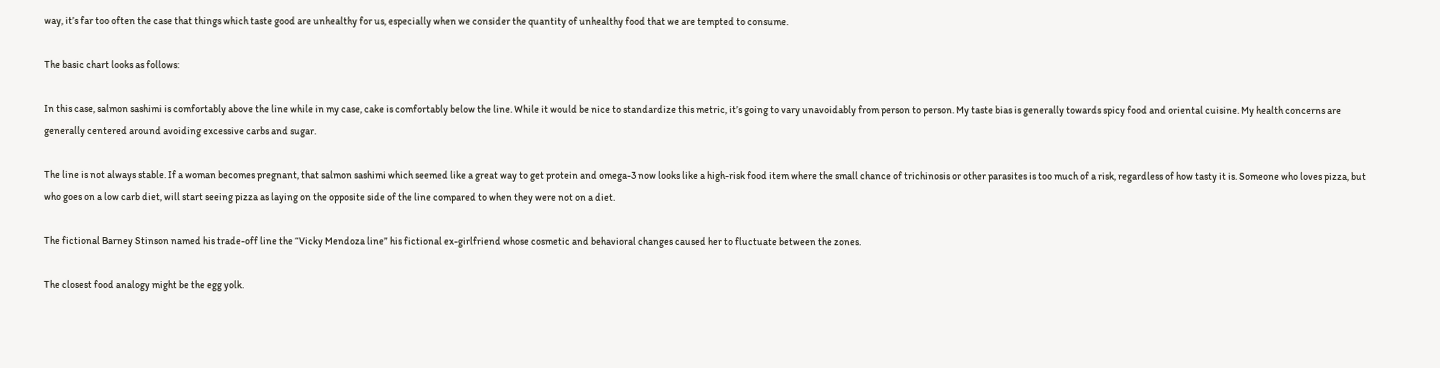way, it’s far too often the case that things which taste good are unhealthy for us, especially when we consider the quantity of unhealthy food that we are tempted to consume.

The basic chart looks as follows:

In this case, salmon sashimi is comfortably above the line while in my case, cake is comfortably below the line. While it would be nice to standardize this metric, it’s going to vary unavoidably from person to person. My taste bias is generally towards spicy food and oriental cuisine. My health concerns are generally centered around avoiding excessive carbs and sugar.

The line is not always stable. If a woman becomes pregnant, that salmon sashimi which seemed like a great way to get protein and omega-3 now looks like a high-risk food item where the small chance of trichinosis or other parasites is too much of a risk, regardless of how tasty it is. Someone who loves pizza, but who goes on a low carb diet, will start seeing pizza as laying on the opposite side of the line compared to when they were not on a diet.

The fictional Barney Stinson named his trade-off line the “Vicky Mendoza line” his fictional ex-girlfriend whose cosmetic and behavioral changes caused her to fluctuate between the zones.

The closest food analogy might be the egg yolk.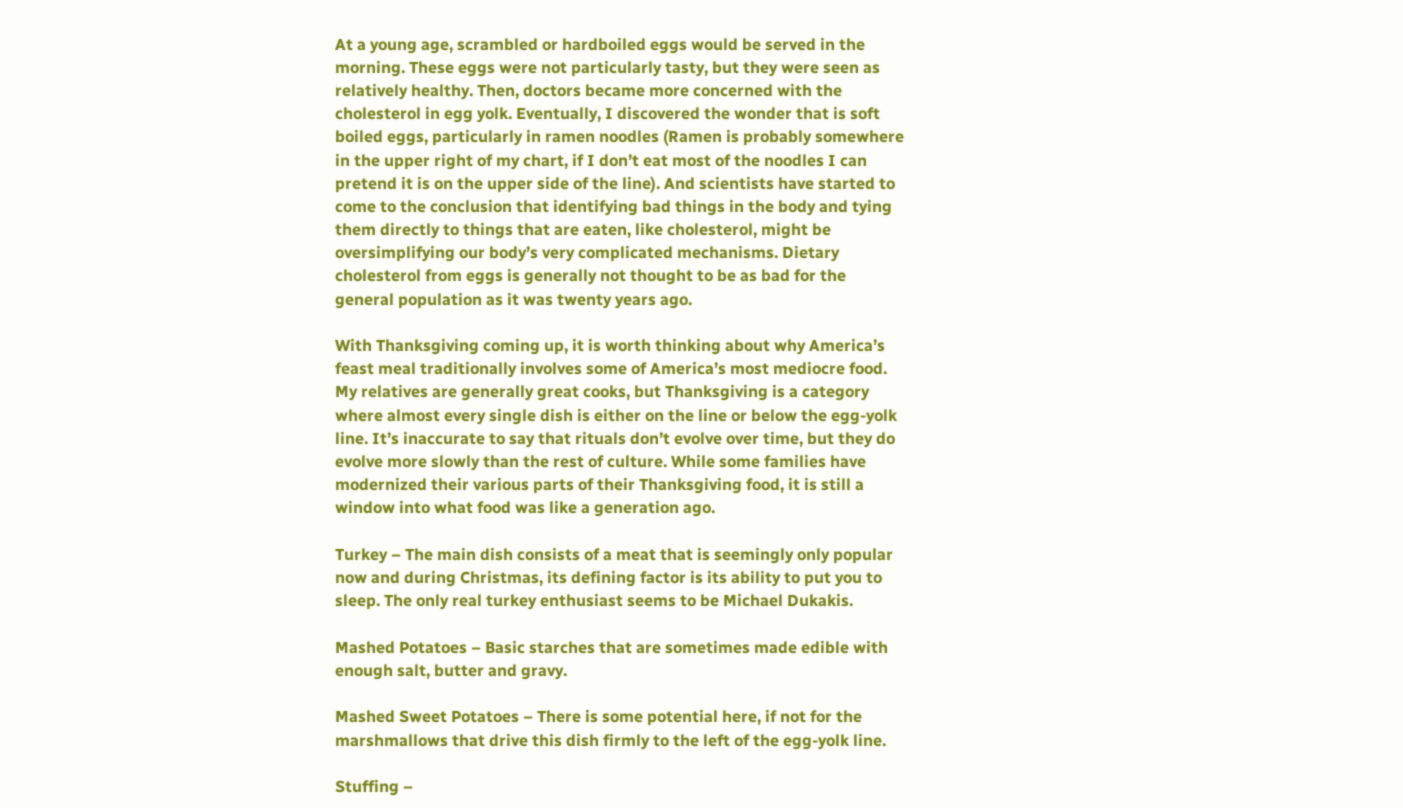At a young age, scrambled or hardboiled eggs would be served in the morning. These eggs were not particularly tasty, but they were seen as relatively healthy. Then, doctors became more concerned with the cholesterol in egg yolk. Eventually, I discovered the wonder that is soft boiled eggs, particularly in ramen noodles (Ramen is probably somewhere in the upper right of my chart, if I don’t eat most of the noodles I can pretend it is on the upper side of the line). And scientists have started to come to the conclusion that identifying bad things in the body and tying them directly to things that are eaten, like cholesterol, might be oversimplifying our body’s very complicated mechanisms. Dietary cholesterol from eggs is generally not thought to be as bad for the general population as it was twenty years ago.

With Thanksgiving coming up, it is worth thinking about why America’s feast meal traditionally involves some of America’s most mediocre food. My relatives are generally great cooks, but Thanksgiving is a category where almost every single dish is either on the line or below the egg-yolk line. It’s inaccurate to say that rituals don’t evolve over time, but they do evolve more slowly than the rest of culture. While some families have modernized their various parts of their Thanksgiving food, it is still a window into what food was like a generation ago.

Turkey – The main dish consists of a meat that is seemingly only popular now and during Christmas, its defining factor is its ability to put you to sleep. The only real turkey enthusiast seems to be Michael Dukakis.

Mashed Potatoes – Basic starches that are sometimes made edible with enough salt, butter and gravy.

Mashed Sweet Potatoes – There is some potential here, if not for the marshmallows that drive this dish firmly to the left of the egg-yolk line.

Stuffing –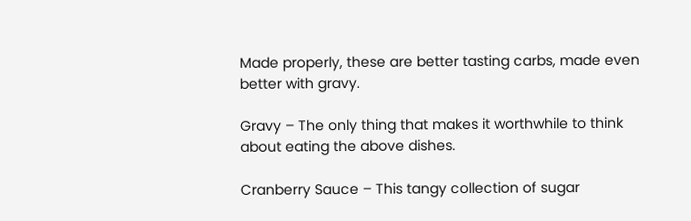Made properly, these are better tasting carbs, made even better with gravy.

Gravy – The only thing that makes it worthwhile to think about eating the above dishes.

Cranberry Sauce – This tangy collection of sugar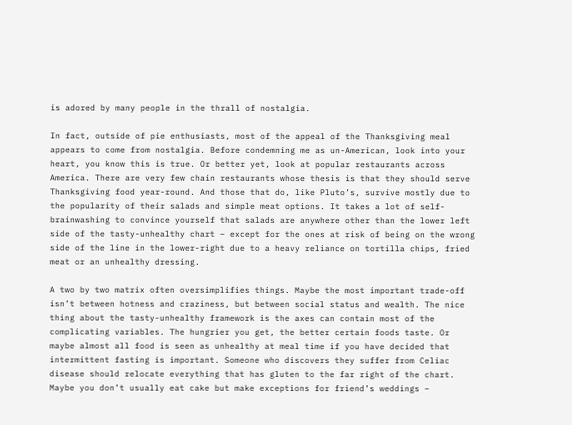is adored by many people in the thrall of nostalgia.

In fact, outside of pie enthusiasts, most of the appeal of the Thanksgiving meal appears to come from nostalgia. Before condemning me as un-American, look into your heart, you know this is true. Or better yet, look at popular restaurants across America. There are very few chain restaurants whose thesis is that they should serve Thanksgiving food year-round. And those that do, like Pluto’s, survive mostly due to the popularity of their salads and simple meat options. It takes a lot of self-brainwashing to convince yourself that salads are anywhere other than the lower left side of the tasty-unhealthy chart – except for the ones at risk of being on the wrong side of the line in the lower-right due to a heavy reliance on tortilla chips, fried meat or an unhealthy dressing.

A two by two matrix often oversimplifies things. Maybe the most important trade-off isn’t between hotness and craziness, but between social status and wealth. The nice thing about the tasty-unhealthy framework is the axes can contain most of the complicating variables. The hungrier you get, the better certain foods taste. Or maybe almost all food is seen as unhealthy at meal time if you have decided that intermittent fasting is important. Someone who discovers they suffer from Celiac disease should relocate everything that has gluten to the far right of the chart. Maybe you don’t usually eat cake but make exceptions for friend’s weddings –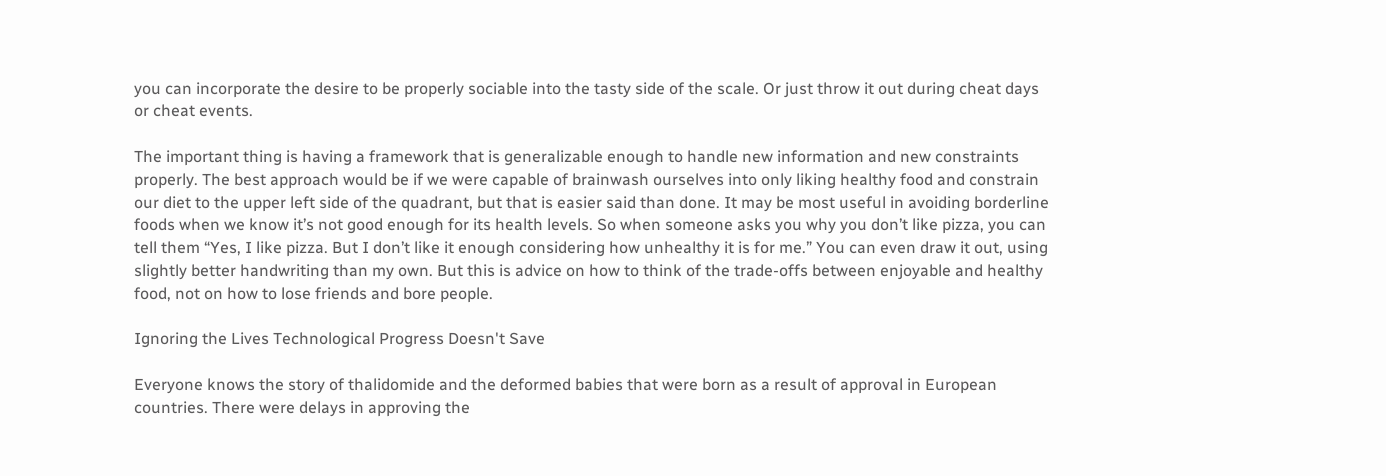you can incorporate the desire to be properly sociable into the tasty side of the scale. Or just throw it out during cheat days or cheat events.

The important thing is having a framework that is generalizable enough to handle new information and new constraints properly. The best approach would be if we were capable of brainwash ourselves into only liking healthy food and constrain our diet to the upper left side of the quadrant, but that is easier said than done. It may be most useful in avoiding borderline foods when we know it’s not good enough for its health levels. So when someone asks you why you don’t like pizza, you can tell them “Yes, I like pizza. But I don’t like it enough considering how unhealthy it is for me.” You can even draw it out, using slightly better handwriting than my own. But this is advice on how to think of the trade-offs between enjoyable and healthy food, not on how to lose friends and bore people.

Ignoring the Lives Technological Progress Doesn't Save

Everyone knows the story of thalidomide and the deformed babies that were born as a result of approval in European countries. There were delays in approving the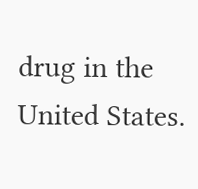drug in the United States.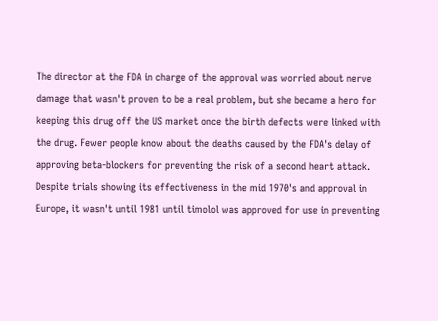The director at the FDA in charge of the approval was worried about nerve damage that wasn't proven to be a real problem, but she became a hero for keeping this drug off the US market once the birth defects were linked with the drug. Fewer people know about the deaths caused by the FDA's delay of approving beta-blockers for preventing the risk of a second heart attack. Despite trials showing its effectiveness in the mid 1970's and approval in Europe, it wasn't until 1981 until timolol was approved for use in preventing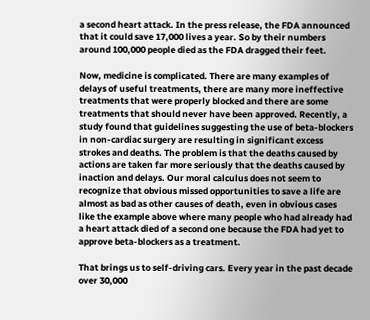a second heart attack. In the press release, the FDA announced that it could save 17,000 lives a year. So by their numbers around 100,000 people died as the FDA dragged their feet.

Now, medicine is complicated. There are many examples of delays of useful treatments, there are many more ineffective treatments that were properly blocked and there are some treatments that should never have been approved. Recently, a study found that guidelines suggesting the use of beta-blockers in non-cardiac surgery are resulting in significant excess strokes and deaths. The problem is that the deaths caused by actions are taken far more seriously that the deaths caused by inaction and delays. Our moral calculus does not seem to recognize that obvious missed opportunities to save a life are almost as bad as other causes of death, even in obvious cases like the example above where many people who had already had a heart attack died of a second one because the FDA had yet to approve beta-blockers as a treatment.

That brings us to self-driving cars. Every year in the past decade over 30,000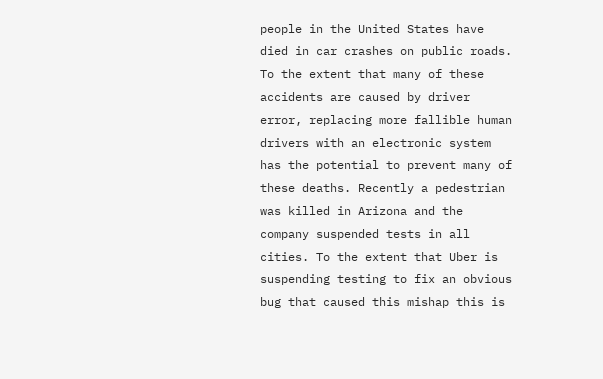people in the United States have died in car crashes on public roads. To the extent that many of these accidents are caused by driver error, replacing more fallible human drivers with an electronic system has the potential to prevent many of these deaths. Recently a pedestrian was killed in Arizona and the company suspended tests in all cities. To the extent that Uber is suspending testing to fix an obvious bug that caused this mishap this is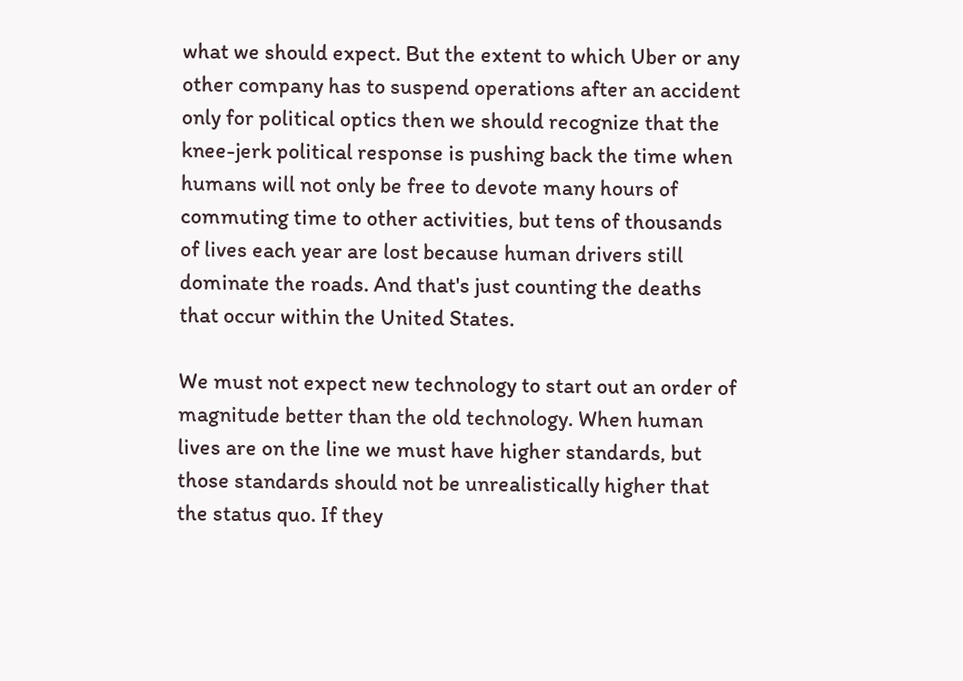what we should expect. But the extent to which Uber or any other company has to suspend operations after an accident only for political optics then we should recognize that the knee-jerk political response is pushing back the time when humans will not only be free to devote many hours of commuting time to other activities, but tens of thousands of lives each year are lost because human drivers still dominate the roads. And that's just counting the deaths that occur within the United States.

We must not expect new technology to start out an order of magnitude better than the old technology. When human lives are on the line we must have higher standards, but those standards should not be unrealistically higher that the status quo. If they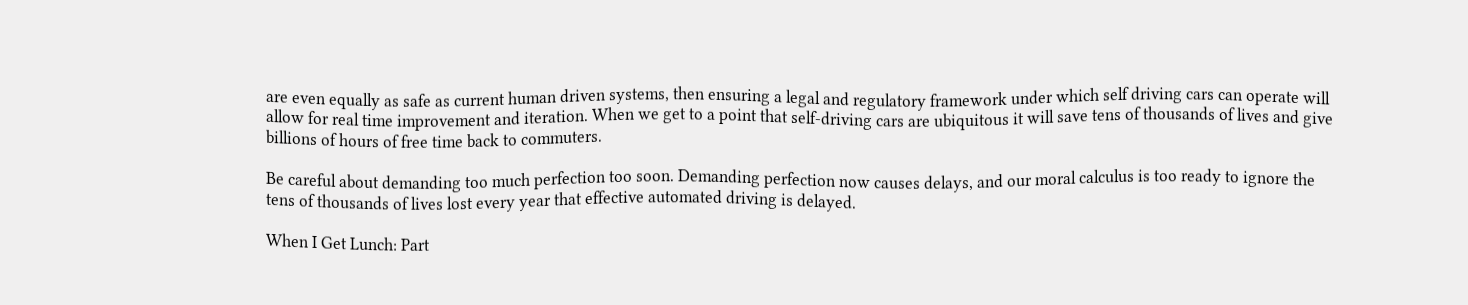are even equally as safe as current human driven systems, then ensuring a legal and regulatory framework under which self driving cars can operate will allow for real time improvement and iteration. When we get to a point that self-driving cars are ubiquitous it will save tens of thousands of lives and give billions of hours of free time back to commuters.

Be careful about demanding too much perfection too soon. Demanding perfection now causes delays, and our moral calculus is too ready to ignore the tens of thousands of lives lost every year that effective automated driving is delayed.

When I Get Lunch: Part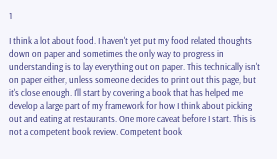1

I think a lot about food. I haven't yet put my food related thoughts down on paper and sometimes the only way to progress in understanding is to lay everything out on paper. This technically isn't on paper either, unless someone decides to print out this page, but it's close enough. I'll start by covering a book that has helped me develop a large part of my framework for how I think about picking out and eating at restaurants. One more caveat before I start. This is not a competent book review. Competent book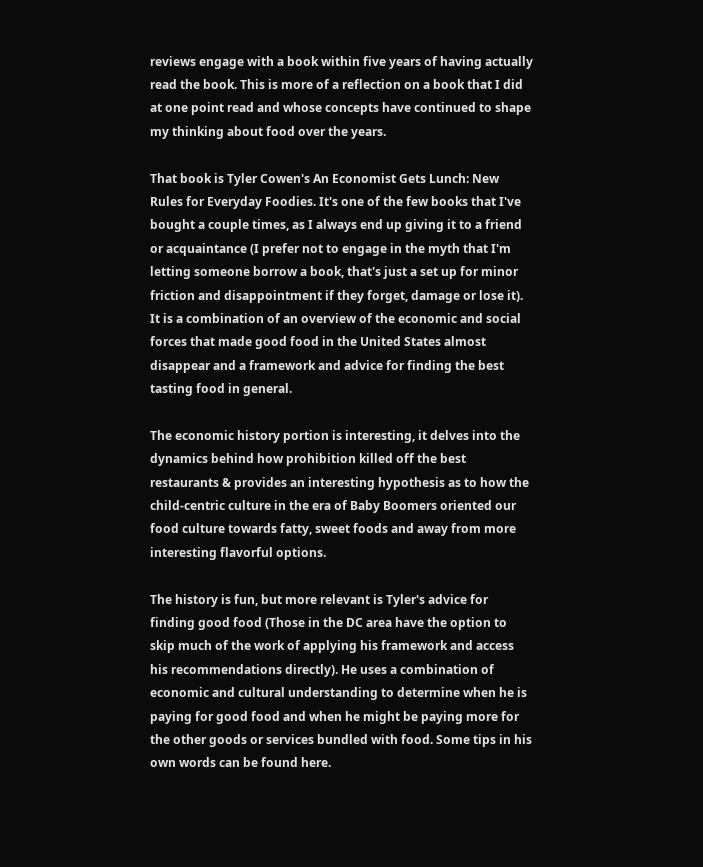reviews engage with a book within five years of having actually read the book. This is more of a reflection on a book that I did at one point read and whose concepts have continued to shape my thinking about food over the years.

That book is Tyler Cowen's An Economist Gets Lunch: New Rules for Everyday Foodies. It's one of the few books that I've bought a couple times, as I always end up giving it to a friend or acquaintance (I prefer not to engage in the myth that I'm letting someone borrow a book, that's just a set up for minor friction and disappointment if they forget, damage or lose it). It is a combination of an overview of the economic and social forces that made good food in the United States almost disappear and a framework and advice for finding the best tasting food in general.

The economic history portion is interesting, it delves into the dynamics behind how prohibition killed off the best restaurants & provides an interesting hypothesis as to how the child-centric culture in the era of Baby Boomers oriented our food culture towards fatty, sweet foods and away from more interesting flavorful options.

The history is fun, but more relevant is Tyler's advice for finding good food (Those in the DC area have the option to skip much of the work of applying his framework and access his recommendations directly). He uses a combination of economic and cultural understanding to determine when he is paying for good food and when he might be paying more for the other goods or services bundled with food. Some tips in his own words can be found here.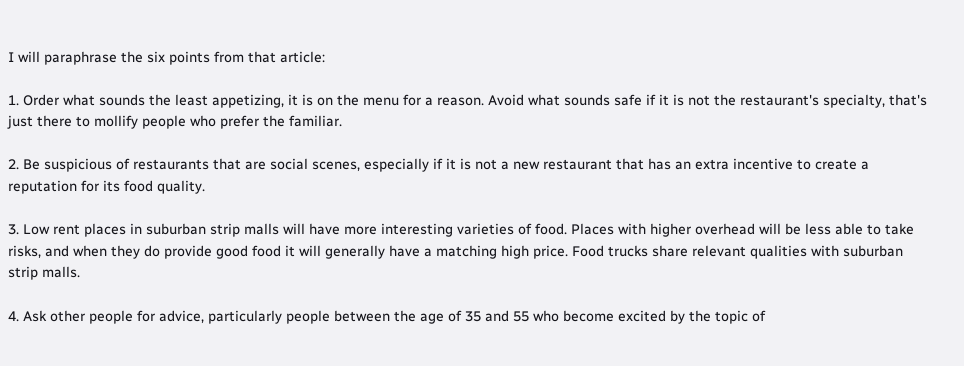I will paraphrase the six points from that article:

1. Order what sounds the least appetizing, it is on the menu for a reason. Avoid what sounds safe if it is not the restaurant's specialty, that's just there to mollify people who prefer the familiar.

2. Be suspicious of restaurants that are social scenes, especially if it is not a new restaurant that has an extra incentive to create a reputation for its food quality.

3. Low rent places in suburban strip malls will have more interesting varieties of food. Places with higher overhead will be less able to take risks, and when they do provide good food it will generally have a matching high price. Food trucks share relevant qualities with suburban strip malls.

4. Ask other people for advice, particularly people between the age of 35 and 55 who become excited by the topic of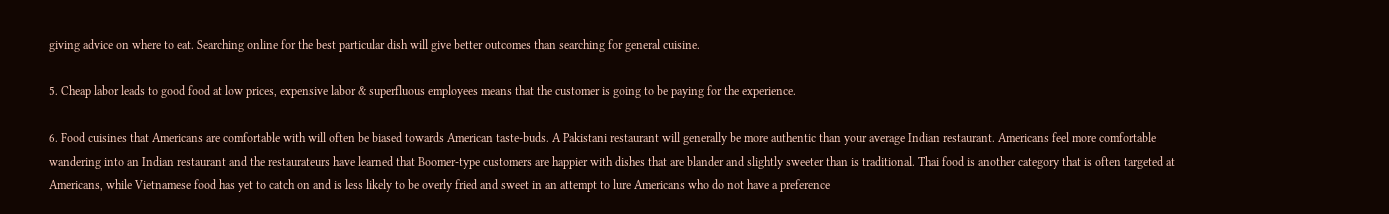giving advice on where to eat. Searching online for the best particular dish will give better outcomes than searching for general cuisine.

5. Cheap labor leads to good food at low prices, expensive labor & superfluous employees means that the customer is going to be paying for the experience.

6. Food cuisines that Americans are comfortable with will often be biased towards American taste-buds. A Pakistani restaurant will generally be more authentic than your average Indian restaurant. Americans feel more comfortable wandering into an Indian restaurant and the restaurateurs have learned that Boomer-type customers are happier with dishes that are blander and slightly sweeter than is traditional. Thai food is another category that is often targeted at Americans, while Vietnamese food has yet to catch on and is less likely to be overly fried and sweet in an attempt to lure Americans who do not have a preference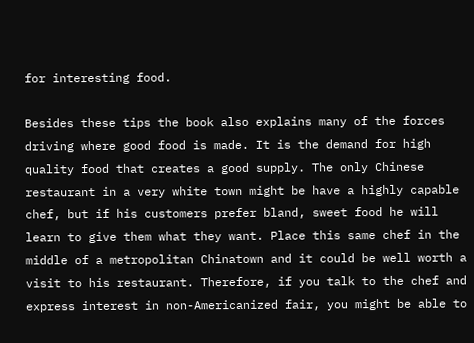for interesting food.

Besides these tips the book also explains many of the forces driving where good food is made. It is the demand for high quality food that creates a good supply. The only Chinese restaurant in a very white town might be have a highly capable chef, but if his customers prefer bland, sweet food he will learn to give them what they want. Place this same chef in the middle of a metropolitan Chinatown and it could be well worth a visit to his restaurant. Therefore, if you talk to the chef and express interest in non-Americanized fair, you might be able to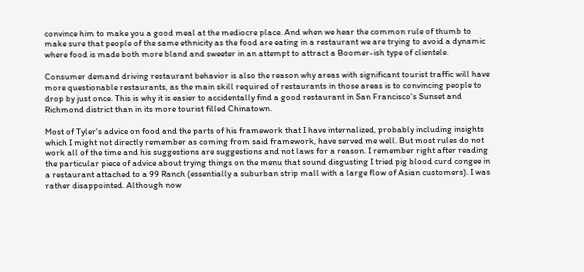convince him to make you a good meal at the mediocre place. And when we hear the common rule of thumb to make sure that people of the same ethnicity as the food are eating in a restaurant we are trying to avoid a dynamic where food is made both more bland and sweeter in an attempt to attract a Boomer-ish type of clientele.

Consumer demand driving restaurant behavior is also the reason why areas with significant tourist traffic will have more questionable restaurants, as the main skill required of restaurants in those areas is to convincing people to drop by just once. This is why it is easier to accidentally find a good restaurant in San Francisco's Sunset and Richmond district than in its more tourist filled Chinatown.

Most of Tyler's advice on food and the parts of his framework that I have internalized, probably including insights which I might not directly remember as coming from said framework, have served me well. But most rules do not work all of the time and his suggestions are suggestions and not laws for a reason. I remember right after reading the particular piece of advice about trying things on the menu that sound disgusting I tried pig blood curd congee in a restaurant attached to a 99 Ranch (essentially a suburban strip mall with a large flow of Asian customers). I was rather disappointed. Although now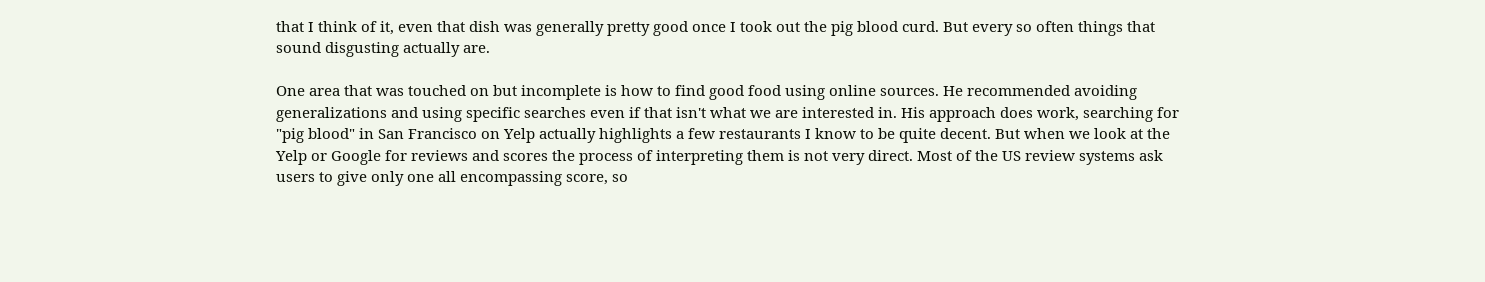that I think of it, even that dish was generally pretty good once I took out the pig blood curd. But every so often things that sound disgusting actually are.

One area that was touched on but incomplete is how to find good food using online sources. He recommended avoiding generalizations and using specific searches even if that isn't what we are interested in. His approach does work, searching for "pig blood" in San Francisco on Yelp actually highlights a few restaurants I know to be quite decent. But when we look at the Yelp or Google for reviews and scores the process of interpreting them is not very direct. Most of the US review systems ask users to give only one all encompassing score, so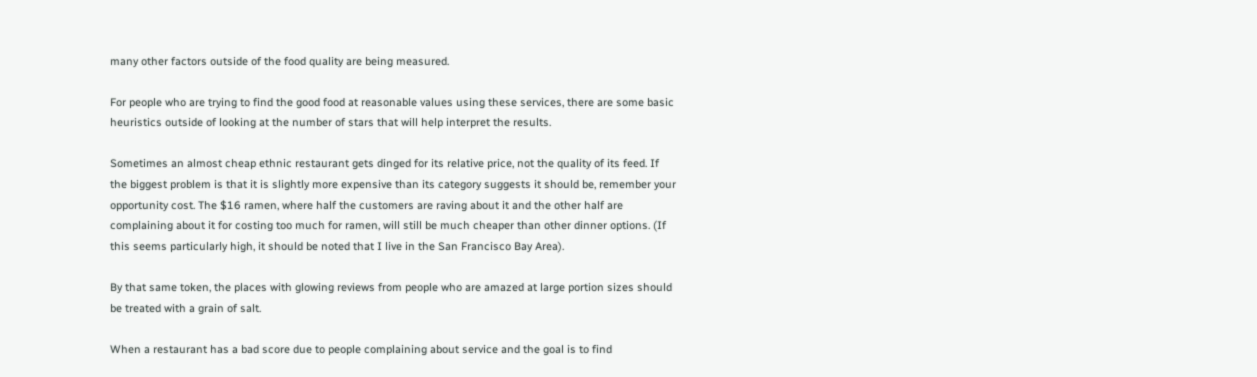many other factors outside of the food quality are being measured.

For people who are trying to find the good food at reasonable values using these services, there are some basic heuristics outside of looking at the number of stars that will help interpret the results.

Sometimes an almost cheap ethnic restaurant gets dinged for its relative price, not the quality of its feed. If the biggest problem is that it is slightly more expensive than its category suggests it should be, remember your opportunity cost. The $16 ramen, where half the customers are raving about it and the other half are complaining about it for costing too much for ramen, will still be much cheaper than other dinner options. (If this seems particularly high, it should be noted that I live in the San Francisco Bay Area).

By that same token, the places with glowing reviews from people who are amazed at large portion sizes should be treated with a grain of salt.

When a restaurant has a bad score due to people complaining about service and the goal is to find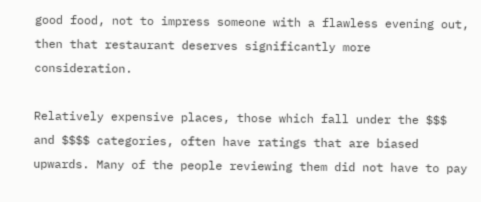good food, not to impress someone with a flawless evening out, then that restaurant deserves significantly more consideration.

Relatively expensive places, those which fall under the $$$ and $$$$ categories, often have ratings that are biased upwards. Many of the people reviewing them did not have to pay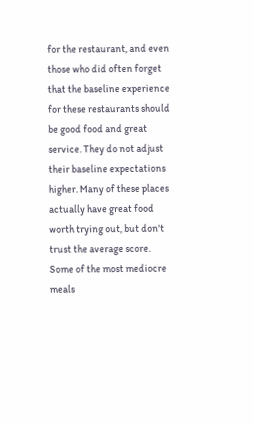for the restaurant, and even those who did often forget that the baseline experience for these restaurants should be good food and great service. They do not adjust their baseline expectations higher. Many of these places actually have great food worth trying out, but don't trust the average score. Some of the most mediocre meals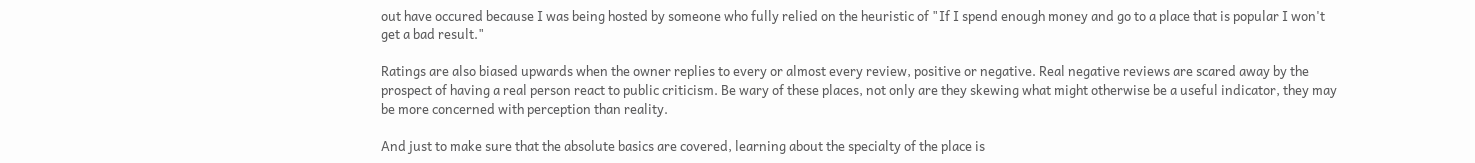out have occured because I was being hosted by someone who fully relied on the heuristic of "If I spend enough money and go to a place that is popular I won't get a bad result."

Ratings are also biased upwards when the owner replies to every or almost every review, positive or negative. Real negative reviews are scared away by the prospect of having a real person react to public criticism. Be wary of these places, not only are they skewing what might otherwise be a useful indicator, they may be more concerned with perception than reality.

And just to make sure that the absolute basics are covered, learning about the specialty of the place is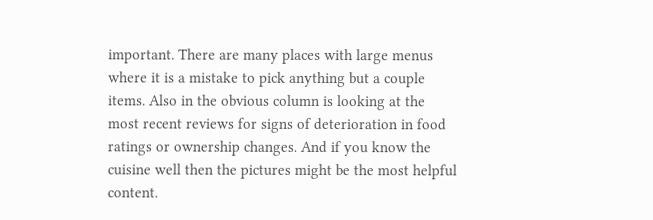important. There are many places with large menus where it is a mistake to pick anything but a couple items. Also in the obvious column is looking at the most recent reviews for signs of deterioration in food ratings or ownership changes. And if you know the cuisine well then the pictures might be the most helpful content.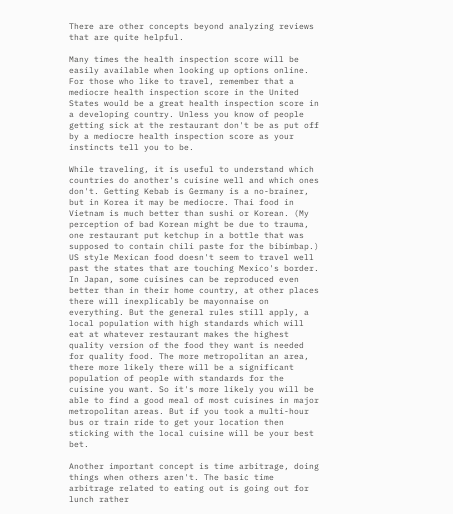There are other concepts beyond analyzing reviews that are quite helpful.

Many times the health inspection score will be easily available when looking up options online. For those who like to travel, remember that a mediocre health inspection score in the United States would be a great health inspection score in a developing country. Unless you know of people getting sick at the restaurant don't be as put off by a mediocre health inspection score as your instincts tell you to be.

While traveling, it is useful to understand which countries do another's cuisine well and which ones don't. Getting Kebab is Germany is a no-brainer, but in Korea it may be mediocre. Thai food in Vietnam is much better than sushi or Korean. (My perception of bad Korean might be due to trauma, one restaurant put ketchup in a bottle that was supposed to contain chili paste for the bibimbap.) US style Mexican food doesn't seem to travel well past the states that are touching Mexico's border. In Japan, some cuisines can be reproduced even better than in their home country, at other places there will inexplicably be mayonnaise on everything. But the general rules still apply, a local population with high standards which will eat at whatever restaurant makes the highest quality version of the food they want is needed for quality food. The more metropolitan an area, there more likely there will be a significant population of people with standards for the cuisine you want. So it's more likely you will be able to find a good meal of most cuisines in major metropolitan areas. But if you took a multi-hour bus or train ride to get your location then sticking with the local cuisine will be your best bet.

Another important concept is time arbitrage, doing things when others aren't. The basic time arbitrage related to eating out is going out for lunch rather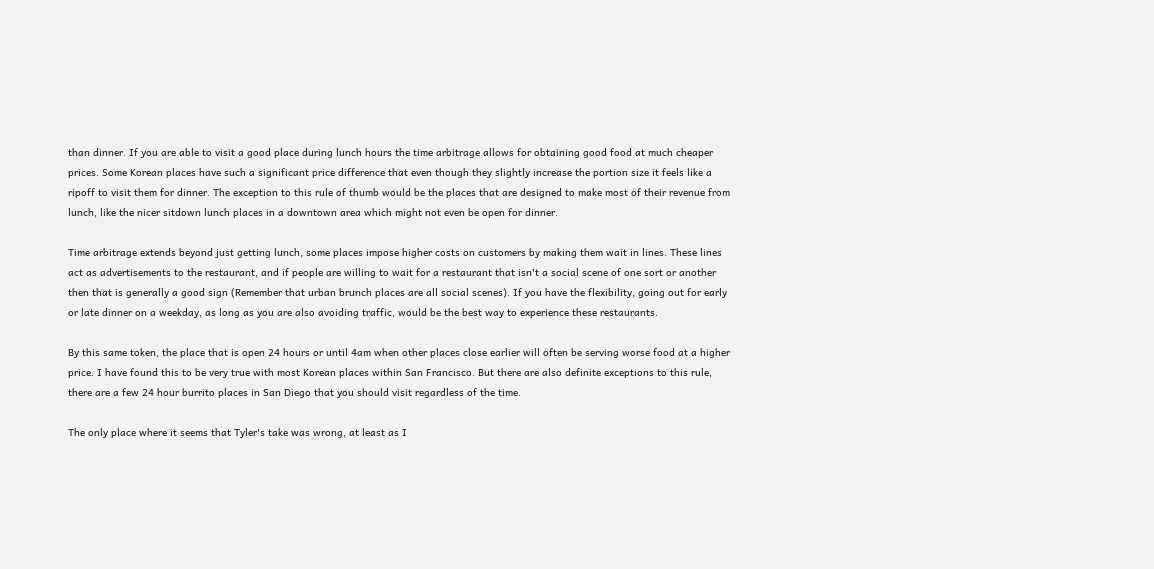than dinner. If you are able to visit a good place during lunch hours the time arbitrage allows for obtaining good food at much cheaper prices. Some Korean places have such a significant price difference that even though they slightly increase the portion size it feels like a ripoff to visit them for dinner. The exception to this rule of thumb would be the places that are designed to make most of their revenue from lunch, like the nicer sitdown lunch places in a downtown area which might not even be open for dinner.

Time arbitrage extends beyond just getting lunch, some places impose higher costs on customers by making them wait in lines. These lines act as advertisements to the restaurant, and if people are willing to wait for a restaurant that isn't a social scene of one sort or another then that is generally a good sign (Remember that urban brunch places are all social scenes). If you have the flexibility, going out for early or late dinner on a weekday, as long as you are also avoiding traffic, would be the best way to experience these restaurants.

By this same token, the place that is open 24 hours or until 4am when other places close earlier will often be serving worse food at a higher price. I have found this to be very true with most Korean places within San Francisco. But there are also definite exceptions to this rule, there are a few 24 hour burrito places in San Diego that you should visit regardless of the time.

The only place where it seems that Tyler's take was wrong, at least as I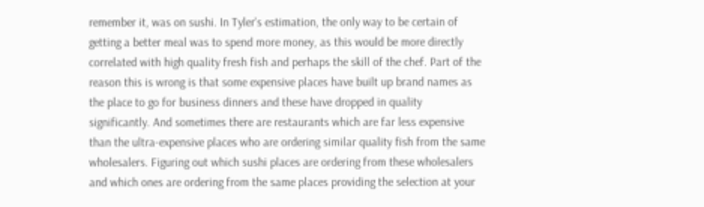remember it, was on sushi. In Tyler's estimation, the only way to be certain of getting a better meal was to spend more money, as this would be more directly correlated with high quality fresh fish and perhaps the skill of the chef. Part of the reason this is wrong is that some expensive places have built up brand names as the place to go for business dinners and these have dropped in quality significantly. And sometimes there are restaurants which are far less expensive than the ultra-expensive places who are ordering similar quality fish from the same wholesalers. Figuring out which sushi places are ordering from these wholesalers and which ones are ordering from the same places providing the selection at your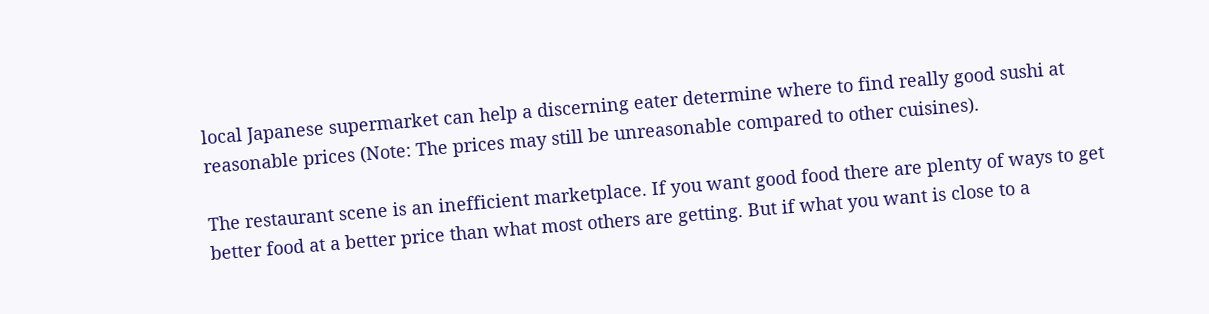local Japanese supermarket can help a discerning eater determine where to find really good sushi at reasonable prices (Note: The prices may still be unreasonable compared to other cuisines).

The restaurant scene is an inefficient marketplace. If you want good food there are plenty of ways to get better food at a better price than what most others are getting. But if what you want is close to a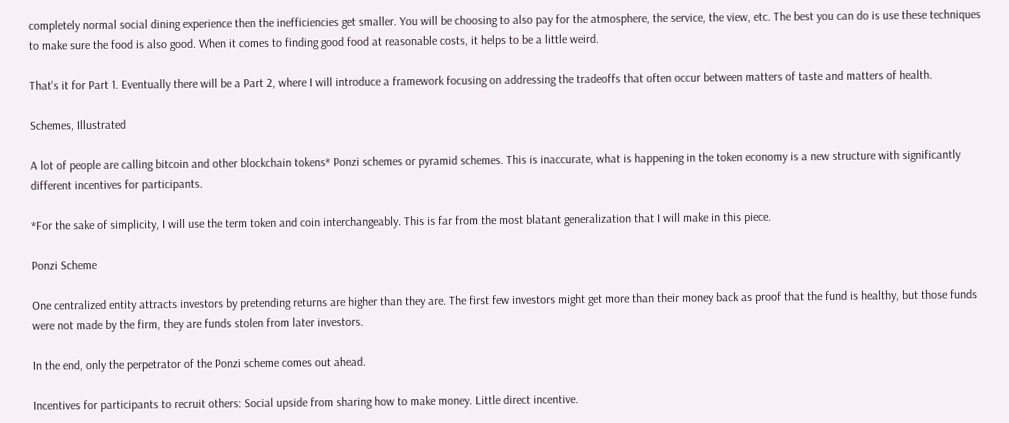completely normal social dining experience then the inefficiencies get smaller. You will be choosing to also pay for the atmosphere, the service, the view, etc. The best you can do is use these techniques to make sure the food is also good. When it comes to finding good food at reasonable costs, it helps to be a little weird.

That's it for Part 1. Eventually there will be a Part 2, where I will introduce a framework focusing on addressing the tradeoffs that often occur between matters of taste and matters of health.

Schemes, Illustrated

A lot of people are calling bitcoin and other blockchain tokens* Ponzi schemes or pyramid schemes. This is inaccurate, what is happening in the token economy is a new structure with significantly different incentives for participants.

*For the sake of simplicity, I will use the term token and coin interchangeably. This is far from the most blatant generalization that I will make in this piece.

Ponzi Scheme

One centralized entity attracts investors by pretending returns are higher than they are. The first few investors might get more than their money back as proof that the fund is healthy, but those funds were not made by the firm, they are funds stolen from later investors.

In the end, only the perpetrator of the Ponzi scheme comes out ahead.

Incentives for participants to recruit others: Social upside from sharing how to make money. Little direct incentive.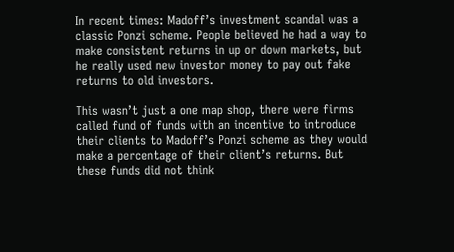In recent times: Madoff’s investment scandal was a classic Ponzi scheme. People believed he had a way to make consistent returns in up or down markets, but he really used new investor money to pay out fake returns to old investors.

This wasn’t just a one map shop, there were firms called fund of funds with an incentive to introduce their clients to Madoff’s Ponzi scheme as they would make a percentage of their client’s returns. But these funds did not think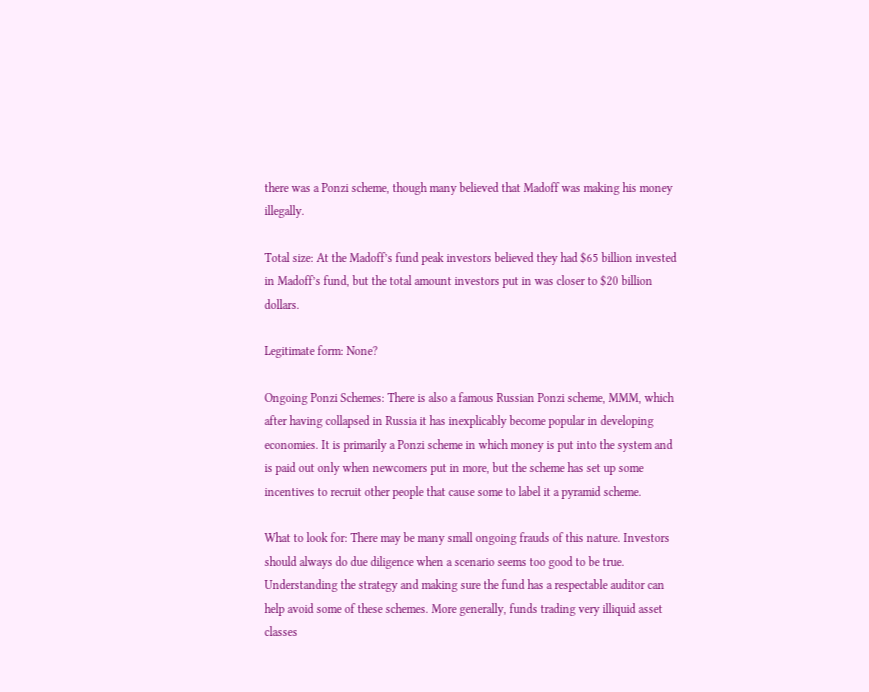there was a Ponzi scheme, though many believed that Madoff was making his money illegally.

Total size: At the Madoff’s fund peak investors believed they had $65 billion invested in Madoff’s fund, but the total amount investors put in was closer to $20 billion dollars.

Legitimate form: None?

Ongoing Ponzi Schemes: There is also a famous Russian Ponzi scheme, MMM, which after having collapsed in Russia it has inexplicably become popular in developing economies. It is primarily a Ponzi scheme in which money is put into the system and is paid out only when newcomers put in more, but the scheme has set up some incentives to recruit other people that cause some to label it a pyramid scheme.

What to look for: There may be many small ongoing frauds of this nature. Investors should always do due diligence when a scenario seems too good to be true. Understanding the strategy and making sure the fund has a respectable auditor can help avoid some of these schemes. More generally, funds trading very illiquid asset classes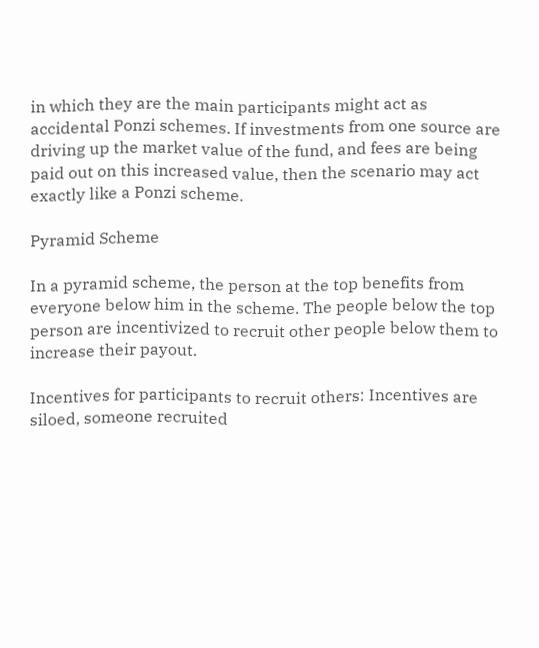in which they are the main participants might act as accidental Ponzi schemes. If investments from one source are driving up the market value of the fund, and fees are being paid out on this increased value, then the scenario may act exactly like a Ponzi scheme.

Pyramid Scheme

In a pyramid scheme, the person at the top benefits from everyone below him in the scheme. The people below the top person are incentivized to recruit other people below them to increase their payout.

Incentives for participants to recruit others: Incentives are siloed, someone recruited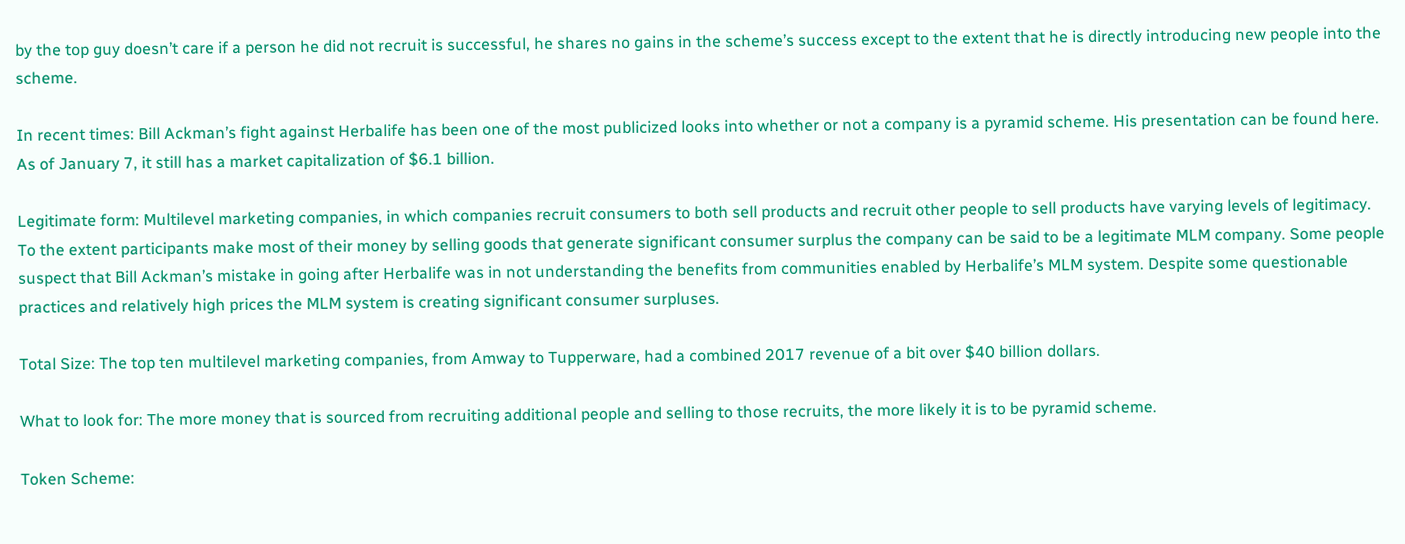by the top guy doesn’t care if a person he did not recruit is successful, he shares no gains in the scheme’s success except to the extent that he is directly introducing new people into the scheme.

In recent times: Bill Ackman’s fight against Herbalife has been one of the most publicized looks into whether or not a company is a pyramid scheme. His presentation can be found here. As of January 7, it still has a market capitalization of $6.1 billion.

Legitimate form: Multilevel marketing companies, in which companies recruit consumers to both sell products and recruit other people to sell products have varying levels of legitimacy. To the extent participants make most of their money by selling goods that generate significant consumer surplus the company can be said to be a legitimate MLM company. Some people suspect that Bill Ackman’s mistake in going after Herbalife was in not understanding the benefits from communities enabled by Herbalife’s MLM system. Despite some questionable practices and relatively high prices the MLM system is creating significant consumer surpluses.

Total Size: The top ten multilevel marketing companies, from Amway to Tupperware, had a combined 2017 revenue of a bit over $40 billion dollars.

What to look for: The more money that is sourced from recruiting additional people and selling to those recruits, the more likely it is to be pyramid scheme.

Token Scheme: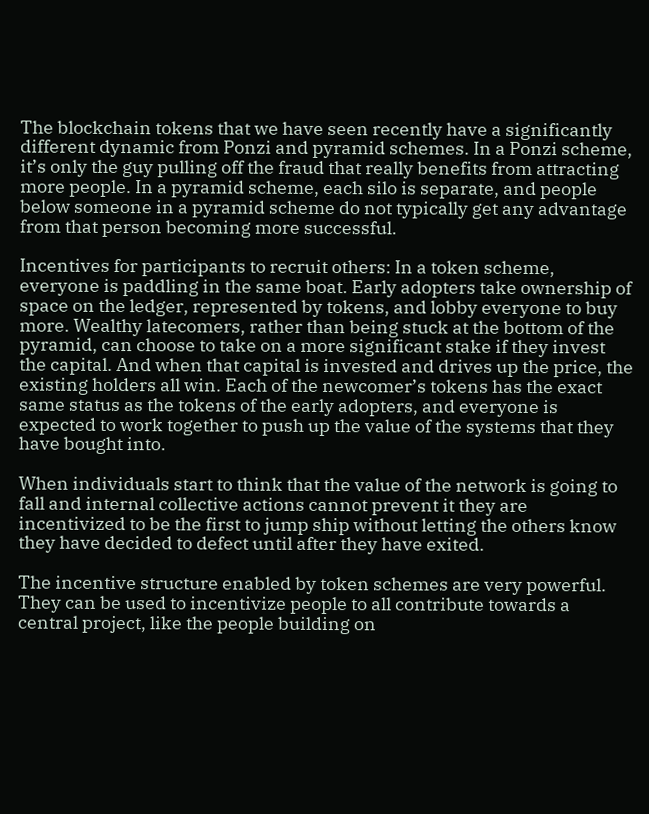The blockchain tokens that we have seen recently have a significantly different dynamic from Ponzi and pyramid schemes. In a Ponzi scheme, it’s only the guy pulling off the fraud that really benefits from attracting more people. In a pyramid scheme, each silo is separate, and people below someone in a pyramid scheme do not typically get any advantage from that person becoming more successful.

Incentives for participants to recruit others: In a token scheme, everyone is paddling in the same boat. Early adopters take ownership of space on the ledger, represented by tokens, and lobby everyone to buy more. Wealthy latecomers, rather than being stuck at the bottom of the pyramid, can choose to take on a more significant stake if they invest the capital. And when that capital is invested and drives up the price, the existing holders all win. Each of the newcomer’s tokens has the exact same status as the tokens of the early adopters, and everyone is expected to work together to push up the value of the systems that they have bought into.

When individuals start to think that the value of the network is going to fall and internal collective actions cannot prevent it they are incentivized to be the first to jump ship without letting the others know they have decided to defect until after they have exited.

The incentive structure enabled by token schemes are very powerful. They can be used to incentivize people to all contribute towards a central project, like the people building on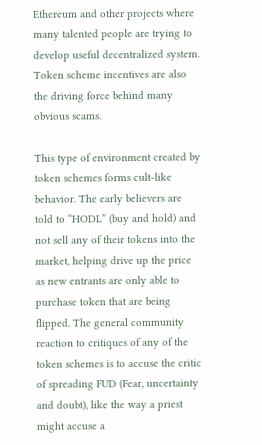Ethereum and other projects where many talented people are trying to develop useful decentralized system. Token scheme incentives are also the driving force behind many obvious scams.

This type of environment created by token schemes forms cult-like behavior. The early believers are told to “HODL” (buy and hold) and not sell any of their tokens into the market, helping drive up the price as new entrants are only able to purchase token that are being flipped. The general community reaction to critiques of any of the token schemes is to accuse the critic of spreading FUD (Fear, uncertainty and doubt), like the way a priest might accuse a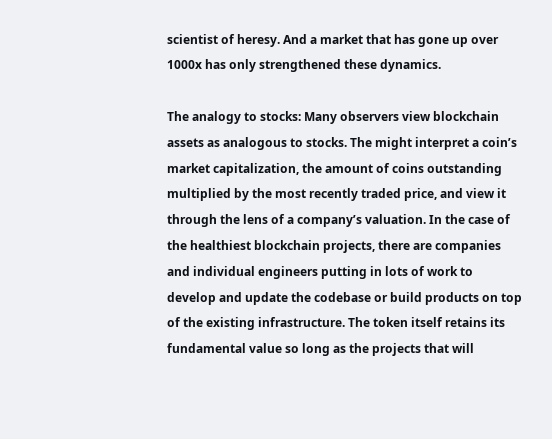scientist of heresy. And a market that has gone up over 1000x has only strengthened these dynamics.

The analogy to stocks: Many observers view blockchain assets as analogous to stocks. The might interpret a coin’s market capitalization, the amount of coins outstanding multiplied by the most recently traded price, and view it through the lens of a company’s valuation. In the case of the healthiest blockchain projects, there are companies and individual engineers putting in lots of work to develop and update the codebase or build products on top of the existing infrastructure. The token itself retains its fundamental value so long as the projects that will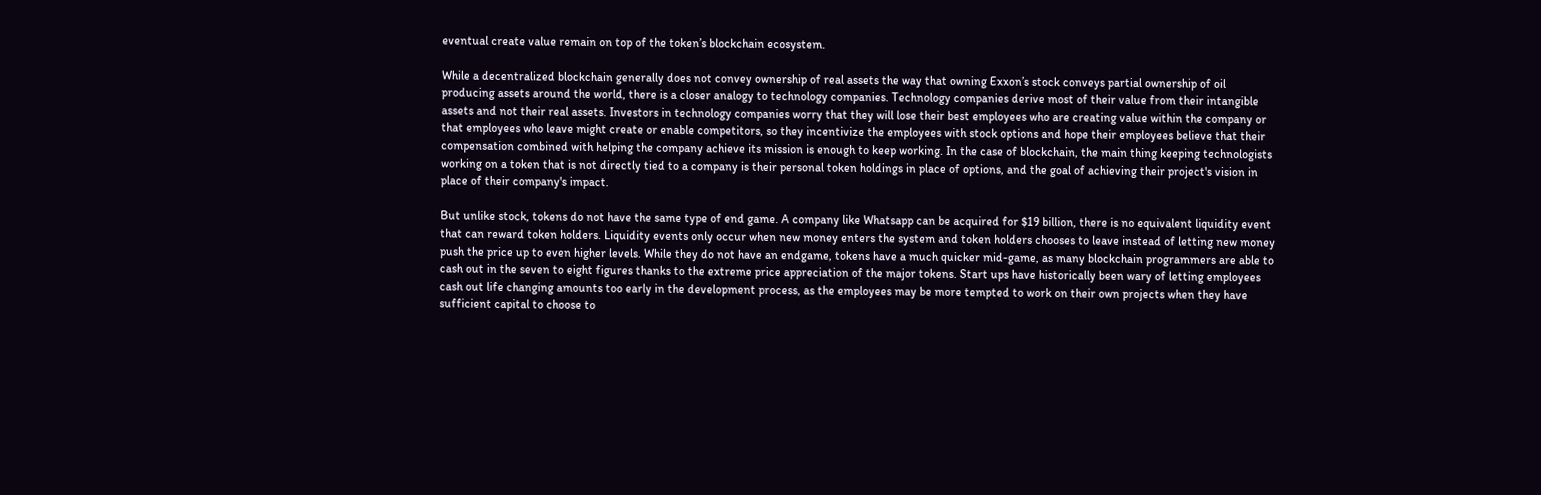eventual create value remain on top of the token’s blockchain ecosystem.

While a decentralized blockchain generally does not convey ownership of real assets the way that owning Exxon’s stock conveys partial ownership of oil producing assets around the world, there is a closer analogy to technology companies. Technology companies derive most of their value from their intangible assets and not their real assets. Investors in technology companies worry that they will lose their best employees who are creating value within the company or that employees who leave might create or enable competitors, so they incentivize the employees with stock options and hope their employees believe that their compensation combined with helping the company achieve its mission is enough to keep working. In the case of blockchain, the main thing keeping technologists working on a token that is not directly tied to a company is their personal token holdings in place of options, and the goal of achieving their project's vision in place of their company's impact.

But unlike stock, tokens do not have the same type of end game. A company like Whatsapp can be acquired for $19 billion, there is no equivalent liquidity event that can reward token holders. Liquidity events only occur when new money enters the system and token holders chooses to leave instead of letting new money push the price up to even higher levels. While they do not have an endgame, tokens have a much quicker mid-game, as many blockchain programmers are able to cash out in the seven to eight figures thanks to the extreme price appreciation of the major tokens. Start ups have historically been wary of letting employees cash out life changing amounts too early in the development process, as the employees may be more tempted to work on their own projects when they have sufficient capital to choose to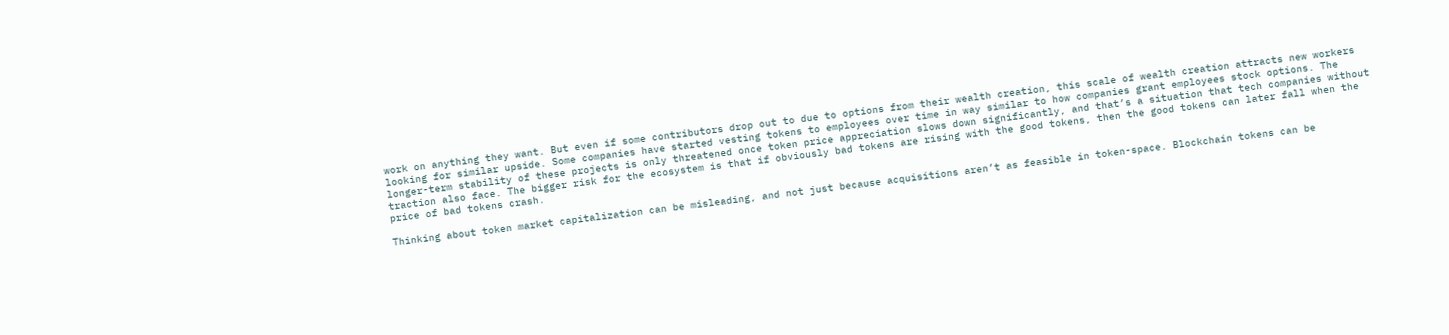work on anything they want. But even if some contributors drop out to due to options from their wealth creation, this scale of wealth creation attracts new workers looking for similar upside. Some companies have started vesting tokens to employees over time in way similar to how companies grant employees stock options. The longer-term stability of these projects is only threatened once token price appreciation slows down significantly, and that’s a situation that tech companies without traction also face. The bigger risk for the ecosystem is that if obviously bad tokens are rising with the good tokens, then the good tokens can later fall when the price of bad tokens crash.

Thinking about token market capitalization can be misleading, and not just because acquisitions aren’t as feasible in token-space. Blockchain tokens can be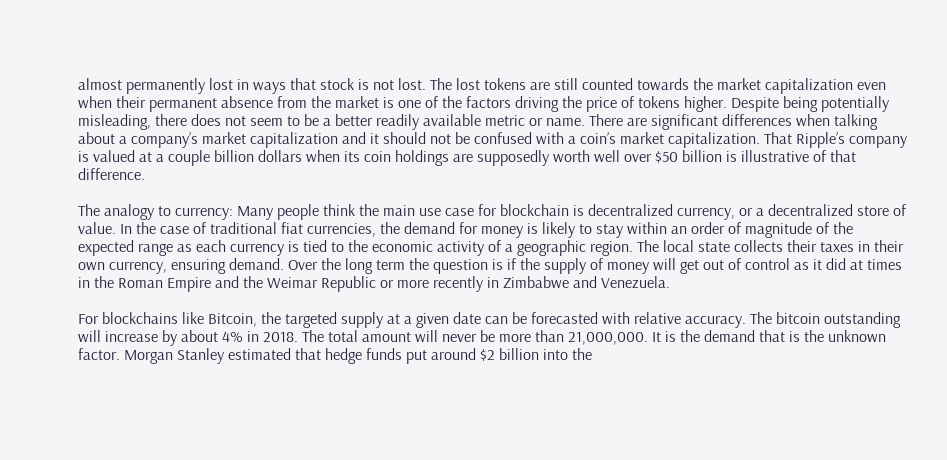almost permanently lost in ways that stock is not lost. The lost tokens are still counted towards the market capitalization even when their permanent absence from the market is one of the factors driving the price of tokens higher. Despite being potentially misleading, there does not seem to be a better readily available metric or name. There are significant differences when talking about a company’s market capitalization and it should not be confused with a coin’s market capitalization. That Ripple’s company is valued at a couple billion dollars when its coin holdings are supposedly worth well over $50 billion is illustrative of that difference.

The analogy to currency: Many people think the main use case for blockchain is decentralized currency, or a decentralized store of value. In the case of traditional fiat currencies, the demand for money is likely to stay within an order of magnitude of the expected range as each currency is tied to the economic activity of a geographic region. The local state collects their taxes in their own currency, ensuring demand. Over the long term the question is if the supply of money will get out of control as it did at times in the Roman Empire and the Weimar Republic or more recently in Zimbabwe and Venezuela.

For blockchains like Bitcoin, the targeted supply at a given date can be forecasted with relative accuracy. The bitcoin outstanding will increase by about 4% in 2018. The total amount will never be more than 21,000,000. It is the demand that is the unknown factor. Morgan Stanley estimated that hedge funds put around $2 billion into the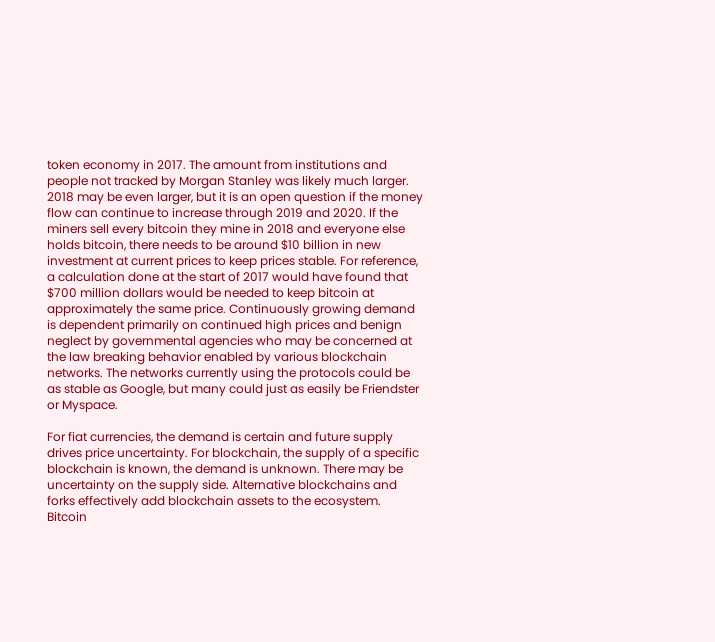token economy in 2017. The amount from institutions and people not tracked by Morgan Stanley was likely much larger. 2018 may be even larger, but it is an open question if the money flow can continue to increase through 2019 and 2020. If the miners sell every bitcoin they mine in 2018 and everyone else holds bitcoin, there needs to be around $10 billion in new investment at current prices to keep prices stable. For reference, a calculation done at the start of 2017 would have found that $700 million dollars would be needed to keep bitcoin at approximately the same price. Continuously growing demand is dependent primarily on continued high prices and benign neglect by governmental agencies who may be concerned at the law breaking behavior enabled by various blockchain networks. The networks currently using the protocols could be as stable as Google, but many could just as easily be Friendster or Myspace.

For fiat currencies, the demand is certain and future supply drives price uncertainty. For blockchain, the supply of a specific blockchain is known, the demand is unknown. There may be uncertainty on the supply side. Alternative blockchains and forks effectively add blockchain assets to the ecosystem. Bitcoin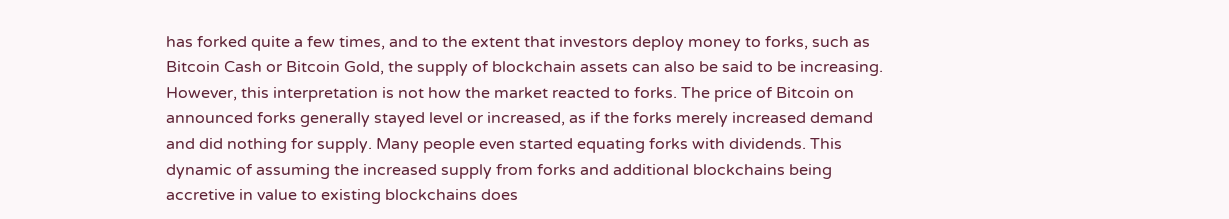has forked quite a few times, and to the extent that investors deploy money to forks, such as Bitcoin Cash or Bitcoin Gold, the supply of blockchain assets can also be said to be increasing. However, this interpretation is not how the market reacted to forks. The price of Bitcoin on announced forks generally stayed level or increased, as if the forks merely increased demand and did nothing for supply. Many people even started equating forks with dividends. This dynamic of assuming the increased supply from forks and additional blockchains being accretive in value to existing blockchains does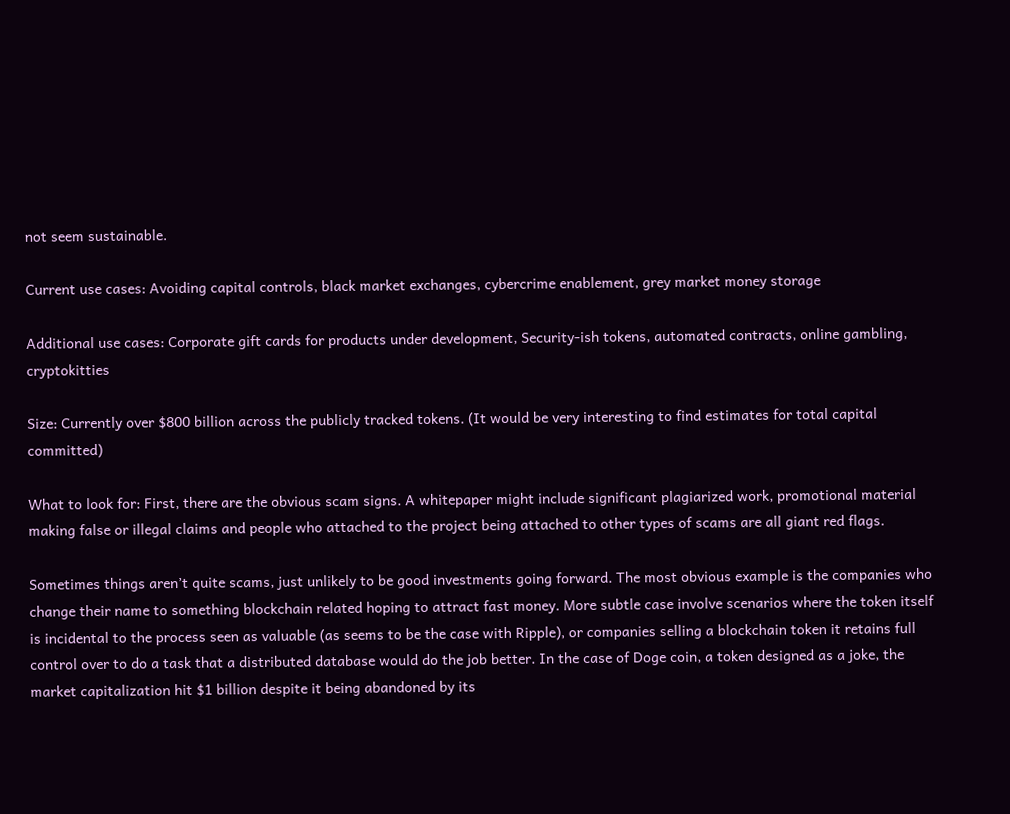not seem sustainable.

Current use cases: Avoiding capital controls, black market exchanges, cybercrime enablement, grey market money storage

Additional use cases: Corporate gift cards for products under development, Security-ish tokens, automated contracts, online gambling, cryptokitties

Size: Currently over $800 billion across the publicly tracked tokens. (It would be very interesting to find estimates for total capital committed)

What to look for: First, there are the obvious scam signs. A whitepaper might include significant plagiarized work, promotional material making false or illegal claims and people who attached to the project being attached to other types of scams are all giant red flags.

Sometimes things aren’t quite scams, just unlikely to be good investments going forward. The most obvious example is the companies who change their name to something blockchain related hoping to attract fast money. More subtle case involve scenarios where the token itself is incidental to the process seen as valuable (as seems to be the case with Ripple), or companies selling a blockchain token it retains full control over to do a task that a distributed database would do the job better. In the case of Doge coin, a token designed as a joke, the market capitalization hit $1 billion despite it being abandoned by its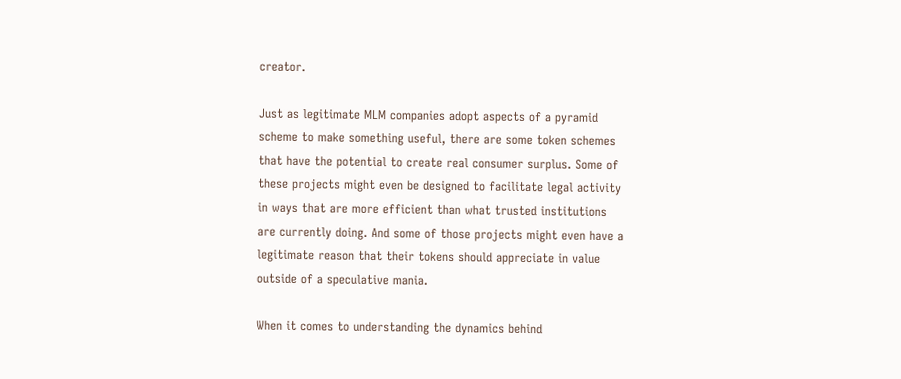creator.

Just as legitimate MLM companies adopt aspects of a pyramid scheme to make something useful, there are some token schemes that have the potential to create real consumer surplus. Some of these projects might even be designed to facilitate legal activity in ways that are more efficient than what trusted institutions are currently doing. And some of those projects might even have a legitimate reason that their tokens should appreciate in value outside of a speculative mania.

When it comes to understanding the dynamics behind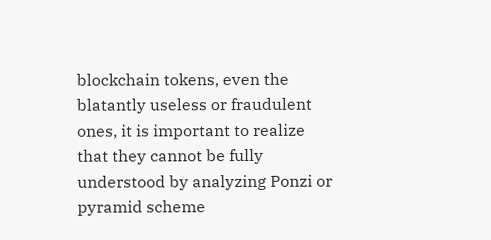blockchain tokens, even the blatantly useless or fraudulent ones, it is important to realize that they cannot be fully understood by analyzing Ponzi or pyramid scheme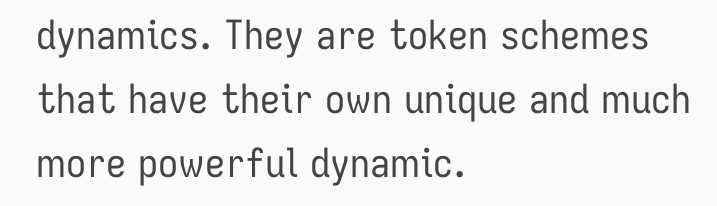dynamics. They are token schemes that have their own unique and much more powerful dynamic.